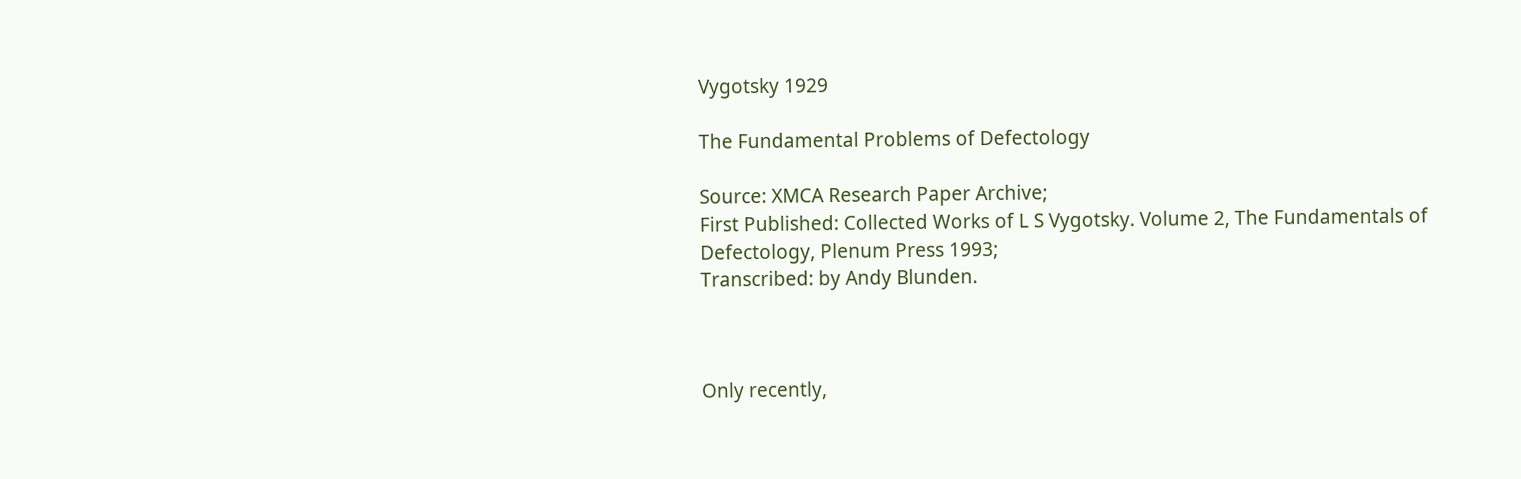Vygotsky 1929

The Fundamental Problems of Defectology

Source: XMCA Research Paper Archive;
First Published: Collected Works of L S Vygotsky. Volume 2, The Fundamentals of Defectology, Plenum Press 1993;
Transcribed: by Andy Blunden.



Only recently,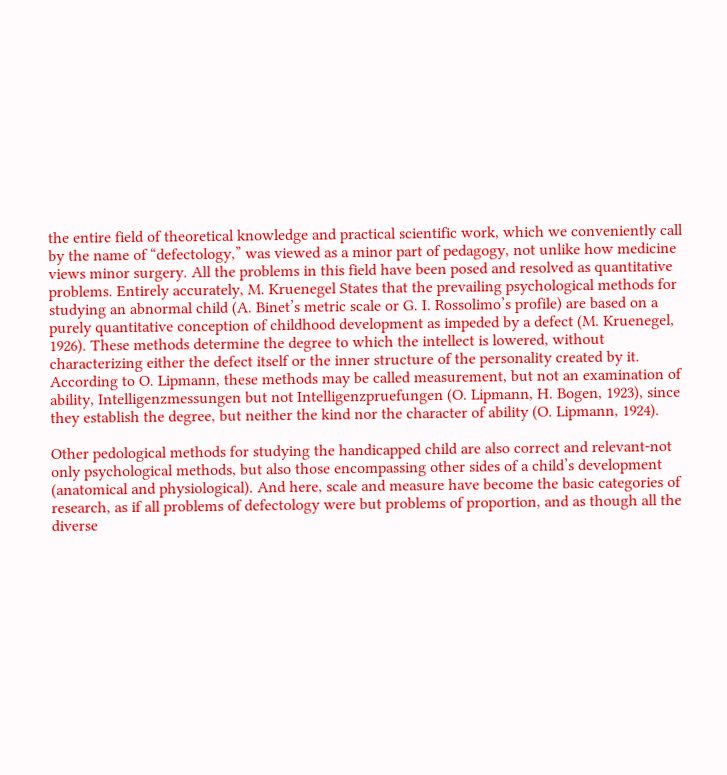the entire field of theoretical knowledge and practical scientific work, which we conveniently call by the name of “defectology,” was viewed as a minor part of pedagogy, not unlike how medicine views minor surgery. All the problems in this field have been posed and resolved as quantitative problems. Entirely accurately, M. Kruenegel States that the prevailing psychological methods for studying an abnormal child (A. Binet’s metric scale or G. I. Rossolimo’s profile) are based on a purely quantitative conception of childhood development as impeded by a defect (M. Kruenegel, 1926). These methods determine the degree to which the intellect is lowered, without characterizing either the defect itself or the inner structure of the personality created by it. According to O. Lipmann, these methods may be called measurement, but not an examination of ability, Intelligenzmessungen but not Intelligenzpruefungen (O. Lipmann, H. Bogen, 1923), since they establish the degree, but neither the kind nor the character of ability (O. Lipmann, 1924).

Other pedological methods for studying the handicapped child are also correct and relevant-not only psychological methods, but also those encompassing other sides of a child’s development (anatomical and physiological). And here, scale and measure have become the basic categories of research, as if all problems of defectology were but problems of proportion, and as though all the diverse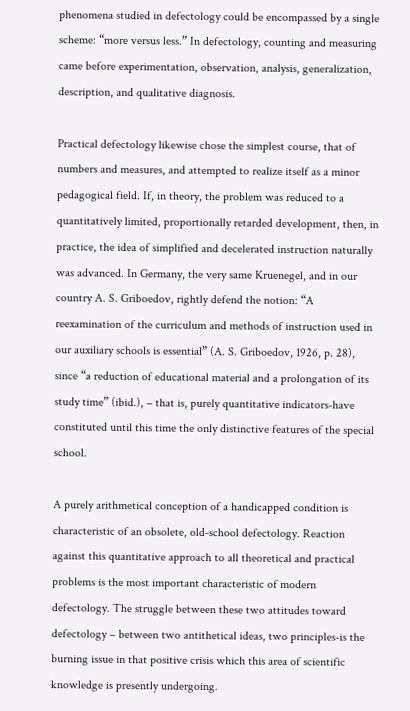phenomena studied in defectology could be encompassed by a single scheme: “more versus less.” In defectology, counting and measuring came before experimentation, observation, analysis, generalization, description, and qualitative diagnosis.

Practical defectology likewise chose the simplest course, that of numbers and measures, and attempted to realize itself as a minor pedagogical field. If, in theory, the problem was reduced to a quantitatively limited, proportionally retarded development, then, in practice, the idea of simplified and decelerated instruction naturally was advanced. In Germany, the very same Kruenegel, and in our country A. S. Griboedov, rightly defend the notion: “A reexamination of the curriculum and methods of instruction used in our auxiliary schools is essential” (A. S. Griboedov, 1926, p. 28), since “a reduction of educational material and a prolongation of its study time” (ibid.), – that is, purely quantitative indicators-have constituted until this time the only distinctive features of the special school.

A purely arithmetical conception of a handicapped condition is characteristic of an obsolete, old-school defectology. Reaction against this quantitative approach to all theoretical and practical problems is the most important characteristic of modern defectology. The struggle between these two attitudes toward defectology – between two antithetical ideas, two principles-is the burning issue in that positive crisis which this area of scientific knowledge is presently undergoing.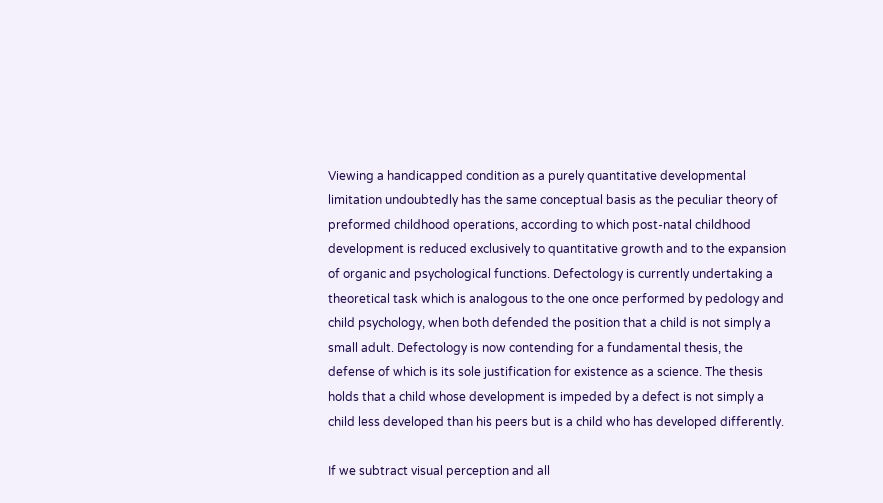Viewing a handicapped condition as a purely quantitative developmental limitation undoubtedly has the same conceptual basis as the peculiar theory of preformed childhood operations, according to which post-natal childhood development is reduced exclusively to quantitative growth and to the expansion of organic and psychological functions. Defectology is currently undertaking a theoretical task which is analogous to the one once performed by pedology and child psychology, when both defended the position that a child is not simply a small adult. Defectology is now contending for a fundamental thesis, the defense of which is its sole justification for existence as a science. The thesis holds that a child whose development is impeded by a defect is not simply a child less developed than his peers but is a child who has developed differently.

If we subtract visual perception and all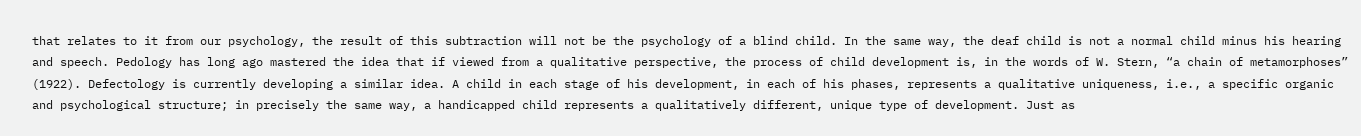that relates to it from our psychology, the result of this subtraction will not be the psychology of a blind child. In the same way, the deaf child is not a normal child minus his hearing and speech. Pedology has long ago mastered the idea that if viewed from a qualitative perspective, the process of child development is, in the words of W. Stern, “a chain of metamorphoses” (1922). Defectology is currently developing a similar idea. A child in each stage of his development, in each of his phases, represents a qualitative uniqueness, i.e., a specific organic and psychological structure; in precisely the same way, a handicapped child represents a qualitatively different, unique type of development. Just as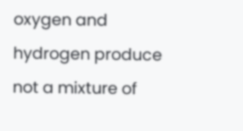oxygen and hydrogen produce not a mixture of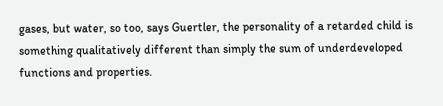gases, but water, so too, says Guertler, the personality of a retarded child is something qualitatively different than simply the sum of underdeveloped functions and properties.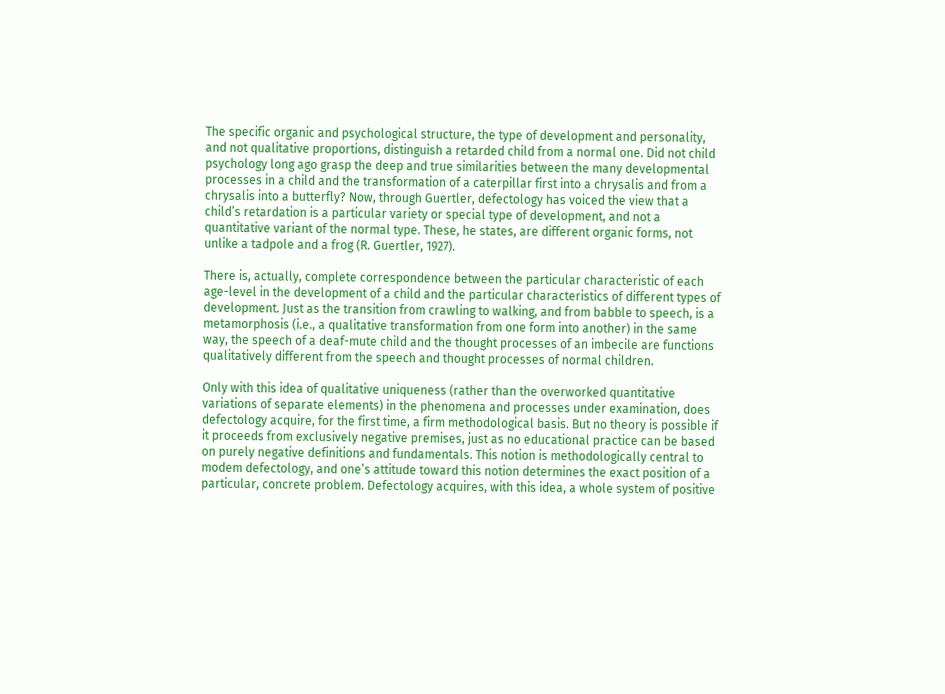The specific organic and psychological structure, the type of development and personality, and not qualitative proportions, distinguish a retarded child from a normal one. Did not child psychology long ago grasp the deep and true similarities between the many developmental processes in a child and the transformation of a caterpillar first into a chrysalis and from a chrysalis into a butterfly? Now, through Guertler, defectology has voiced the view that a child’s retardation is a particular variety or special type of development, and not a quantitative variant of the normal type. These, he states, are different organic forms, not unlike a tadpole and a frog (R. Guertler, 1927).

There is, actually, complete correspondence between the particular characteristic of each age-level in the development of a child and the particular characteristics of different types of development. Just as the transition from crawling to walking, and from babble to speech, is a metamorphosis (i.e., a qualitative transformation from one form into another) in the same way, the speech of a deaf-mute child and the thought processes of an imbecile are functions qualitatively different from the speech and thought processes of normal children.

Only with this idea of qualitative uniqueness (rather than the overworked quantitative variations of separate elements) in the phenomena and processes under examination, does defectology acquire, for the first time, a firm methodological basis. But no theory is possible if it proceeds from exclusively negative premises, just as no educational practice can be based on purely negative definitions and fundamentals. This notion is methodologically central to modem defectology, and one’s attitude toward this notion determines the exact position of a particular, concrete problem. Defectology acquires, with this idea, a whole system of positive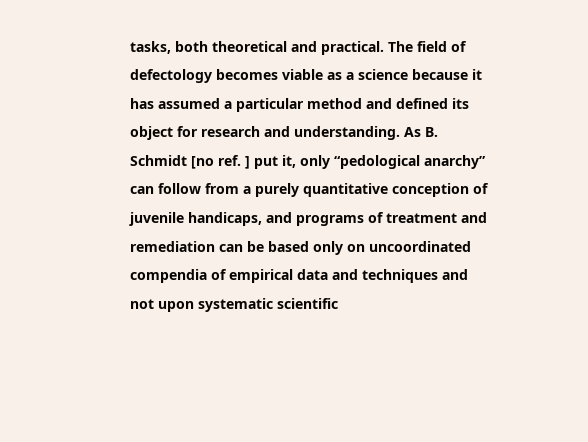tasks, both theoretical and practical. The field of defectology becomes viable as a science because it has assumed a particular method and defined its object for research and understanding. As B. Schmidt [no ref. ] put it, only “pedological anarchy” can follow from a purely quantitative conception of juvenile handicaps, and programs of treatment and remediation can be based only on uncoordinated compendia of empirical data and techniques and not upon systematic scientific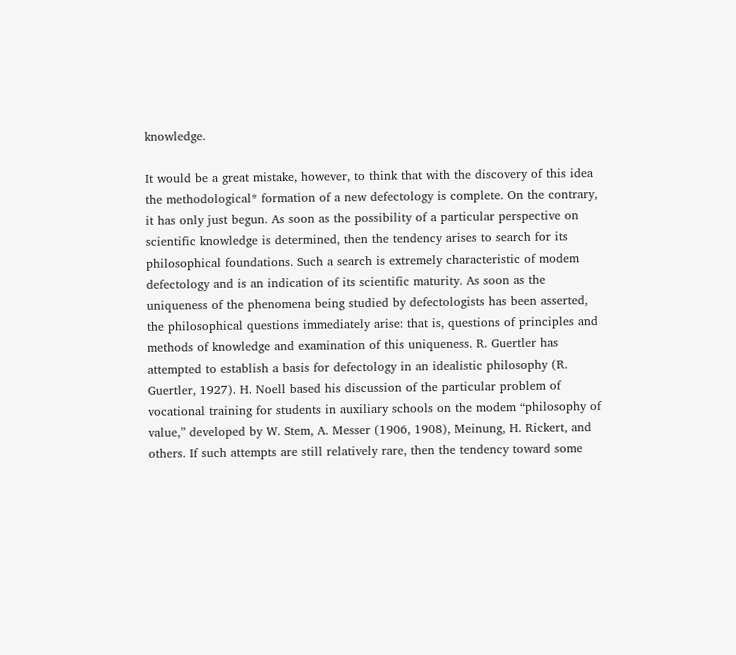knowledge.

It would be a great mistake, however, to think that with the discovery of this idea the methodological* formation of a new defectology is complete. On the contrary, it has only just begun. As soon as the possibility of a particular perspective on scientific knowledge is determined, then the tendency arises to search for its philosophical foundations. Such a search is extremely characteristic of modem defectology and is an indication of its scientific maturity. As soon as the uniqueness of the phenomena being studied by defectologists has been asserted, the philosophical questions immediately arise: that is, questions of principles and methods of knowledge and examination of this uniqueness. R. Guertler has attempted to establish a basis for defectology in an idealistic philosophy (R. Guertler, 1927). H. Noell based his discussion of the particular problem of vocational training for students in auxiliary schools on the modem “philosophy of value,” developed by W. Stem, A. Messer (1906, 1908), Meinung, H. Rickert, and others. If such attempts are still relatively rare, then the tendency toward some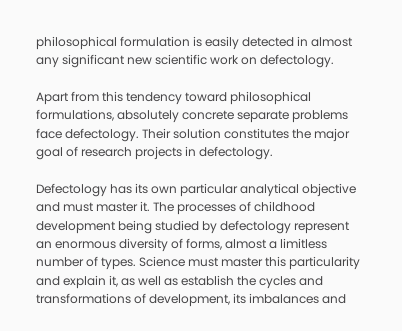philosophical formulation is easily detected in almost any significant new scientific work on defectology.

Apart from this tendency toward philosophical formulations, absolutely concrete separate problems face defectology. Their solution constitutes the major goal of research projects in defectology.

Defectology has its own particular analytical objective and must master it. The processes of childhood development being studied by defectology represent an enormous diversity of forms, almost a limitless number of types. Science must master this particularity and explain it, as well as establish the cycles and transformations of development, its imbalances and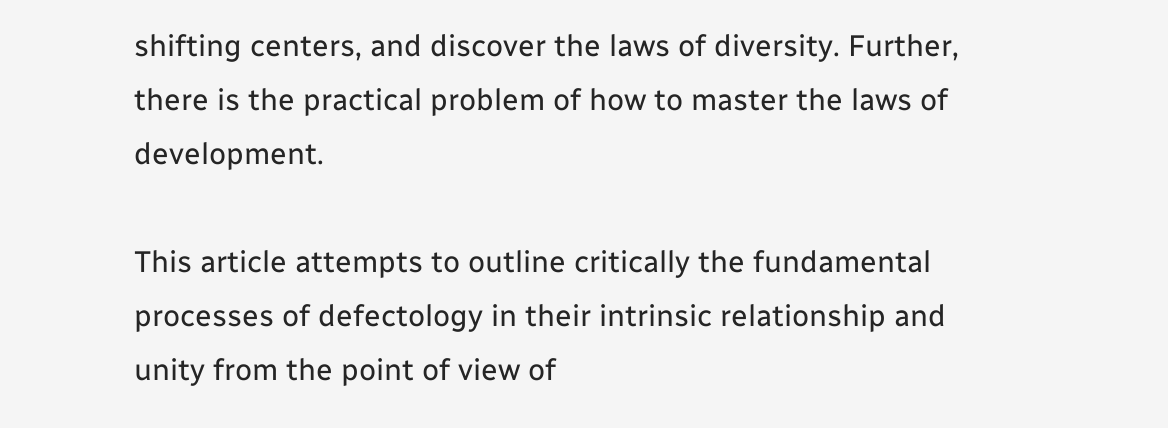shifting centers, and discover the laws of diversity. Further, there is the practical problem of how to master the laws of development.

This article attempts to outline critically the fundamental processes of defectology in their intrinsic relationship and unity from the point of view of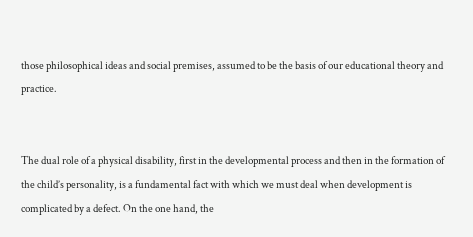those philosophical ideas and social premises, assumed to be the basis of our educational theory and practice.


The dual role of a physical disability, first in the developmental process and then in the formation of the child’s personality, is a fundamental fact with which we must deal when development is complicated by a defect. On the one hand, the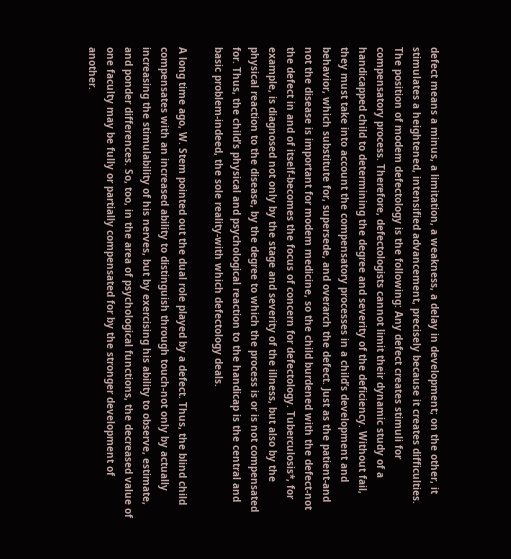defect means a minus, a limitation, a weakness, a delay in development; on the other, it stimulates a heightened, intensified advancement, precisely because it creates difficulties. The position of modem defectology is the following: Any defect creates stimuli for compensatory process. Therefore, defectologists cannot limit their dynamic study of a handicapped child to determining the degree and severity of the deficiency. Without fail, they must take into account the compensatory processes in a child’s development and behavior, which substitute for, supersede, and overarch the defect. Just as the patient-and not the disease is important for modem medicine, so the child burdened with the defect-not the defect in and of itself-becomes the focus of concern for defectology. Tuberculosis*, for example, is diagnosed not only by the stage and severity of the illness, but also by the physical reaction to the disease, by the degree to which the process is or is not compensated for. Thus, the child’s physical and psychological reaction to the handicap is the central and basic problem-indeed, the sole reality-with which defectology deals.

A long time ago, W. Stem pointed out the dual role played by a defect. Thus, the blind child compensates with an increased ability to distinguish through touch-not only by actually increasing the stimulability of his nerves, but by exercising his ability to observe, estimate, and ponder differences. So, too, in the area of psychological functions, the decreased value of one faculty may be fully or partially compensated for by the stronger development of another.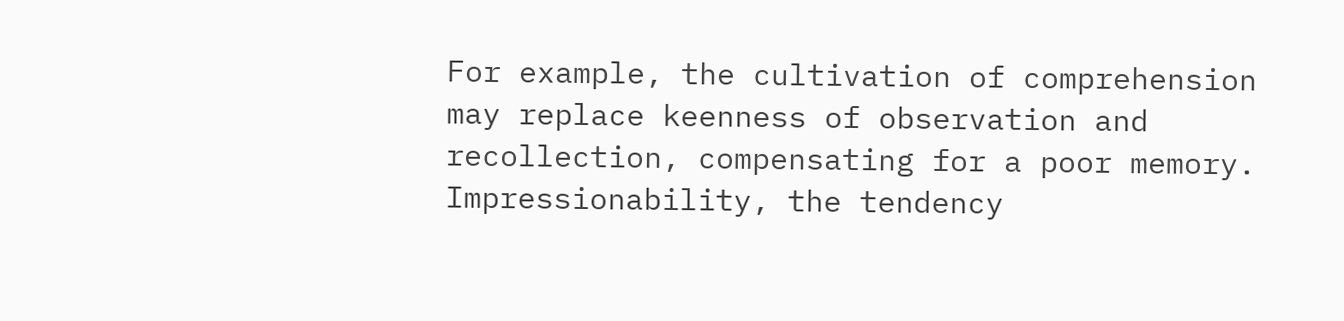For example, the cultivation of comprehension may replace keenness of observation and recollection, compensating for a poor memory. Impressionability, the tendency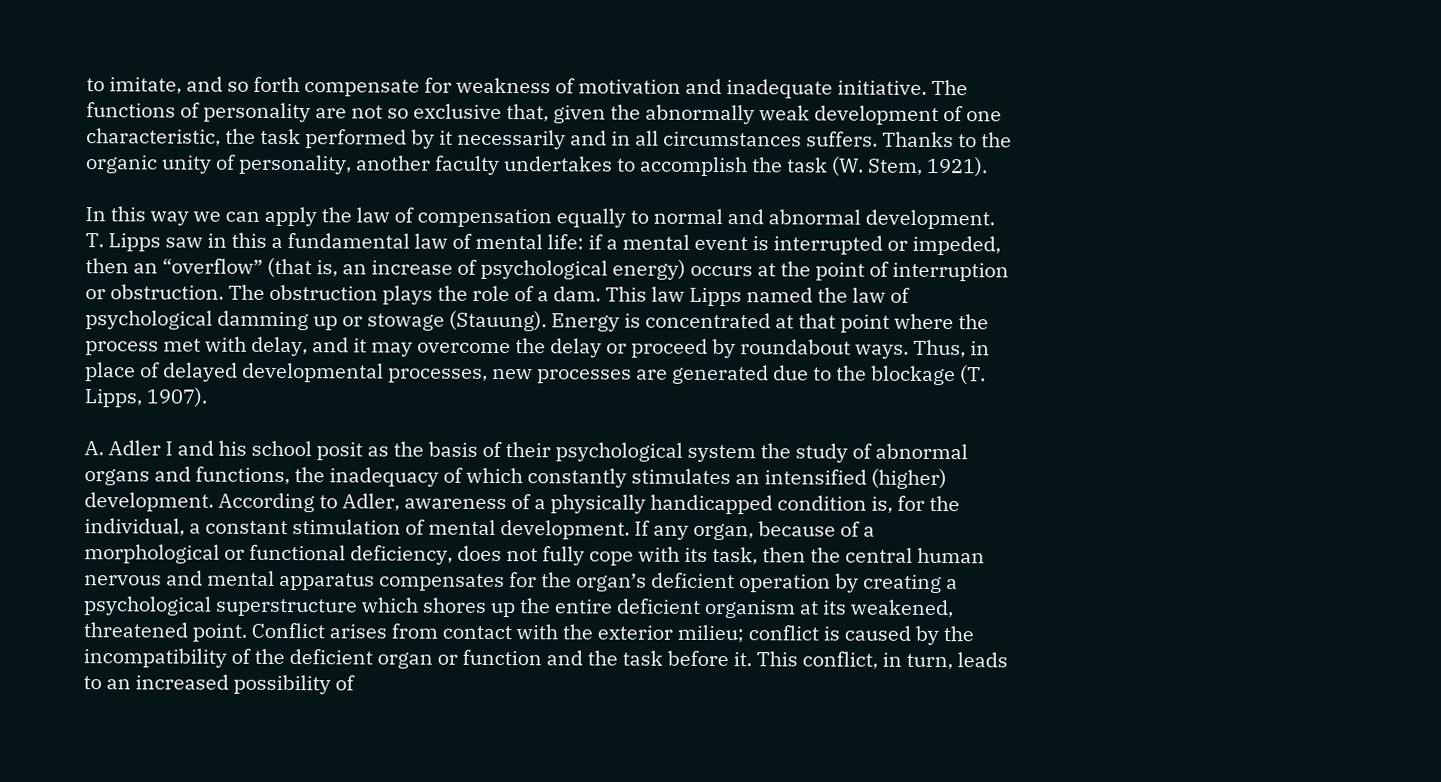to imitate, and so forth compensate for weakness of motivation and inadequate initiative. The functions of personality are not so exclusive that, given the abnormally weak development of one characteristic, the task performed by it necessarily and in all circumstances suffers. Thanks to the organic unity of personality, another faculty undertakes to accomplish the task (W. Stem, 1921).

In this way we can apply the law of compensation equally to normal and abnormal development. T. Lipps saw in this a fundamental law of mental life: if a mental event is interrupted or impeded, then an “overflow” (that is, an increase of psychological energy) occurs at the point of interruption or obstruction. The obstruction plays the role of a dam. This law Lipps named the law of psychological damming up or stowage (Stauung). Energy is concentrated at that point where the process met with delay, and it may overcome the delay or proceed by roundabout ways. Thus, in place of delayed developmental processes, new processes are generated due to the blockage (T. Lipps, 1907).

A. Adler I and his school posit as the basis of their psychological system the study of abnormal organs and functions, the inadequacy of which constantly stimulates an intensified (higher) development. According to Adler, awareness of a physically handicapped condition is, for the individual, a constant stimulation of mental development. If any organ, because of a morphological or functional deficiency, does not fully cope with its task, then the central human nervous and mental apparatus compensates for the organ’s deficient operation by creating a psychological superstructure which shores up the entire deficient organism at its weakened, threatened point. Conflict arises from contact with the exterior milieu; conflict is caused by the incompatibility of the deficient organ or function and the task before it. This conflict, in turn, leads to an increased possibility of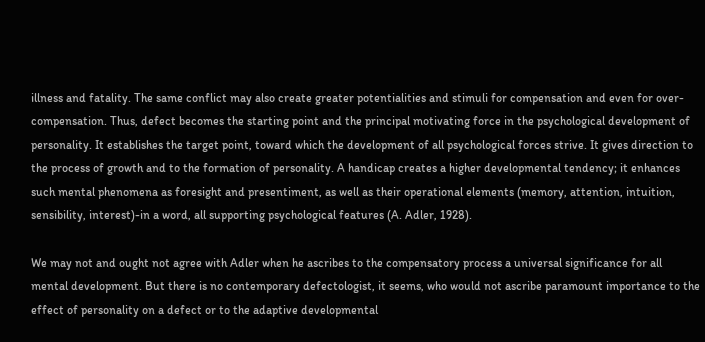illness and fatality. The same conflict may also create greater potentialities and stimuli for compensation and even for over-compensation. Thus, defect becomes the starting point and the principal motivating force in the psychological development of personality. It establishes the target point, toward which the development of all psychological forces strive. It gives direction to the process of growth and to the formation of personality. A handicap creates a higher developmental tendency; it enhances such mental phenomena as foresight and presentiment, as well as their operational elements (memory, attention, intuition, sensibility, interest)-in a word, all supporting psychological features (A. Adler, 1928).

We may not and ought not agree with Adler when he ascribes to the compensatory process a universal significance for all mental development. But there is no contemporary defectologist, it seems, who would not ascribe paramount importance to the effect of personality on a defect or to the adaptive developmental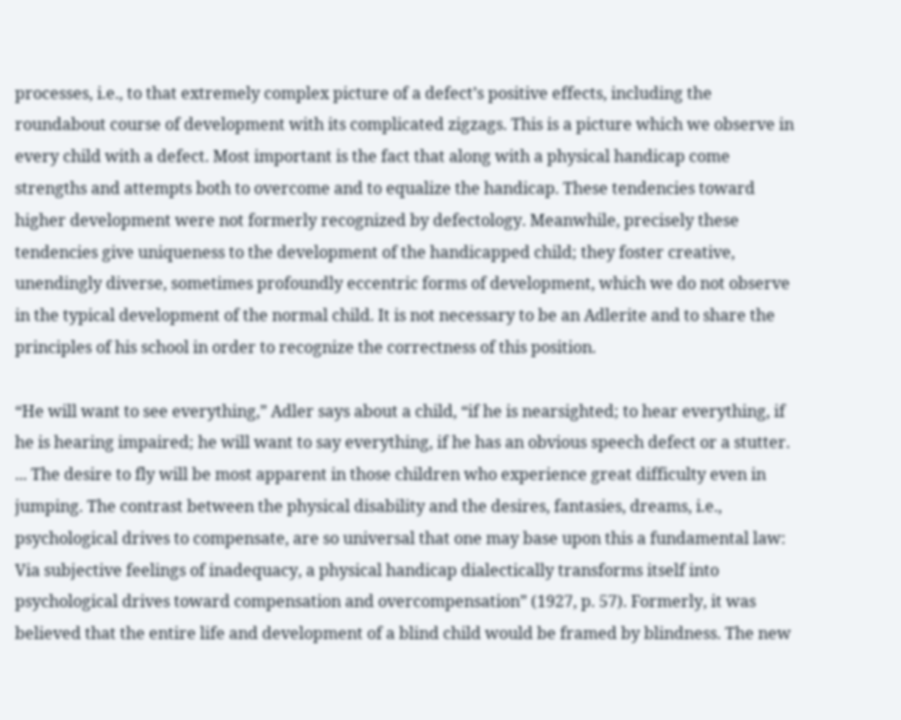processes, i.e., to that extremely complex picture of a defect’s positive effects, including the roundabout course of development with its complicated zigzags. This is a picture which we observe in every child with a defect. Most important is the fact that along with a physical handicap come strengths and attempts both to overcome and to equalize the handicap. These tendencies toward higher development were not formerly recognized by defectology. Meanwhile, precisely these tendencies give uniqueness to the development of the handicapped child; they foster creative, unendingly diverse, sometimes profoundly eccentric forms of development, which we do not observe in the typical development of the normal child. It is not necessary to be an Adlerite and to share the principles of his school in order to recognize the correctness of this position.

“He will want to see everything,” Adler says about a child, “if he is nearsighted; to hear everything, if he is hearing impaired; he will want to say everything, if he has an obvious speech defect or a stutter. ... The desire to fly will be most apparent in those children who experience great difficulty even in jumping. The contrast between the physical disability and the desires, fantasies, dreams, i.e., psychological drives to compensate, are so universal that one may base upon this a fundamental law: Via subjective feelings of inadequacy, a physical handicap dialectically transforms itself into psychological drives toward compensation and overcompensation” (1927, p. 57). Formerly, it was believed that the entire life and development of a blind child would be framed by blindness. The new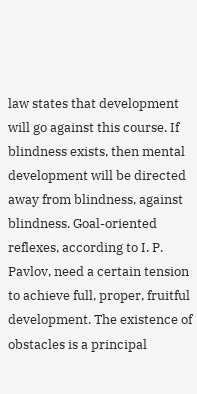law states that development will go against this course. If blindness exists, then mental development will be directed away from blindness, against blindness. Goal-oriented reflexes, according to I. P. Pavlov, need a certain tension to achieve full, proper, fruitful development. The existence of obstacles is a principal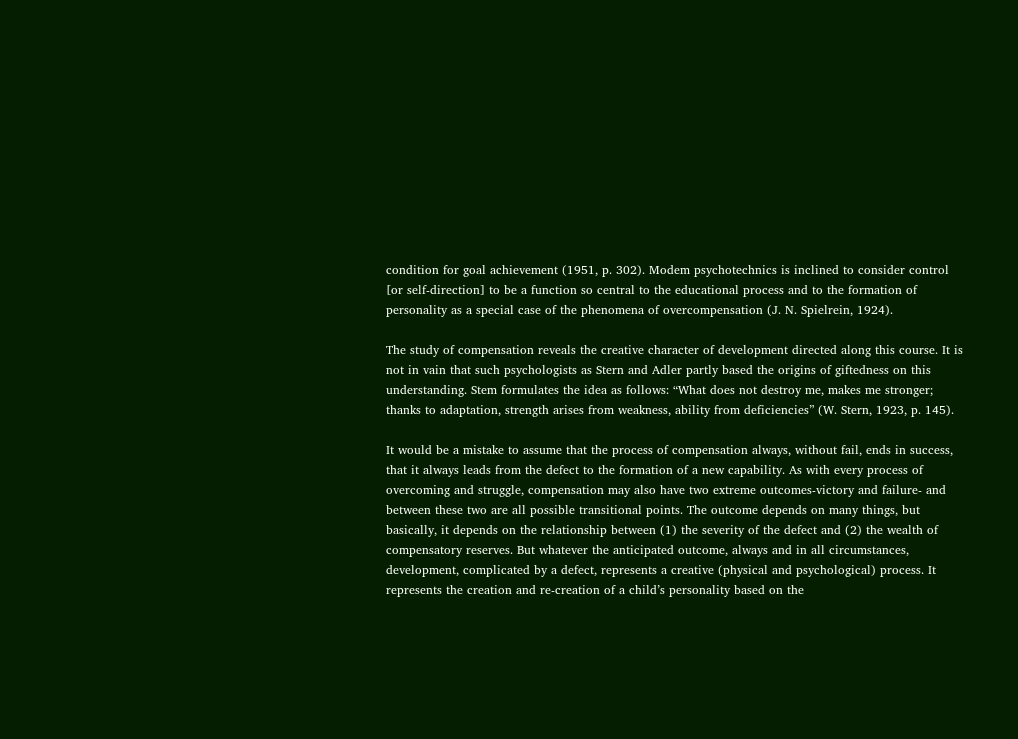condition for goal achievement (1951, p. 302). Modem psychotechnics is inclined to consider control [or self-direction] to be a function so central to the educational process and to the formation of personality as a special case of the phenomena of overcompensation (J. N. Spielrein, 1924).

The study of compensation reveals the creative character of development directed along this course. It is not in vain that such psychologists as Stern and Adler partly based the origins of giftedness on this understanding. Stem formulates the idea as follows: “What does not destroy me, makes me stronger; thanks to adaptation, strength arises from weakness, ability from deficiencies” (W. Stern, 1923, p. 145).

It would be a mistake to assume that the process of compensation always, without fail, ends in success, that it always leads from the defect to the formation of a new capability. As with every process of overcoming and struggle, compensation may also have two extreme outcomes-victory and failure- and between these two are all possible transitional points. The outcome depends on many things, but basically, it depends on the relationship between (1) the severity of the defect and (2) the wealth of compensatory reserves. But whatever the anticipated outcome, always and in all circumstances, development, complicated by a defect, represents a creative (physical and psychological) process. It represents the creation and re-creation of a child’s personality based on the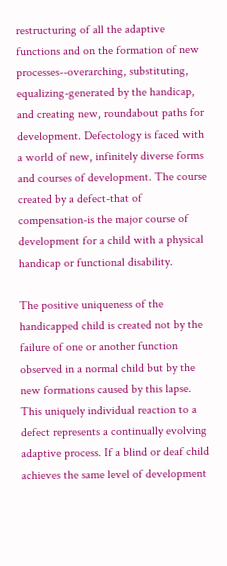restructuring of all the adaptive functions and on the formation of new processes--overarching, substituting, equalizing-generated by the handicap, and creating new, roundabout paths for development. Defectology is faced with a world of new, infinitely diverse forms and courses of development. The course created by a defect-that of compensation-is the major course of development for a child with a physical handicap or functional disability.

The positive uniqueness of the handicapped child is created not by the failure of one or another function observed in a normal child but by the new formations caused by this lapse. This uniquely individual reaction to a defect represents a continually evolving adaptive process. If a blind or deaf child achieves the same level of development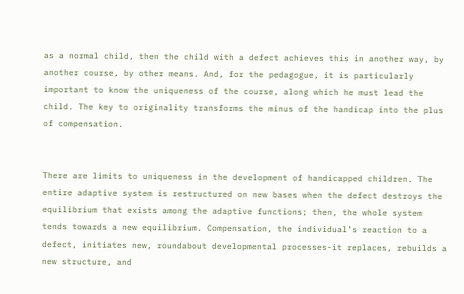as a normal child, then the child with a defect achieves this in another way, by another course, by other means. And, for the pedagogue, it is particularly important to know the uniqueness of the course, along which he must lead the child. The key to originality transforms the minus of the handicap into the plus of compensation.


There are limits to uniqueness in the development of handicapped children. The entire adaptive system is restructured on new bases when the defect destroys the equilibrium that exists among the adaptive functions; then, the whole system tends towards a new equilibrium. Compensation, the individual’s reaction to a defect, initiates new, roundabout developmental processes-it replaces, rebuilds a new structure, and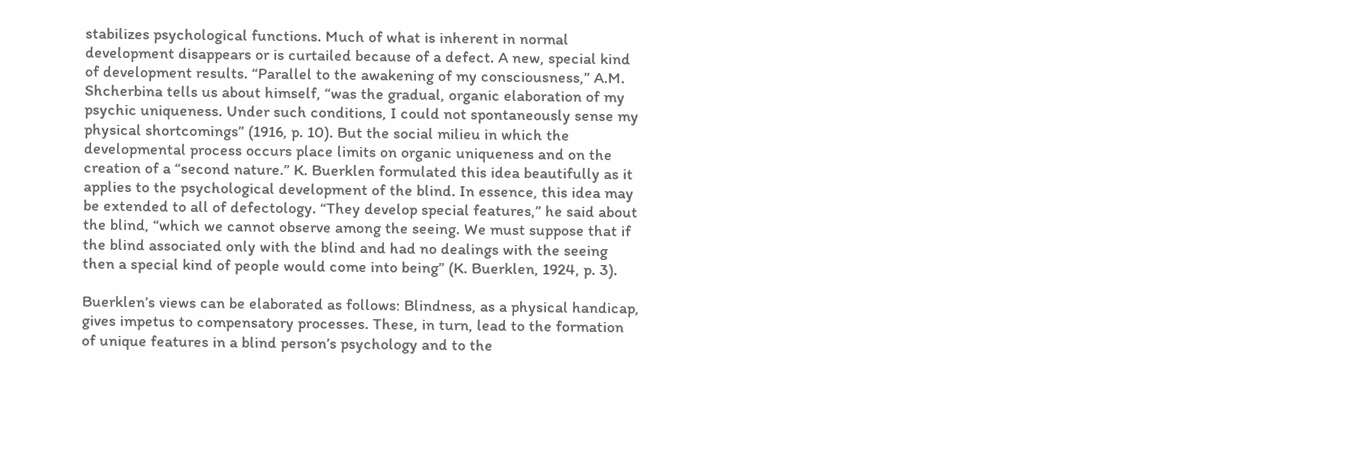stabilizes psychological functions. Much of what is inherent in normal development disappears or is curtailed because of a defect. A new, special kind of development results. “Parallel to the awakening of my consciousness,” A.M. Shcherbina tells us about himself, “was the gradual, organic elaboration of my psychic uniqueness. Under such conditions, I could not spontaneously sense my physical shortcomings” (1916, p. 10). But the social milieu in which the developmental process occurs place limits on organic uniqueness and on the creation of a “second nature.” K. Buerklen formulated this idea beautifully as it applies to the psychological development of the blind. In essence, this idea may be extended to all of defectology. “They develop special features,” he said about the blind, “which we cannot observe among the seeing. We must suppose that if the blind associated only with the blind and had no dealings with the seeing then a special kind of people would come into being” (K. Buerklen, 1924, p. 3).

Buerklen’s views can be elaborated as follows: Blindness, as a physical handicap, gives impetus to compensatory processes. These, in turn, lead to the formation of unique features in a blind person’s psychology and to the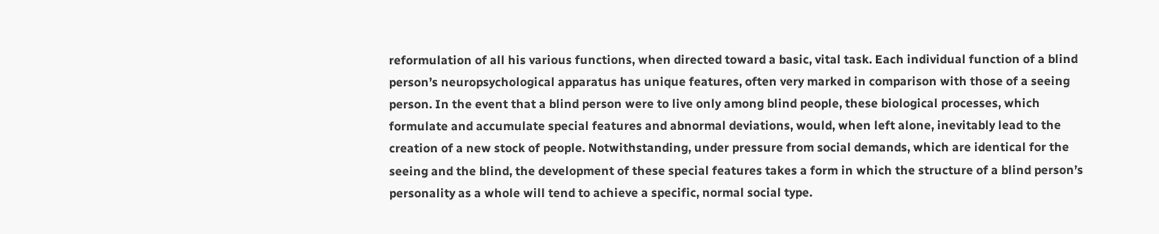reformulation of all his various functions, when directed toward a basic, vital task. Each individual function of a blind person’s neuropsychological apparatus has unique features, often very marked in comparison with those of a seeing person. In the event that a blind person were to live only among blind people, these biological processes, which formulate and accumulate special features and abnormal deviations, would, when left alone, inevitably lead to the creation of a new stock of people. Notwithstanding, under pressure from social demands, which are identical for the seeing and the blind, the development of these special features takes a form in which the structure of a blind person’s personality as a whole will tend to achieve a specific, normal social type.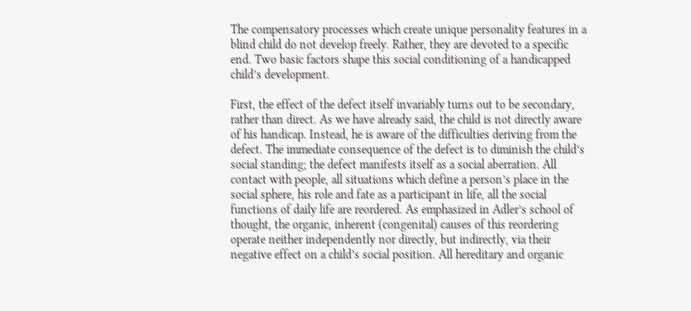The compensatory processes which create unique personality features in a blind child do not develop freely. Rather, they are devoted to a specific end. Two basic factors shape this social conditioning of a handicapped child’s development.

First, the effect of the defect itself invariably turns out to be secondary, rather than direct. As we have already said, the child is not directly aware of his handicap. Instead, he is aware of the difficulties deriving from the defect. The immediate consequence of the defect is to diminish the child’s social standing; the defect manifests itself as a social aberration. All contact with people, all situations which define a person’s place in the social sphere, his role and fate as a participant in life, all the social functions of daily life are reordered. As emphasized in Adler’s school of thought, the organic, inherent (congenital) causes of this reordering operate neither independently nor directly, but indirectly, via their negative effect on a child’s social position. All hereditary and organic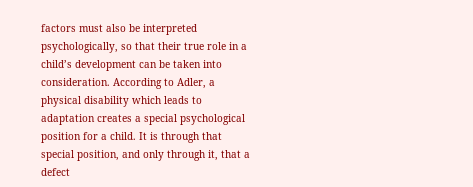factors must also be interpreted psychologically, so that their true role in a child’s development can be taken into consideration. According to Adler, a physical disability which leads to adaptation creates a special psychological position for a child. It is through that special position, and only through it, that a defect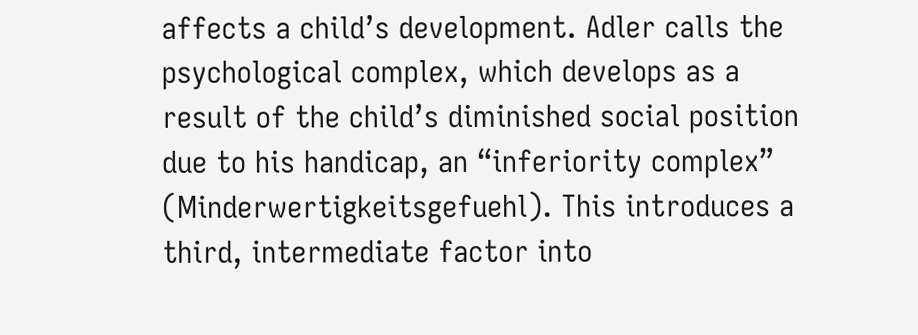affects a child’s development. Adler calls the psychological complex, which develops as a result of the child’s diminished social position due to his handicap, an “inferiority complex” (Minderwertigkeitsgefuehl). This introduces a third, intermediate factor into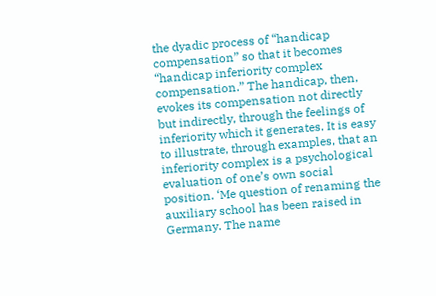the dyadic process of “handicap compensation” so that it becomes “handicap inferiority complex compensation.” The handicap, then, evokes its compensation not directly but indirectly, through the feelings of inferiority which it generates. It is easy to illustrate, through examples, that an inferiority complex is a psychological evaluation of one’s own social position. ‘Me question of renaming the auxiliary school has been raised in Germany. The name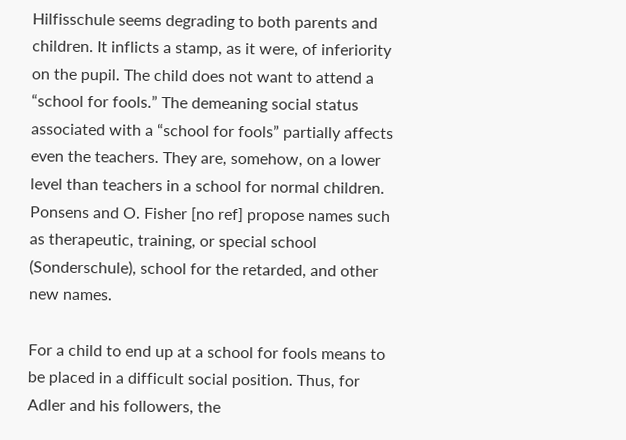Hilfisschule seems degrading to both parents and children. It inflicts a stamp, as it were, of inferiority on the pupil. The child does not want to attend a “school for fools.” The demeaning social status associated with a “school for fools” partially affects even the teachers. They are, somehow, on a lower level than teachers in a school for normal children. Ponsens and O. Fisher [no ref] propose names such as therapeutic, training, or special school (Sonderschule), school for the retarded, and other new names.

For a child to end up at a school for fools means to be placed in a difficult social position. Thus, for Adler and his followers, the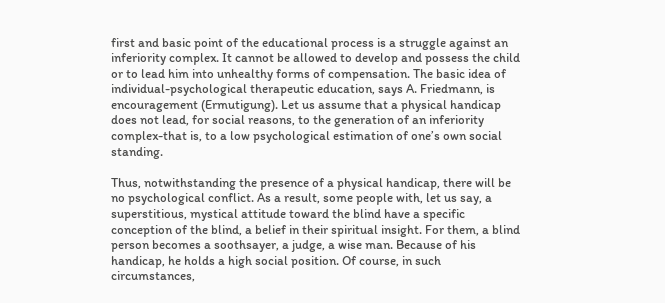first and basic point of the educational process is a struggle against an inferiority complex. It cannot be allowed to develop and possess the child or to lead him into unhealthy forms of compensation. The basic idea of individual-psychological therapeutic education, says A. Friedmann, is encouragement (Ermutigung). Let us assume that a physical handicap does not lead, for social reasons, to the generation of an inferiority complex-that is, to a low psychological estimation of one’s own social standing.

Thus, notwithstanding the presence of a physical handicap, there will be no psychological conflict. As a result, some people with, let us say, a superstitious, mystical attitude toward the blind have a specific conception of the blind, a belief in their spiritual insight. For them, a blind person becomes a soothsayer, a judge, a wise man. Because of his handicap, he holds a high social position. Of course, in such circumstances,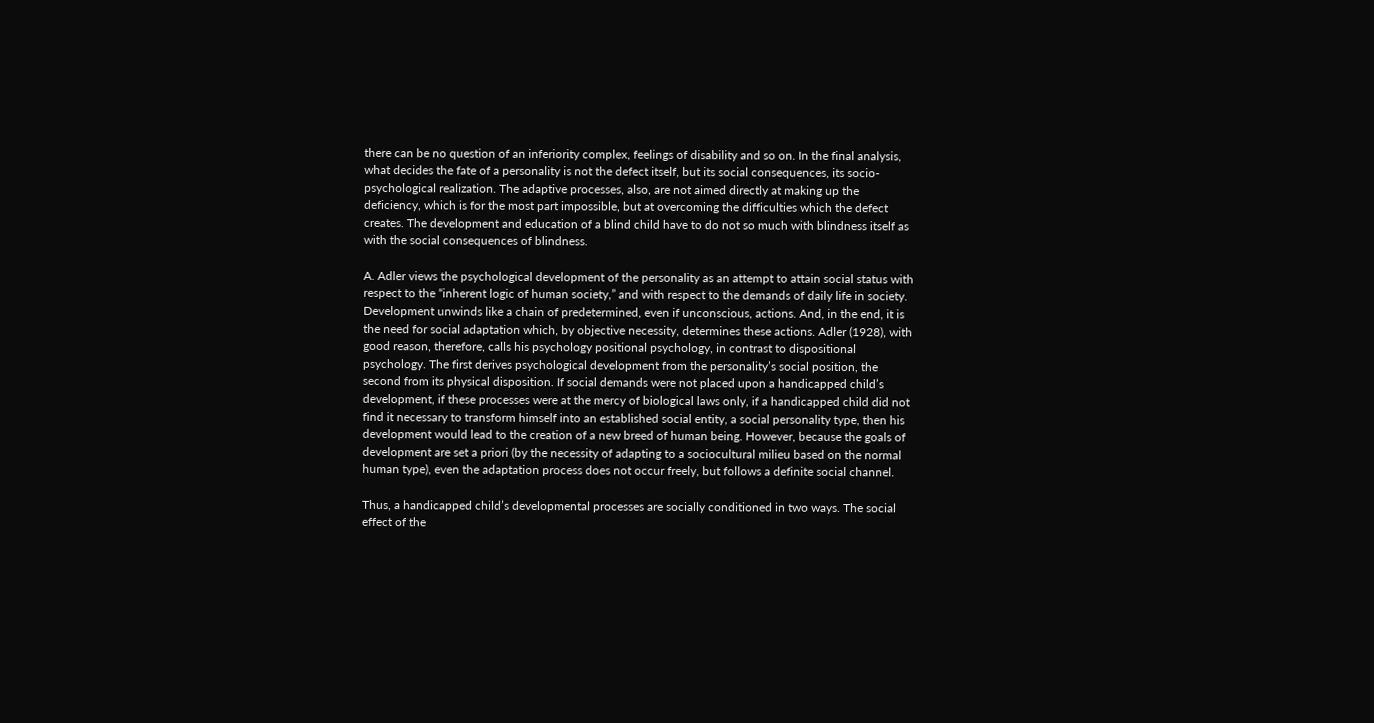there can be no question of an inferiority complex, feelings of disability and so on. In the final analysis, what decides the fate of a personality is not the defect itself, but its social consequences, its socio-psychological realization. The adaptive processes, also, are not aimed directly at making up the deficiency, which is for the most part impossible, but at overcoming the difficulties which the defect creates. The development and education of a blind child have to do not so much with blindness itself as with the social consequences of blindness.

A. Adler views the psychological development of the personality as an attempt to attain social status with respect to the “inherent logic of human society,” and with respect to the demands of daily life in society. Development unwinds like a chain of predetermined, even if unconscious, actions. And, in the end, it is the need for social adaptation which, by objective necessity, determines these actions. Adler (1928), with good reason, therefore, calls his psychology positional psychology, in contrast to dispositional psychology. The first derives psychological development from the personality’s social position, the second from its physical disposition. If social demands were not placed upon a handicapped child’s development, if these processes were at the mercy of biological laws only, if a handicapped child did not find it necessary to transform himself into an established social entity, a social personality type, then his development would lead to the creation of a new breed of human being. However, because the goals of development are set a priori (by the necessity of adapting to a sociocultural milieu based on the normal human type), even the adaptation process does not occur freely, but follows a definite social channel.

Thus, a handicapped child’s developmental processes are socially conditioned in two ways. The social effect of the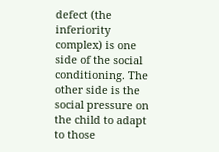defect (the inferiority complex) is one side of the social conditioning. The other side is the social pressure on the child to adapt to those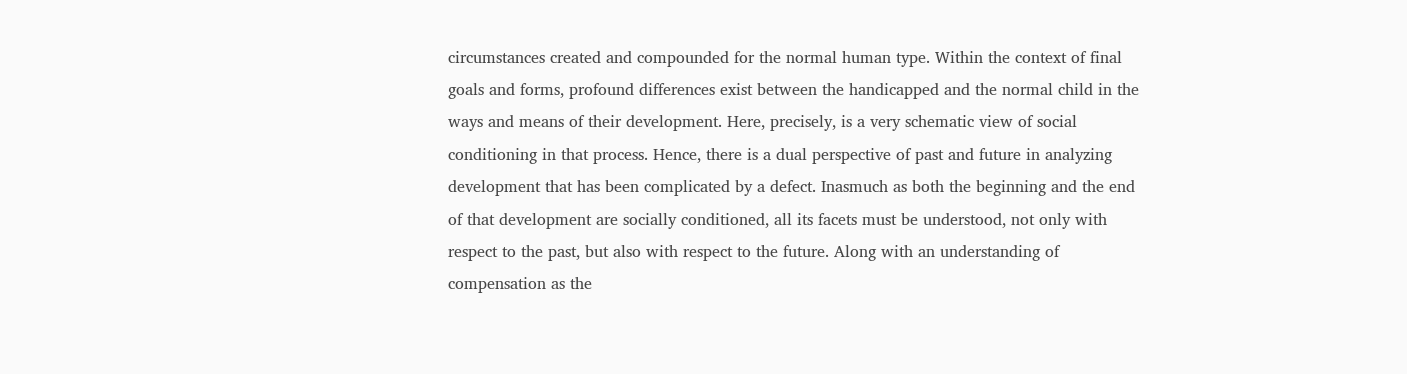circumstances created and compounded for the normal human type. Within the context of final goals and forms, profound differences exist between the handicapped and the normal child in the ways and means of their development. Here, precisely, is a very schematic view of social conditioning in that process. Hence, there is a dual perspective of past and future in analyzing development that has been complicated by a defect. Inasmuch as both the beginning and the end of that development are socially conditioned, all its facets must be understood, not only with respect to the past, but also with respect to the future. Along with an understanding of compensation as the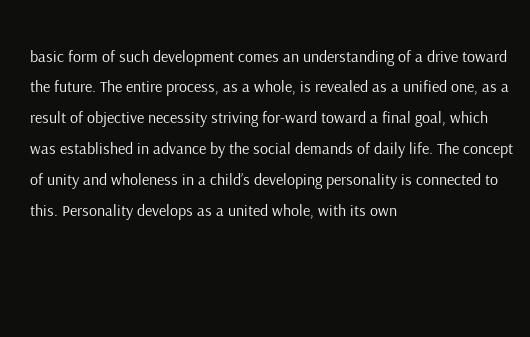basic form of such development comes an understanding of a drive toward the future. The entire process, as a whole, is revealed as a unified one, as a result of objective necessity striving for-ward toward a final goal, which was established in advance by the social demands of daily life. The concept of unity and wholeness in a child’s developing personality is connected to this. Personality develops as a united whole, with its own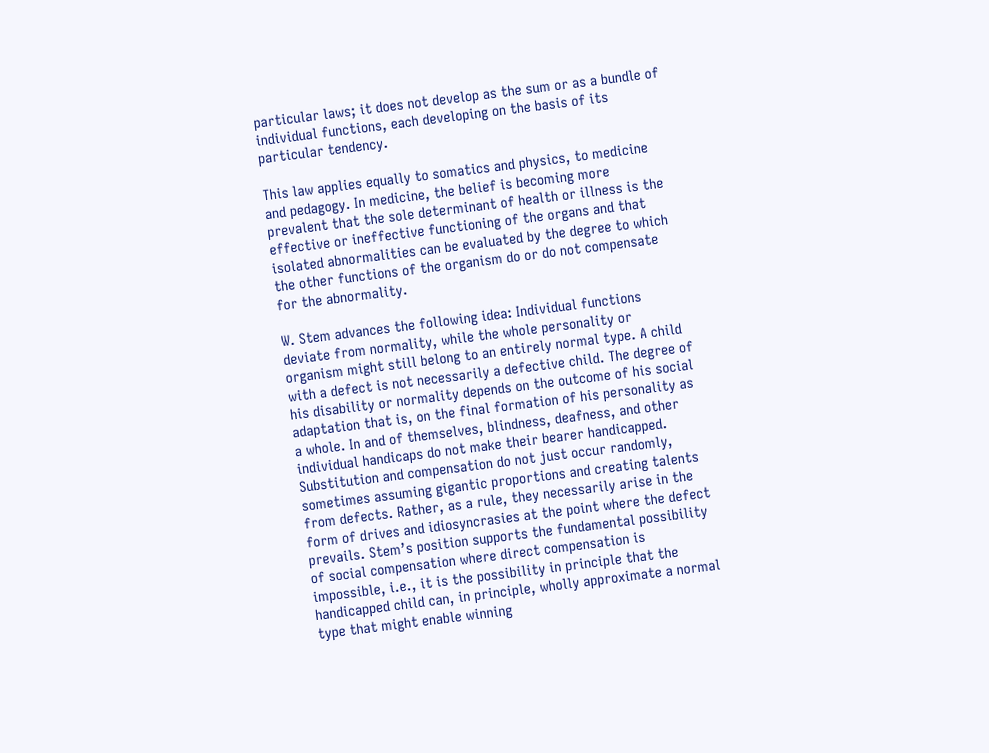particular laws; it does not develop as the sum or as a bundle of individual functions, each developing on the basis of its particular tendency.

This law applies equally to somatics and physics, to medicine and pedagogy. In medicine, the belief is becoming more prevalent that the sole determinant of health or illness is the effective or ineffective functioning of the organs and that isolated abnormalities can be evaluated by the degree to which the other functions of the organism do or do not compensate for the abnormality.

W. Stem advances the following idea: Individual functions deviate from normality, while the whole personality or organism might still belong to an entirely normal type. A child with a defect is not necessarily a defective child. The degree of his disability or normality depends on the outcome of his social adaptation that is, on the final formation of his personality as a whole. In and of themselves, blindness, deafness, and other individual handicaps do not make their bearer handicapped. Substitution and compensation do not just occur randomly, sometimes assuming gigantic proportions and creating talents from defects. Rather, as a rule, they necessarily arise in the form of drives and idiosyncrasies at the point where the defect prevails. Stem’s position supports the fundamental possibility of social compensation where direct compensation is impossible, i.e., it is the possibility in principle that the handicapped child can, in principle, wholly approximate a normal type that might enable winning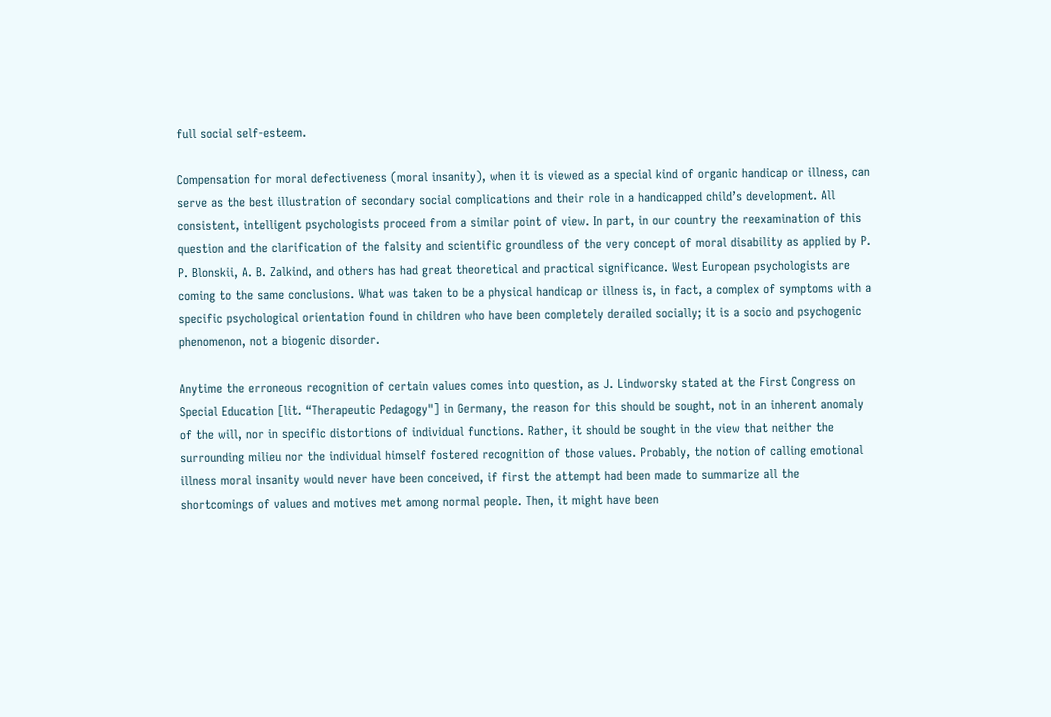full social self-esteem.

Compensation for moral defectiveness (moral insanity), when it is viewed as a special kind of organic handicap or illness, can serve as the best illustration of secondary social complications and their role in a handicapped child’s development. All consistent, intelligent psychologists proceed from a similar point of view. In part, in our country the reexamination of this question and the clarification of the falsity and scientific groundless of the very concept of moral disability as applied by P. P. Blonskii, A. B. Zalkind, and others has had great theoretical and practical significance. West European psychologists are coming to the same conclusions. What was taken to be a physical handicap or illness is, in fact, a complex of symptoms with a specific psychological orientation found in children who have been completely derailed socially; it is a socio and psychogenic phenomenon, not a biogenic disorder.

Anytime the erroneous recognition of certain values comes into question, as J. Lindworsky stated at the First Congress on Special Education [lit. “Therapeutic Pedagogy"] in Germany, the reason for this should be sought, not in an inherent anomaly of the will, nor in specific distortions of individual functions. Rather, it should be sought in the view that neither the surrounding milieu nor the individual himself fostered recognition of those values. Probably, the notion of calling emotional illness moral insanity would never have been conceived, if first the attempt had been made to summarize all the shortcomings of values and motives met among normal people. Then, it might have been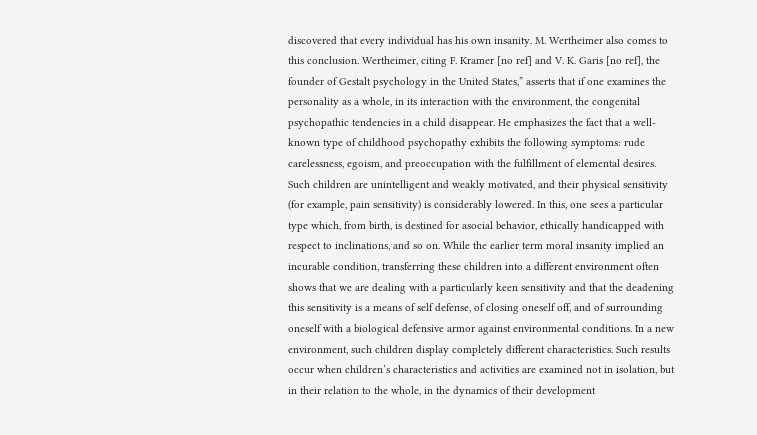discovered that every individual has his own insanity. M. Wertheimer also comes to this conclusion. Wertheimer, citing F. Kramer [no ref] and V. K. Garis [no ref], the founder of Gestalt psychology in the United States,” asserts that if one examines the personality as a whole, in its interaction with the environment, the congenital psychopathic tendencies in a child disappear. He emphasizes the fact that a well-known type of childhood psychopathy exhibits the following symptoms: rude carelessness, egoism, and preoccupation with the fulfillment of elemental desires. Such children are unintelligent and weakly motivated, and their physical sensitivity (for example, pain sensitivity) is considerably lowered. In this, one sees a particular type which, from birth, is destined for asocial behavior, ethically handicapped with respect to inclinations, and so on. While the earlier term moral insanity implied an incurable condition, transferring these children into a different environment often shows that we are dealing with a particularly keen sensitivity and that the deadening this sensitivity is a means of self defense, of closing oneself off, and of surrounding oneself with a biological defensive armor against environmental conditions. In a new environment, such children display completely different characteristics. Such results occur when children’s characteristics and activities are examined not in isolation, but in their relation to the whole, in the dynamics of their development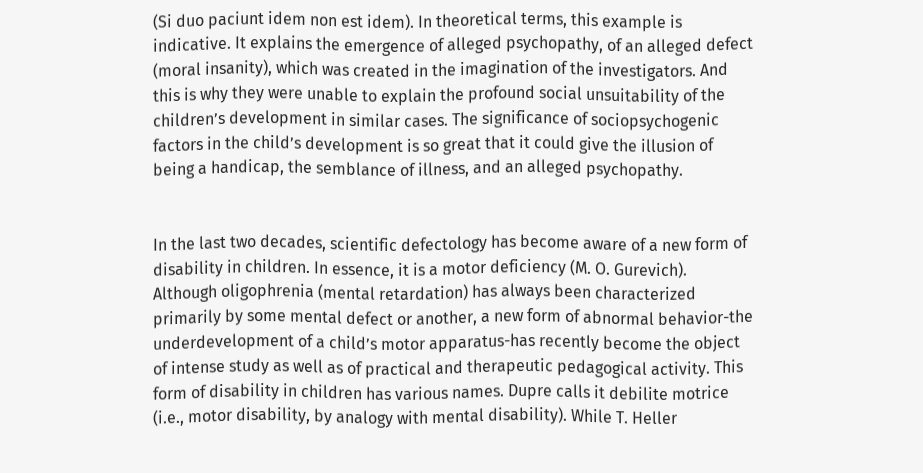(Si duo paciunt idem non est idem). In theoretical terms, this example is indicative. It explains the emergence of alleged psychopathy, of an alleged defect (moral insanity), which was created in the imagination of the investigators. And this is why they were unable to explain the profound social unsuitability of the children’s development in similar cases. The significance of sociopsychogenic factors in the child’s development is so great that it could give the illusion of being a handicap, the semblance of illness, and an alleged psychopathy.


In the last two decades, scientific defectology has become aware of a new form of disability in children. In essence, it is a motor deficiency (M. O. Gurevich). Although oligophrenia (mental retardation) has always been characterized primarily by some mental defect or another, a new form of abnormal behavior-the underdevelopment of a child’s motor apparatus-has recently become the object of intense study as well as of practical and therapeutic pedagogical activity. This form of disability in children has various names. Dupre calls it debilite motrice (i.e., motor disability, by analogy with mental disability). While T. Heller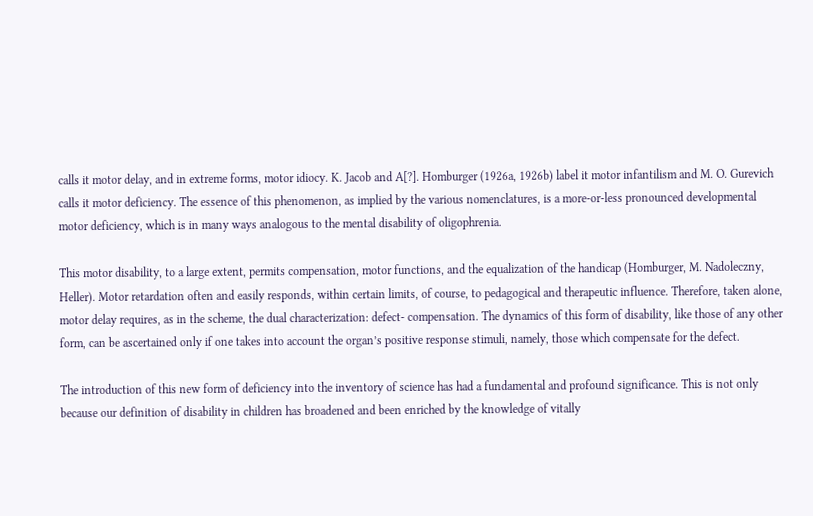calls it motor delay, and in extreme forms, motor idiocy. K. Jacob and A[?]. Homburger (1926a, 1926b) label it motor infantilism and M. O. Gurevich calls it motor deficiency. The essence of this phenomenon, as implied by the various nomenclatures, is a more-or-less pronounced developmental motor deficiency, which is in many ways analogous to the mental disability of oligophrenia.

This motor disability, to a large extent, permits compensation, motor functions, and the equalization of the handicap (Homburger, M. Nadoleczny, Heller). Motor retardation often and easily responds, within certain limits, of course, to pedagogical and therapeutic influence. Therefore, taken alone, motor delay requires, as in the scheme, the dual characterization: defect- compensation. The dynamics of this form of disability, like those of any other form, can be ascertained only if one takes into account the organ’s positive response stimuli, namely, those which compensate for the defect.

The introduction of this new form of deficiency into the inventory of science has had a fundamental and profound significance. This is not only because our definition of disability in children has broadened and been enriched by the knowledge of vitally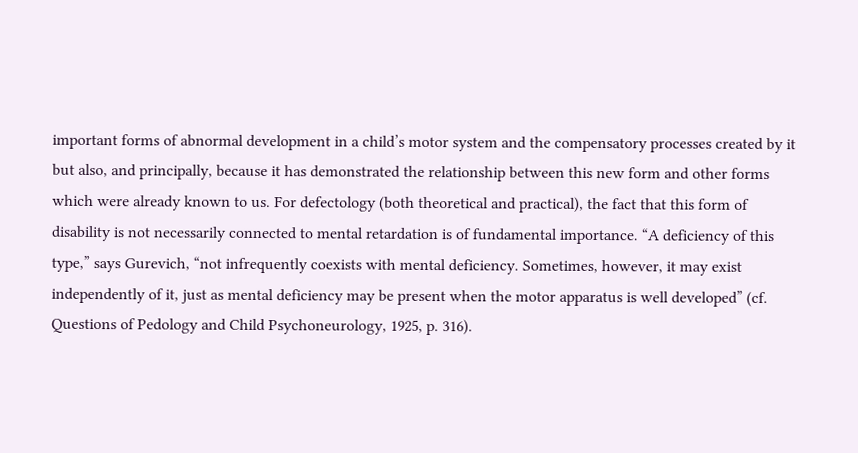important forms of abnormal development in a child’s motor system and the compensatory processes created by it but also, and principally, because it has demonstrated the relationship between this new form and other forms which were already known to us. For defectology (both theoretical and practical), the fact that this form of disability is not necessarily connected to mental retardation is of fundamental importance. “A deficiency of this type,” says Gurevich, “not infrequently coexists with mental deficiency. Sometimes, however, it may exist independently of it, just as mental deficiency may be present when the motor apparatus is well developed” (cf. Questions of Pedology and Child Psychoneurology, 1925, p. 316).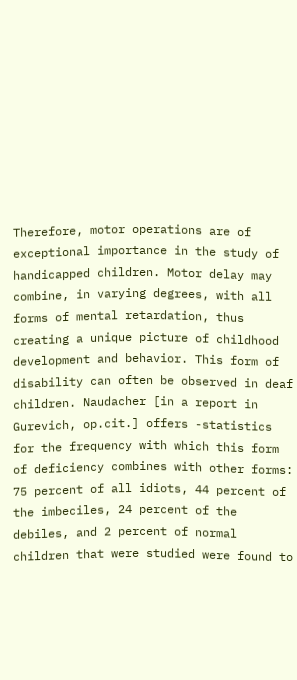Therefore, motor operations are of exceptional importance in the study of handicapped children. Motor delay may combine, in varying degrees, with all forms of mental retardation, thus creating a unique picture of childhood development and behavior. This form of disability can often be observed in deaf children. Naudacher [in a report in Gurevich, op.cit.] offers -statistics for the frequency with which this form of deficiency combines with other forms: 75 percent of all idiots, 44 percent of the imbeciles, 24 percent of the debiles, and 2 percent of normal children that were studied were found to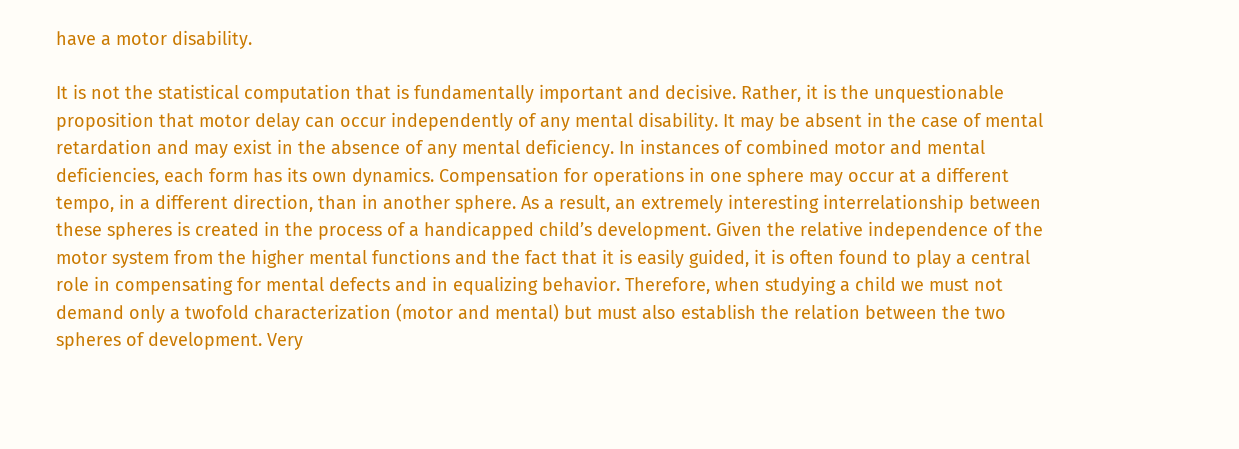have a motor disability.

It is not the statistical computation that is fundamentally important and decisive. Rather, it is the unquestionable proposition that motor delay can occur independently of any mental disability. It may be absent in the case of mental retardation and may exist in the absence of any mental deficiency. In instances of combined motor and mental deficiencies, each form has its own dynamics. Compensation for operations in one sphere may occur at a different tempo, in a different direction, than in another sphere. As a result, an extremely interesting interrelationship between these spheres is created in the process of a handicapped child’s development. Given the relative independence of the motor system from the higher mental functions and the fact that it is easily guided, it is often found to play a central role in compensating for mental defects and in equalizing behavior. Therefore, when studying a child we must not demand only a twofold characterization (motor and mental) but must also establish the relation between the two spheres of development. Very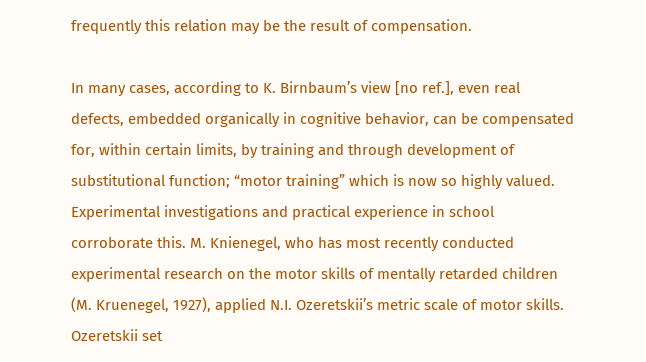frequently this relation may be the result of compensation.

In many cases, according to K. Birnbaum’s view [no ref.], even real defects, embedded organically in cognitive behavior, can be compensated for, within certain limits, by training and through development of substitutional function; “motor training” which is now so highly valued. Experimental investigations and practical experience in school corroborate this. M. Knienegel, who has most recently conducted experimental research on the motor skills of mentally retarded children (M. Kruenegel, 1927), applied N.I. Ozeretskii’s metric scale of motor skills. Ozeretskii set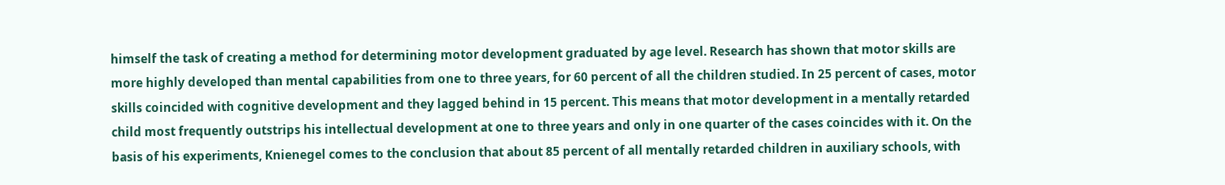himself the task of creating a method for determining motor development graduated by age level. Research has shown that motor skills are more highly developed than mental capabilities from one to three years, for 60 percent of all the children studied. In 25 percent of cases, motor skills coincided with cognitive development and they lagged behind in 15 percent. This means that motor development in a mentally retarded child most frequently outstrips his intellectual development at one to three years and only in one quarter of the cases coincides with it. On the basis of his experiments, Knienegel comes to the conclusion that about 85 percent of all mentally retarded children in auxiliary schools, with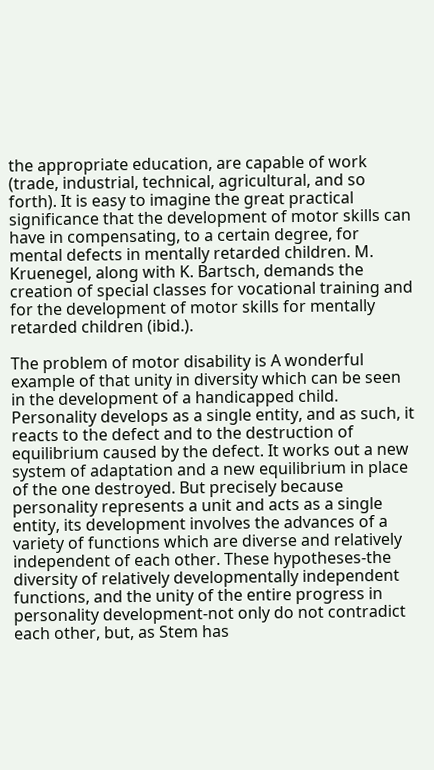the appropriate education, are capable of work (trade, industrial, technical, agricultural, and so forth). It is easy to imagine the great practical significance that the development of motor skills can have in compensating, to a certain degree, for mental defects in mentally retarded children. M. Kruenegel, along with K. Bartsch, demands the creation of special classes for vocational training and for the development of motor skills for mentally retarded children (ibid.).

The problem of motor disability is A wonderful example of that unity in diversity which can be seen in the development of a handicapped child. Personality develops as a single entity, and as such, it reacts to the defect and to the destruction of equilibrium caused by the defect. It works out a new system of adaptation and a new equilibrium in place of the one destroyed. But precisely because personality represents a unit and acts as a single entity, its development involves the advances of a variety of functions which are diverse and relatively independent of each other. These hypotheses-the diversity of relatively developmentally independent functions, and the unity of the entire progress in personality development-not only do not contradict each other, but, as Stem has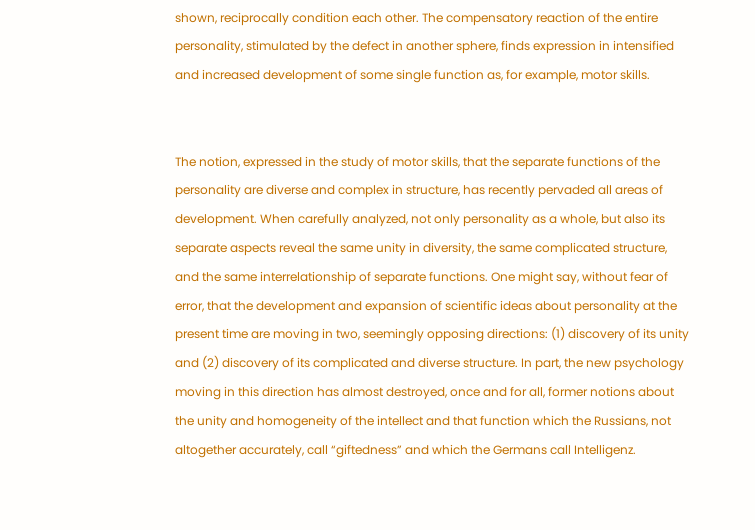shown, reciprocally condition each other. The compensatory reaction of the entire personality, stimulated by the defect in another sphere, finds expression in intensified and increased development of some single function as, for example, motor skills.


The notion, expressed in the study of motor skills, that the separate functions of the personality are diverse and complex in structure, has recently pervaded all areas of development. When carefully analyzed, not only personality as a whole, but also its separate aspects reveal the same unity in diversity, the same complicated structure, and the same interrelationship of separate functions. One might say, without fear of error, that the development and expansion of scientific ideas about personality at the present time are moving in two, seemingly opposing directions: (1) discovery of its unity and (2) discovery of its complicated and diverse structure. In part, the new psychology moving in this direction has almost destroyed, once and for all, former notions about the unity and homogeneity of the intellect and that function which the Russians, not altogether accurately, call “giftedness” and which the Germans call Intelligenz.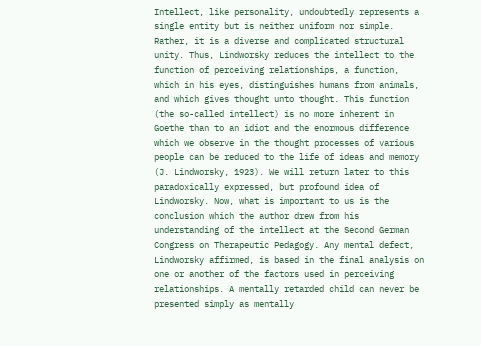Intellect, like personality, undoubtedly represents a single entity but is neither uniform nor simple. Rather, it is a diverse and complicated structural unity. Thus, Lindworsky reduces the intellect to the function of perceiving relationships, a function, which in his eyes, distinguishes humans from animals, and which gives thought unto thought. This function (the so-called intellect) is no more inherent in Goethe than to an idiot and the enormous difference which we observe in the thought processes of various people can be reduced to the life of ideas and memory (J. Lindworsky, 1923). We will return later to this paradoxically expressed, but profound idea of Lindworsky. Now, what is important to us is the conclusion which the author drew from his understanding of the intellect at the Second German Congress on Therapeutic Pedagogy. Any mental defect, Lindworsky affirmed, is based in the final analysis on one or another of the factors used in perceiving relationships. A mentally retarded child can never be presented simply as mentally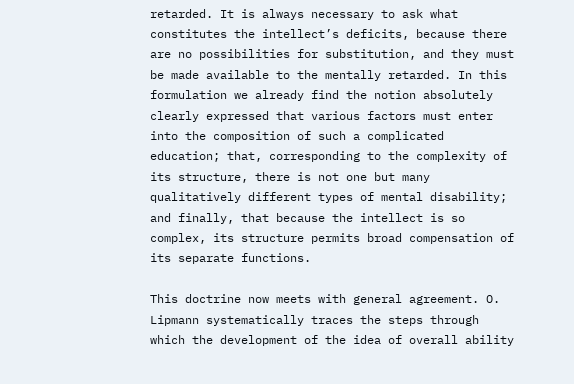retarded. It is always necessary to ask what constitutes the intellect’s deficits, because there are no possibilities for substitution, and they must be made available to the mentally retarded. In this formulation we already find the notion absolutely clearly expressed that various factors must enter into the composition of such a complicated education; that, corresponding to the complexity of its structure, there is not one but many qualitatively different types of mental disability; and finally, that because the intellect is so complex, its structure permits broad compensation of its separate functions.

This doctrine now meets with general agreement. O. Lipmann systematically traces the steps through which the development of the idea of overall ability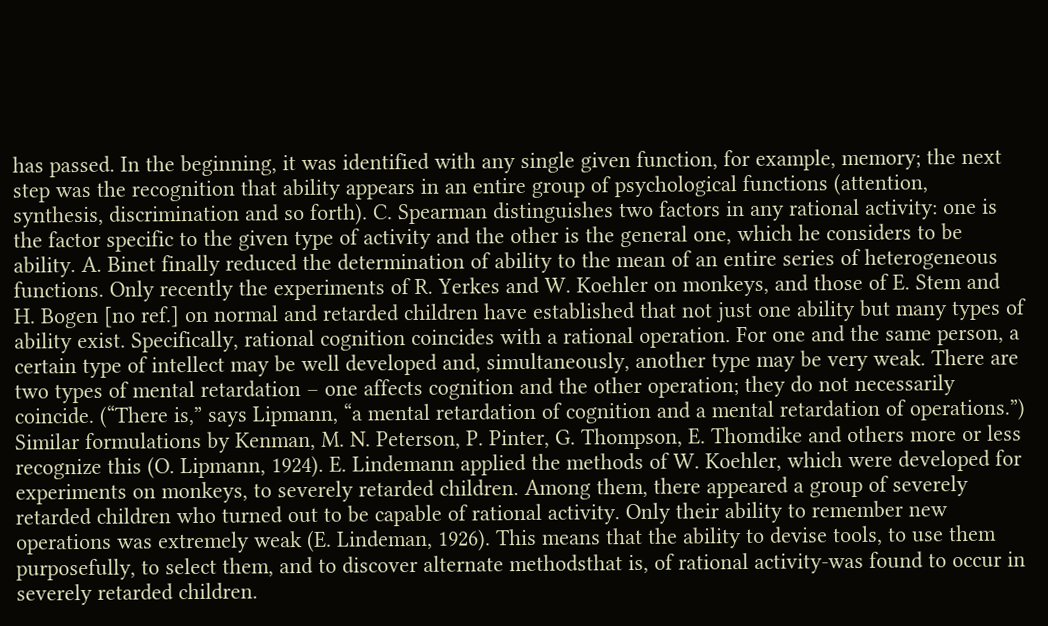has passed. In the beginning, it was identified with any single given function, for example, memory; the next step was the recognition that ability appears in an entire group of psychological functions (attention, synthesis, discrimination and so forth). C. Spearman distinguishes two factors in any rational activity: one is the factor specific to the given type of activity and the other is the general one, which he considers to be ability. A. Binet finally reduced the determination of ability to the mean of an entire series of heterogeneous functions. Only recently the experiments of R. Yerkes and W. Koehler on monkeys, and those of E. Stem and H. Bogen [no ref.] on normal and retarded children have established that not just one ability but many types of ability exist. Specifically, rational cognition coincides with a rational operation. For one and the same person, a certain type of intellect may be well developed and, simultaneously, another type may be very weak. There are two types of mental retardation – one affects cognition and the other operation; they do not necessarily coincide. (“There is,” says Lipmann, “a mental retardation of cognition and a mental retardation of operations.”) Similar formulations by Kenman, M. N. Peterson, P. Pinter, G. Thompson, E. Thomdike and others more or less recognize this (O. Lipmann, 1924). E. Lindemann applied the methods of W. Koehler, which were developed for experiments on monkeys, to severely retarded children. Among them, there appeared a group of severely retarded children who turned out to be capable of rational activity. Only their ability to remember new operations was extremely weak (E. Lindeman, 1926). This means that the ability to devise tools, to use them purposefully, to select them, and to discover alternate methodsthat is, of rational activity-was found to occur in severely retarded children.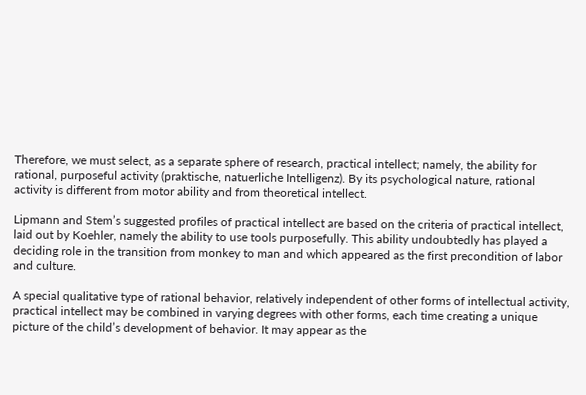Therefore, we must select, as a separate sphere of research, practical intellect; namely, the ability for rational, purposeful activity (praktische, natuerliche Intelligenz). By its psychological nature, rational activity is different from motor ability and from theoretical intellect.

Lipmann and Stem’s suggested profiles of practical intellect are based on the criteria of practical intellect, laid out by Koehler, namely the ability to use tools purposefully. This ability undoubtedly has played a deciding role in the transition from monkey to man and which appeared as the first precondition of labor and culture.

A special qualitative type of rational behavior, relatively independent of other forms of intellectual activity, practical intellect may be combined in varying degrees with other forms, each time creating a unique picture of the child’s development of behavior. It may appear as the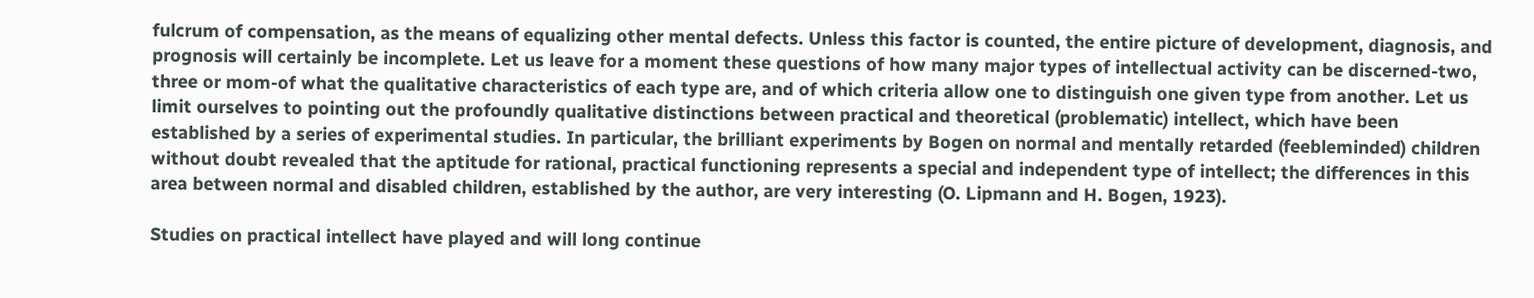fulcrum of compensation, as the means of equalizing other mental defects. Unless this factor is counted, the entire picture of development, diagnosis, and prognosis will certainly be incomplete. Let us leave for a moment these questions of how many major types of intellectual activity can be discerned-two, three or mom-of what the qualitative characteristics of each type are, and of which criteria allow one to distinguish one given type from another. Let us limit ourselves to pointing out the profoundly qualitative distinctions between practical and theoretical (problematic) intellect, which have been established by a series of experimental studies. In particular, the brilliant experiments by Bogen on normal and mentally retarded (feebleminded) children without doubt revealed that the aptitude for rational, practical functioning represents a special and independent type of intellect; the differences in this area between normal and disabled children, established by the author, are very interesting (O. Lipmann and H. Bogen, 1923).

Studies on practical intellect have played and will long continue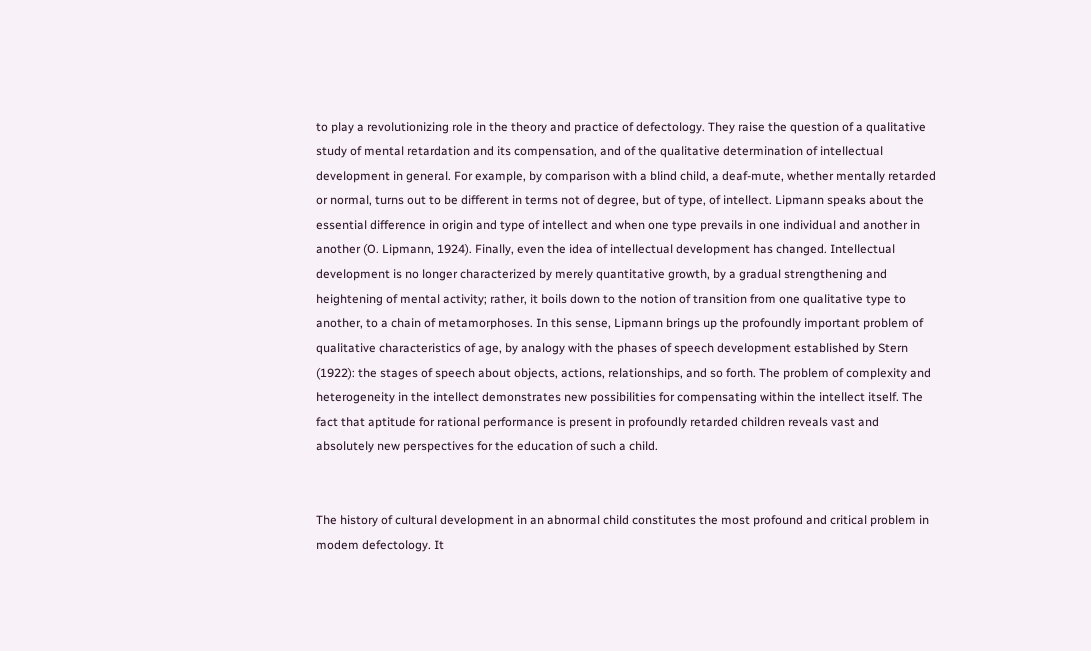to play a revolutionizing role in the theory and practice of defectology. They raise the question of a qualitative study of mental retardation and its compensation, and of the qualitative determination of intellectual development in general. For example, by comparison with a blind child, a deaf-mute, whether mentally retarded or normal, turns out to be different in terms not of degree, but of type, of intellect. Lipmann speaks about the essential difference in origin and type of intellect and when one type prevails in one individual and another in another (O. Lipmann, 1924). Finally, even the idea of intellectual development has changed. Intellectual development is no longer characterized by merely quantitative growth, by a gradual strengthening and heightening of mental activity; rather, it boils down to the notion of transition from one qualitative type to another, to a chain of metamorphoses. In this sense, Lipmann brings up the profoundly important problem of qualitative characteristics of age, by analogy with the phases of speech development established by Stern (1922): the stages of speech about objects, actions, relationships, and so forth. The problem of complexity and heterogeneity in the intellect demonstrates new possibilities for compensating within the intellect itself. The fact that aptitude for rational performance is present in profoundly retarded children reveals vast and absolutely new perspectives for the education of such a child.


The history of cultural development in an abnormal child constitutes the most profound and critical problem in modem defectology. It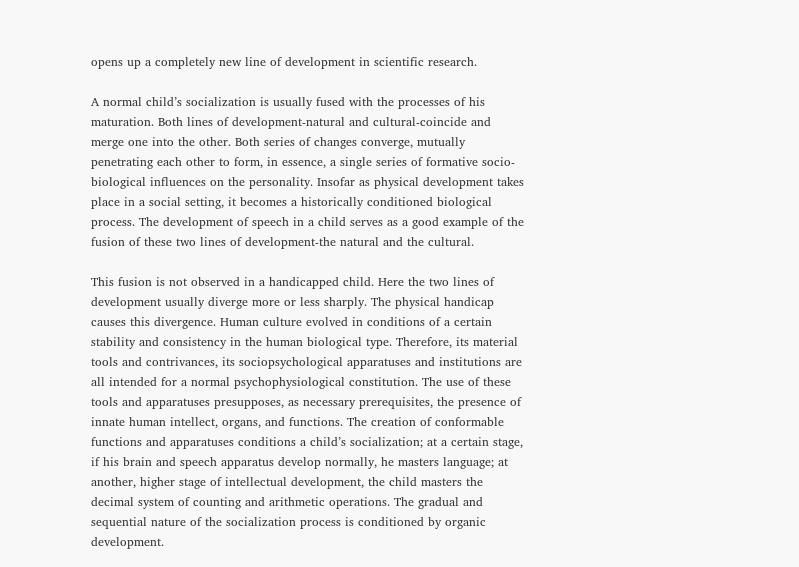opens up a completely new line of development in scientific research.

A normal child’s socialization is usually fused with the processes of his maturation. Both lines of development-natural and cultural-coincide and merge one into the other. Both series of changes converge, mutually penetrating each other to form, in essence, a single series of formative socio-biological influences on the personality. Insofar as physical development takes place in a social setting, it becomes a historically conditioned biological process. The development of speech in a child serves as a good example of the fusion of these two lines of development-the natural and the cultural.

This fusion is not observed in a handicapped child. Here the two lines of development usually diverge more or less sharply. The physical handicap causes this divergence. Human culture evolved in conditions of a certain stability and consistency in the human biological type. Therefore, its material tools and contrivances, its sociopsychological apparatuses and institutions are all intended for a normal psychophysiological constitution. The use of these tools and apparatuses presupposes, as necessary prerequisites, the presence of innate human intellect, organs, and functions. The creation of conformable functions and apparatuses conditions a child’s socialization; at a certain stage, if his brain and speech apparatus develop normally, he masters language; at another, higher stage of intellectual development, the child masters the decimal system of counting and arithmetic operations. The gradual and sequential nature of the socialization process is conditioned by organic development.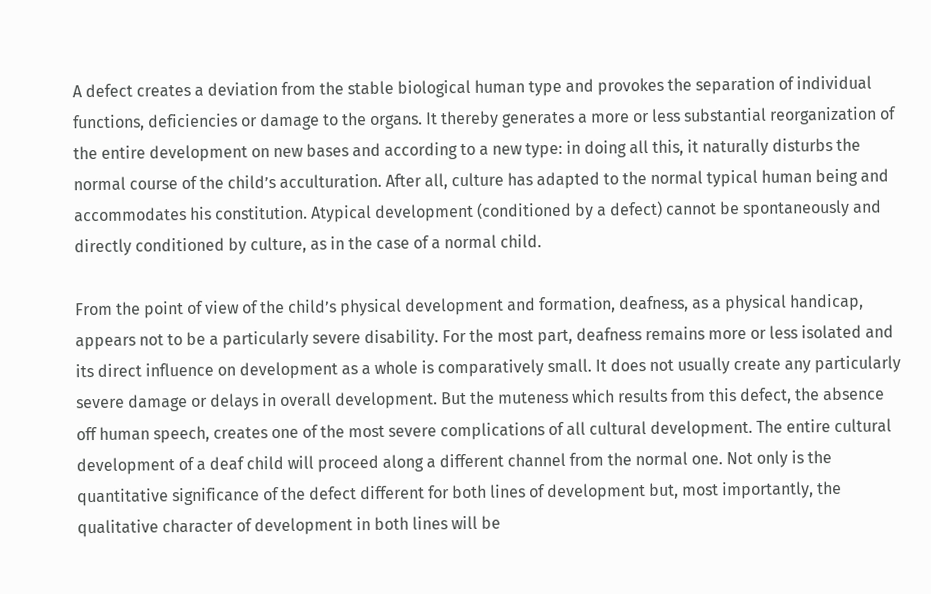A defect creates a deviation from the stable biological human type and provokes the separation of individual functions, deficiencies or damage to the organs. It thereby generates a more or less substantial reorganization of the entire development on new bases and according to a new type: in doing all this, it naturally disturbs the normal course of the child’s acculturation. After all, culture has adapted to the normal typical human being and accommodates his constitution. Atypical development (conditioned by a defect) cannot be spontaneously and directly conditioned by culture, as in the case of a normal child.

From the point of view of the child’s physical development and formation, deafness, as a physical handicap, appears not to be a particularly severe disability. For the most part, deafness remains more or less isolated and its direct influence on development as a whole is comparatively small. It does not usually create any particularly severe damage or delays in overall development. But the muteness which results from this defect, the absence off human speech, creates one of the most severe complications of all cultural development. The entire cultural development of a deaf child will proceed along a different channel from the normal one. Not only is the quantitative significance of the defect different for both lines of development but, most importantly, the qualitative character of development in both lines will be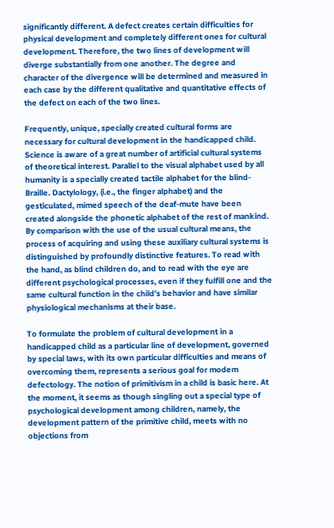significantly different. A defect creates certain difficulties for physical development and completely different ones for cultural development. Therefore, the two lines of development will diverge substantially from one another. The degree and character of the divergence will be determined and measured in each case by the different qualitative and quantitative effects of the defect on each of the two lines.

Frequently, unique, specially created cultural forms are necessary for cultural development in the handicapped child. Science is aware of a great number of artificial cultural systems of theoretical interest. Parallel to the visual alphabet used by all humanity is a specially created tactile alphabet for the blind-Braille. Dactylology, (i.e., the finger alphabet) and the gesticulated, mimed speech of the deaf-mute have been created alongside the phonetic alphabet of the rest of mankind. By comparison with the use of the usual cultural means, the process of acquiring and using these auxiliary cultural systems is distinguished by profoundly distinctive features. To read with the hand, as blind children do, and to read with the eye are different psychological processes, even if they fulfill one and the same cultural function in the child’s behavior and have similar physiological mechanisms at their base.

To formulate the problem of cultural development in a handicapped child as a particular line of development, governed by special laws, with its own particular difficulties and means of overcoming them, represents a serious goal for modem defectology. The notion of primitivism in a child is basic here. At the moment, it seems as though singling out a special type of psychological development among children, namely, the development pattern of the primitive child, meets with no objections from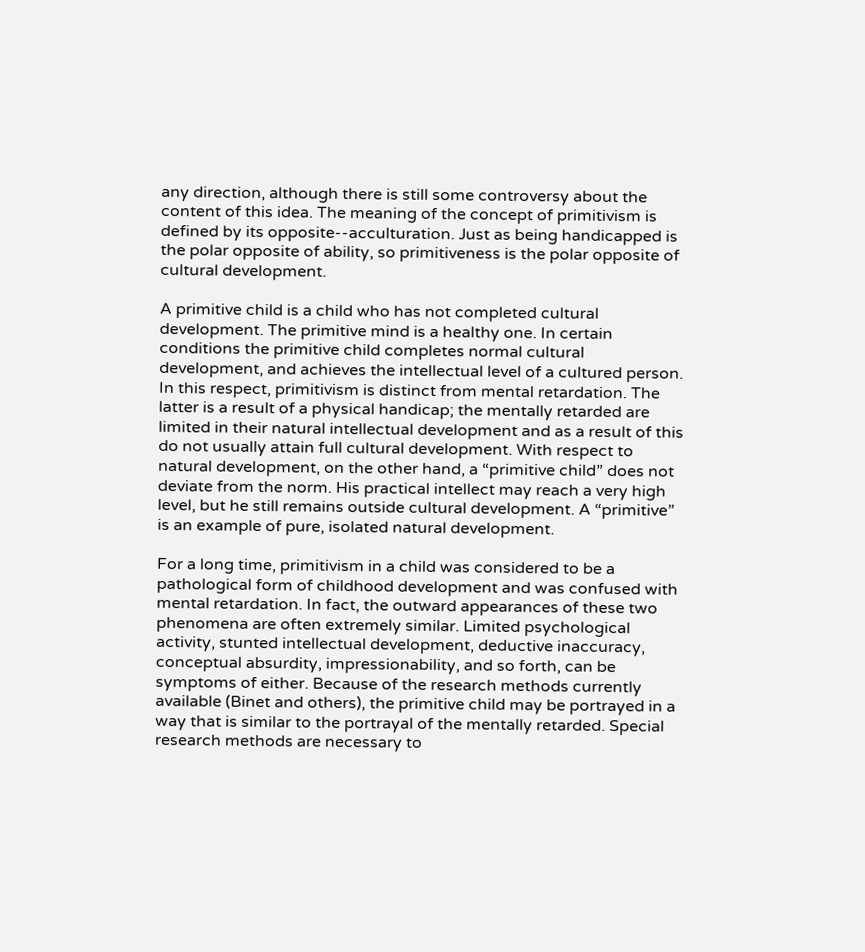any direction, although there is still some controversy about the content of this idea. The meaning of the concept of primitivism is defined by its opposite--acculturation. Just as being handicapped is the polar opposite of ability, so primitiveness is the polar opposite of cultural development.

A primitive child is a child who has not completed cultural development. The primitive mind is a healthy one. In certain conditions the primitive child completes normal cultural development, and achieves the intellectual level of a cultured person. In this respect, primitivism is distinct from mental retardation. The latter is a result of a physical handicap; the mentally retarded are limited in their natural intellectual development and as a result of this do not usually attain full cultural development. With respect to natural development, on the other hand, a “primitive child” does not deviate from the norm. His practical intellect may reach a very high level, but he still remains outside cultural development. A “primitive” is an example of pure, isolated natural development.

For a long time, primitivism in a child was considered to be a pathological form of childhood development and was confused with mental retardation. In fact, the outward appearances of these two phenomena are often extremely similar. Limited psychological activity, stunted intellectual development, deductive inaccuracy, conceptual absurdity, impressionability, and so forth, can be symptoms of either. Because of the research methods currently available (Binet and others), the primitive child may be portrayed in a way that is similar to the portrayal of the mentally retarded. Special research methods are necessary to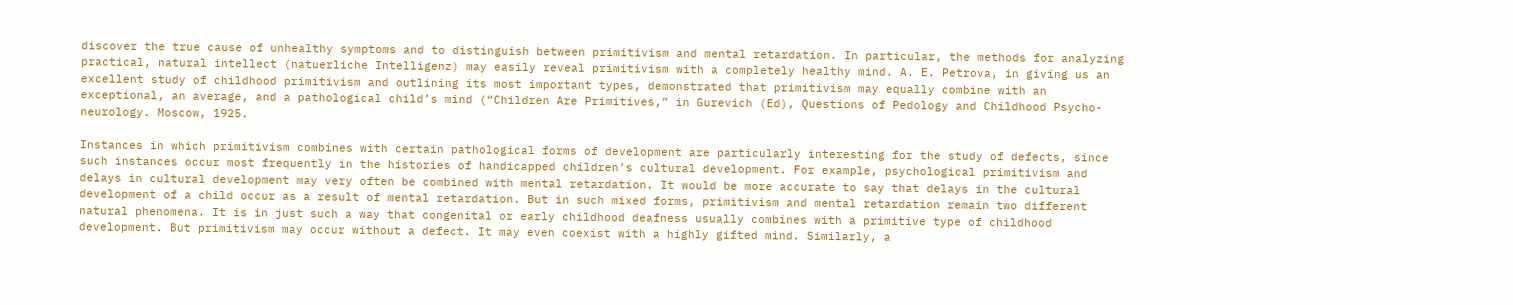discover the true cause of unhealthy symptoms and to distinguish between primitivism and mental retardation. In particular, the methods for analyzing practical, natural intellect (natuerliche Intelligenz) may easily reveal primitivism with a completely healthy mind. A. E. Petrova, in giving us an excellent study of childhood primitivism and outlining its most important types, demonstrated that primitivism may equally combine with an exceptional, an average, and a pathological child’s mind (“Children Are Primitives,” in Gurevich (Ed), Questions of Pedology and Childhood Psycho-neurology. Moscow, 1925.

Instances in which primitivism combines with certain pathological forms of development are particularly interesting for the study of defects, since such instances occur most frequently in the histories of handicapped children’s cultural development. For example, psychological primitivism and delays in cultural development may very often be combined with mental retardation. It would be more accurate to say that delays in the cultural development of a child occur as a result of mental retardation. But in such mixed forms, primitivism and mental retardation remain two different natural phenomena. It is in just such a way that congenital or early childhood deafness usually combines with a primitive type of childhood development. But primitivism may occur without a defect. It may even coexist with a highly gifted mind. Similarly, a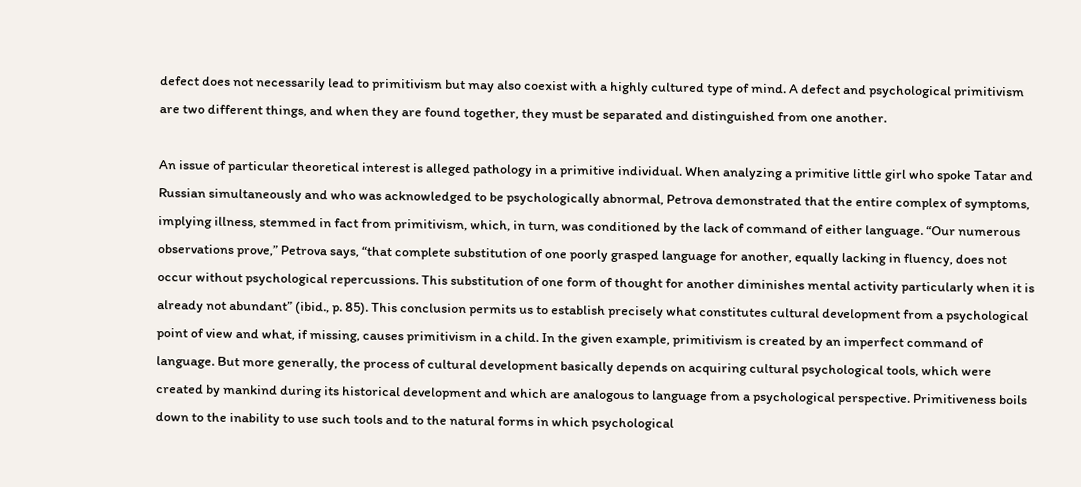defect does not necessarily lead to primitivism but may also coexist with a highly cultured type of mind. A defect and psychological primitivism are two different things, and when they are found together, they must be separated and distinguished from one another.

An issue of particular theoretical interest is alleged pathology in a primitive individual. When analyzing a primitive little girl who spoke Tatar and Russian simultaneously and who was acknowledged to be psychologically abnormal, Petrova demonstrated that the entire complex of symptoms, implying illness, stemmed in fact from primitivism, which, in turn, was conditioned by the lack of command of either language. “Our numerous observations prove,” Petrova says, “that complete substitution of one poorly grasped language for another, equally lacking in fluency, does not occur without psychological repercussions. This substitution of one form of thought for another diminishes mental activity particularly when it is already not abundant” (ibid., p. 85). This conclusion permits us to establish precisely what constitutes cultural development from a psychological point of view and what, if missing, causes primitivism in a child. In the given example, primitivism is created by an imperfect command of language. But more generally, the process of cultural development basically depends on acquiring cultural psychological tools, which were created by mankind during its historical development and which are analogous to language from a psychological perspective. Primitiveness boils down to the inability to use such tools and to the natural forms in which psychological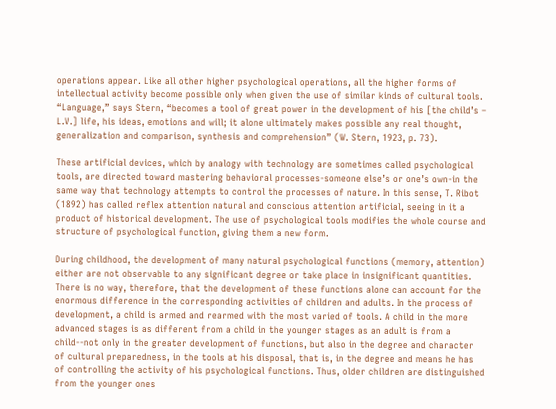operations appear. Like all other higher psychological operations, all the higher forms of intellectual activity become possible only when given the use of similar kinds of cultural tools. “Language,” says Stern, “becomes a tool of great power in the development of his [the child’s – L.V.] life, his ideas, emotions and will; it alone ultimately makes possible any real thought, generalization and comparison, synthesis and comprehension” (W. Stern, 1923, p. 73).

These artificial devices, which by analogy with technology are sometimes called psychological tools, are directed toward mastering behavioral processes-someone else’s or one’s own-in the same way that technology attempts to control the processes of nature. In this sense, T. Ribot (1892) has called reflex attention natural and conscious attention artificial, seeing in it a product of historical development. The use of psychological tools modifies the whole course and structure of psychological function, giving them a new form.

During childhood, the development of many natural psychological functions (memory, attention) either are not observable to any significant degree or take place in insignificant quantities. There is no way, therefore, that the development of these functions alone can account for the enormous difference in the corresponding activities of children and adults. In the process of development, a child is armed and rearmed with the most varied of tools. A child in the more advanced stages is as different from a child in the younger stages as an adult is from a child--not only in the greater development of functions, but also in the degree and character of cultural preparedness, in the tools at his disposal, that is, in the degree and means he has of controlling the activity of his psychological functions. Thus, older children are distinguished from the younger ones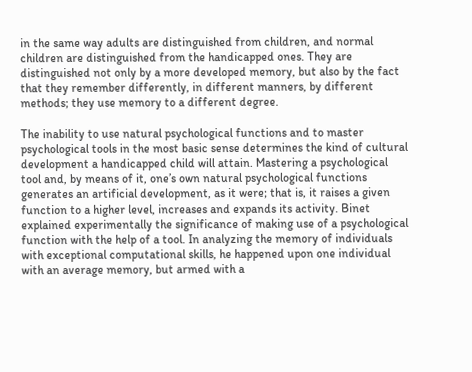in the same way adults are distinguished from children, and normal children are distinguished from the handicapped ones. They are distinguished not only by a more developed memory, but also by the fact that they remember differently, in different manners, by different methods; they use memory to a different degree.

The inability to use natural psychological functions and to master psychological tools in the most basic sense determines the kind of cultural development a handicapped child will attain. Mastering a psychological tool and, by means of it, one’s own natural psychological functions generates an artificial development, as it were; that is, it raises a given function to a higher level, increases and expands its activity. Binet explained experimentally the significance of making use of a psychological function with the help of a tool. In analyzing the memory of individuals with exceptional computational skills, he happened upon one individual with an average memory, but armed with a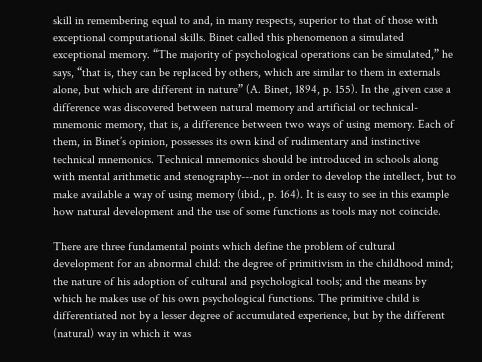skill in remembering equal to and, in many respects, superior to that of those with exceptional computational skills. Binet called this phenomenon a simulated exceptional memory. “The majority of psychological operations can be simulated,” he says, “that is, they can be replaced by others, which are similar to them in externals alone, but which are different in nature” (A. Binet, 1894, p. 155). In the ,given case a difference was discovered between natural memory and artificial or technical-mnemonic memory, that is, a difference between two ways of using memory. Each of them, in Binet’s opinion, possesses its own kind of rudimentary and instinctive technical mnemonics. Technical mnemonics should be introduced in schools along with mental arithmetic and stenography---not in order to develop the intellect, but to make available a way of using memory (ibid., p. 164). It is easy to see in this example how natural development and the use of some functions as tools may not coincide.

There are three fundamental points which define the problem of cultural development for an abnormal child: the degree of primitivism in the childhood mind; the nature of his adoption of cultural and psychological tools; and the means by which he makes use of his own psychological functions. The primitive child is differentiated not by a lesser degree of accumulated experience, but by the different (natural) way in which it was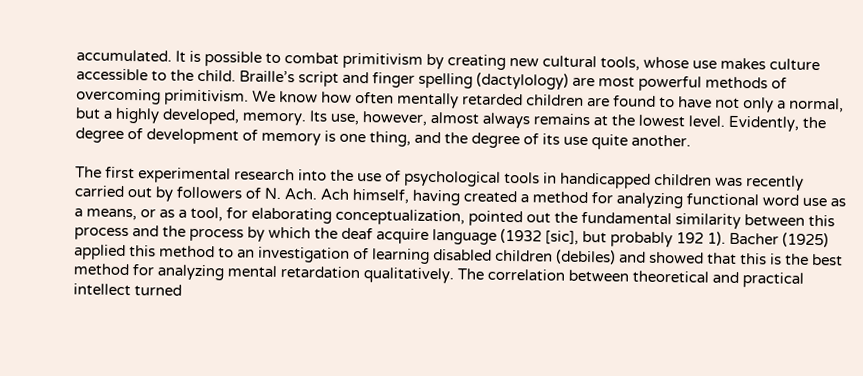accumulated. It is possible to combat primitivism by creating new cultural tools, whose use makes culture accessible to the child. Braille’s script and finger spelling (dactylology) are most powerful methods of overcoming primitivism. We know how often mentally retarded children are found to have not only a normal, but a highly developed, memory. Its use, however, almost always remains at the lowest level. Evidently, the degree of development of memory is one thing, and the degree of its use quite another.

The first experimental research into the use of psychological tools in handicapped children was recently carried out by followers of N. Ach. Ach himself, having created a method for analyzing functional word use as a means, or as a tool, for elaborating conceptualization, pointed out the fundamental similarity between this process and the process by which the deaf acquire language (1932 [sic], but probably 192 1). Bacher (1925) applied this method to an investigation of learning disabled children (debiles) and showed that this is the best method for analyzing mental retardation qualitatively. The correlation between theoretical and practical intellect turned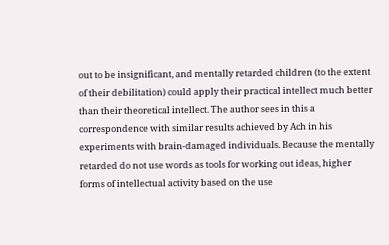out to be insignificant, and mentally retarded children (to the extent of their debilitation) could apply their practical intellect much better than their theoretical intellect. The author sees in this a correspondence with similar results achieved by Ach in his experiments with brain-damaged individuals. Because the mentally retarded do not use words as tools for working out ideas, higher forms of intellectual activity based on the use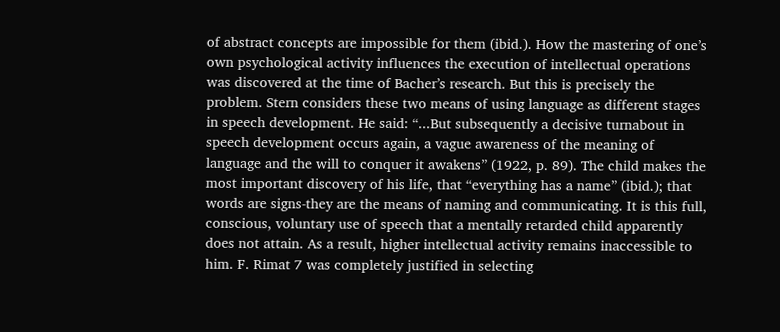of abstract concepts are impossible for them (ibid.). How the mastering of one’s own psychological activity influences the execution of intellectual operations was discovered at the time of Bacher’s research. But this is precisely the problem. Stern considers these two means of using language as different stages in speech development. He said: “...But subsequently a decisive turnabout in speech development occurs again, a vague awareness of the meaning of language and the will to conquer it awakens” (1922, p. 89). The child makes the most important discovery of his life, that “everything has a name” (ibid.); that words are signs-they are the means of naming and communicating. It is this full, conscious, voluntary use of speech that a mentally retarded child apparently does not attain. As a result, higher intellectual activity remains inaccessible to him. F. Rimat 7 was completely justified in selecting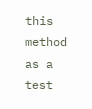this method as a test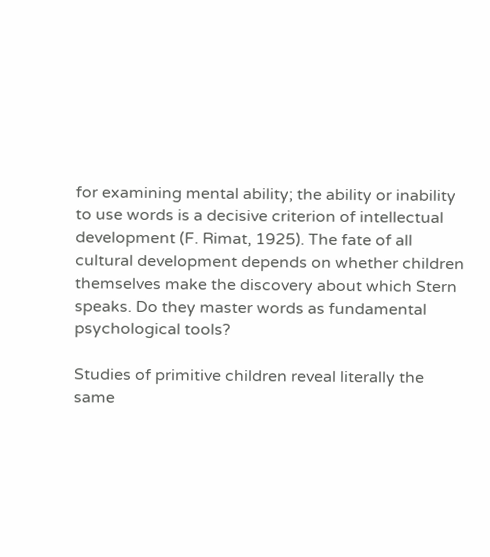for examining mental ability; the ability or inability to use words is a decisive criterion of intellectual development (F. Rimat, 1925). The fate of all cultural development depends on whether children themselves make the discovery about which Stern speaks. Do they master words as fundamental psychological tools?

Studies of primitive children reveal literally the same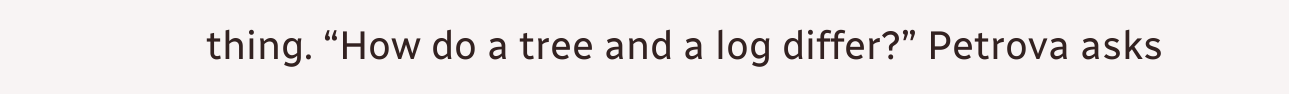thing. “How do a tree and a log differ?” Petrova asks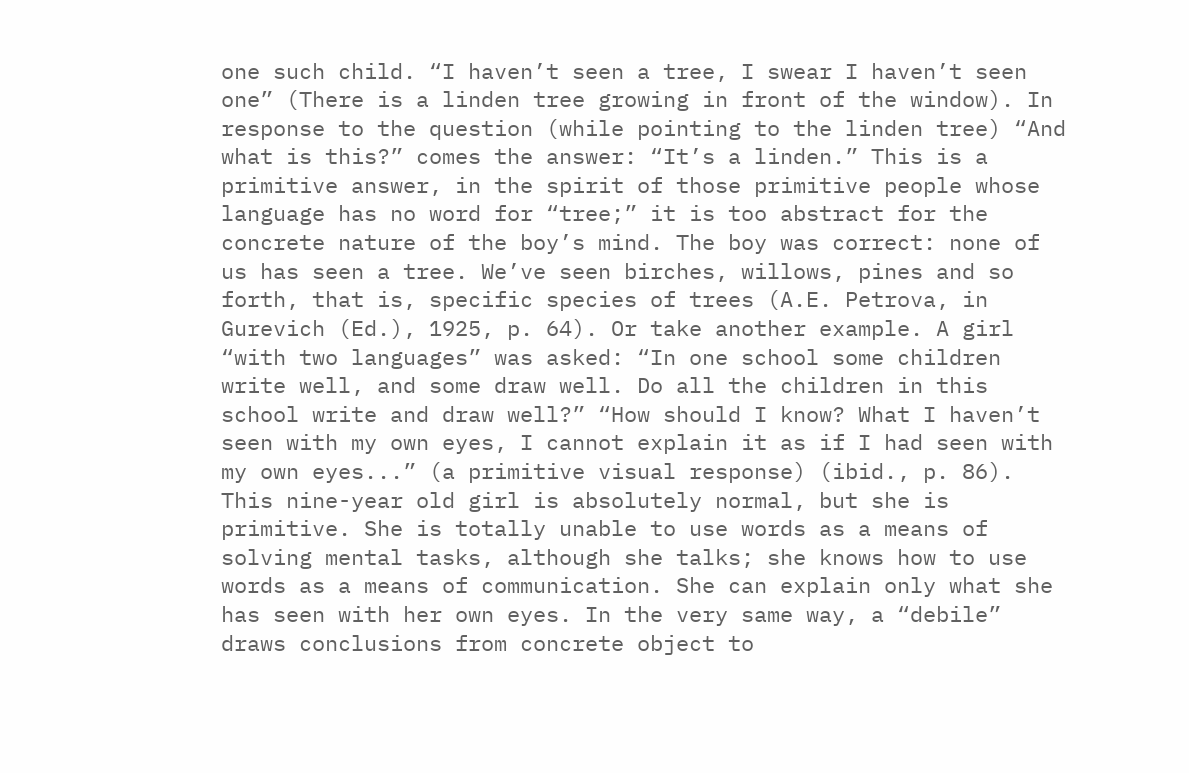one such child. “I haven’t seen a tree, I swear I haven’t seen one” (There is a linden tree growing in front of the window). In response to the question (while pointing to the linden tree) “And what is this?” comes the answer: “It’s a linden.” This is a primitive answer, in the spirit of those primitive people whose language has no word for “tree;” it is too abstract for the concrete nature of the boy’s mind. The boy was correct: none of us has seen a tree. We’ve seen birches, willows, pines and so forth, that is, specific species of trees (A.E. Petrova, in Gurevich (Ed.), 1925, p. 64). Or take another example. A girl “with two languages” was asked: “In one school some children write well, and some draw well. Do all the children in this school write and draw well?” “How should I know? What I haven’t seen with my own eyes, I cannot explain it as if I had seen with my own eyes...” (a primitive visual response) (ibid., p. 86). This nine-year old girl is absolutely normal, but she is primitive. She is totally unable to use words as a means of solving mental tasks, although she talks; she knows how to use words as a means of communication. She can explain only what she has seen with her own eyes. In the very same way, a “debile” draws conclusions from concrete object to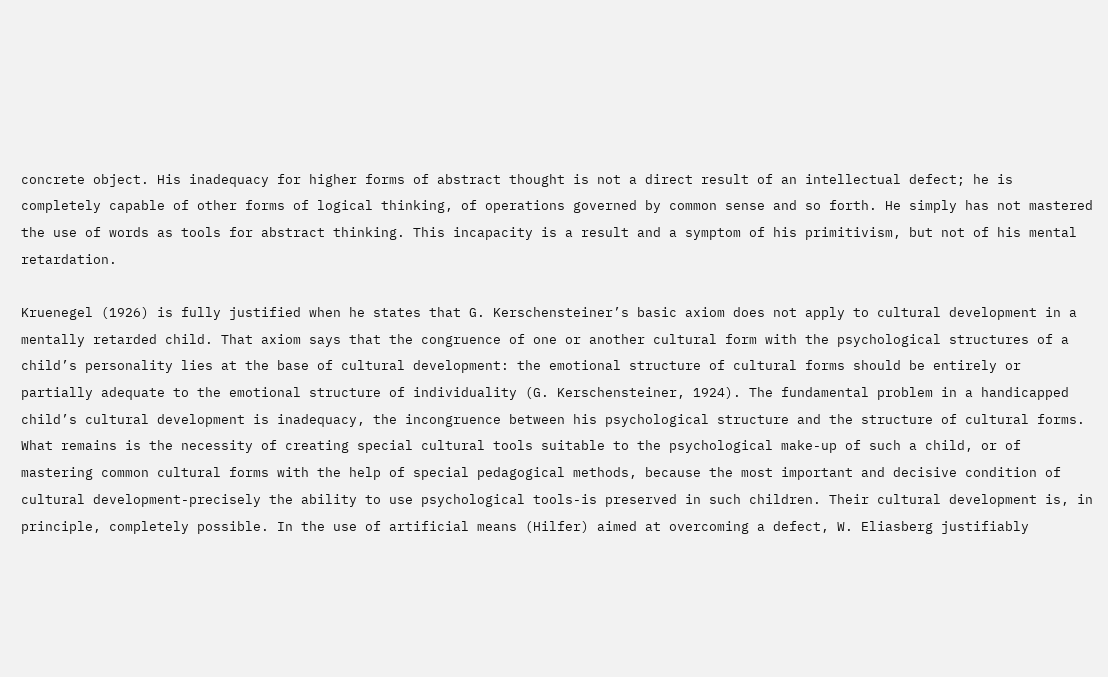concrete object. His inadequacy for higher forms of abstract thought is not a direct result of an intellectual defect; he is completely capable of other forms of logical thinking, of operations governed by common sense and so forth. He simply has not mastered the use of words as tools for abstract thinking. This incapacity is a result and a symptom of his primitivism, but not of his mental retardation.

Kruenegel (1926) is fully justified when he states that G. Kerschensteiner’s basic axiom does not apply to cultural development in a mentally retarded child. That axiom says that the congruence of one or another cultural form with the psychological structures of a child’s personality lies at the base of cultural development: the emotional structure of cultural forms should be entirely or partially adequate to the emotional structure of individuality (G. Kerschensteiner, 1924). The fundamental problem in a handicapped child’s cultural development is inadequacy, the incongruence between his psychological structure and the structure of cultural forms. What remains is the necessity of creating special cultural tools suitable to the psychological make-up of such a child, or of mastering common cultural forms with the help of special pedagogical methods, because the most important and decisive condition of cultural development-precisely the ability to use psychological tools-is preserved in such children. Their cultural development is, in principle, completely possible. In the use of artificial means (Hilfer) aimed at overcoming a defect, W. Eliasberg justifiably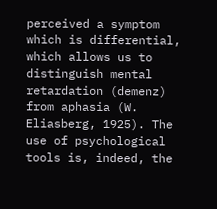perceived a symptom which is differential, which allows us to distinguish mental retardation (demenz) from aphasia (W. Eliasberg, 1925). The use of psychological tools is, indeed, the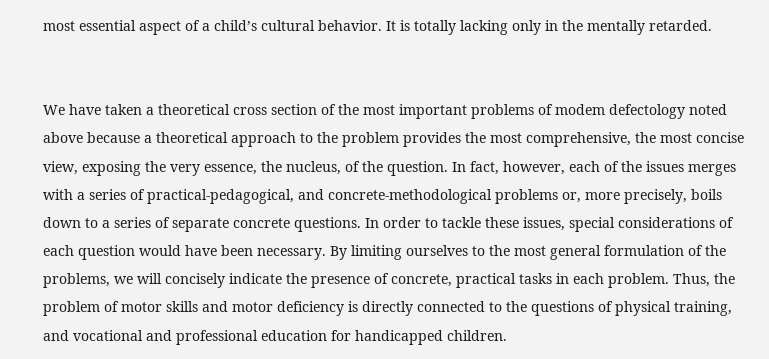most essential aspect of a child’s cultural behavior. It is totally lacking only in the mentally retarded.


We have taken a theoretical cross section of the most important problems of modem defectology noted above because a theoretical approach to the problem provides the most comprehensive, the most concise view, exposing the very essence, the nucleus, of the question. In fact, however, each of the issues merges with a series of practical-pedagogical, and concrete-methodological problems or, more precisely, boils down to a series of separate concrete questions. In order to tackle these issues, special considerations of each question would have been necessary. By limiting ourselves to the most general formulation of the problems, we will concisely indicate the presence of concrete, practical tasks in each problem. Thus, the problem of motor skills and motor deficiency is directly connected to the questions of physical training, and vocational and professional education for handicapped children.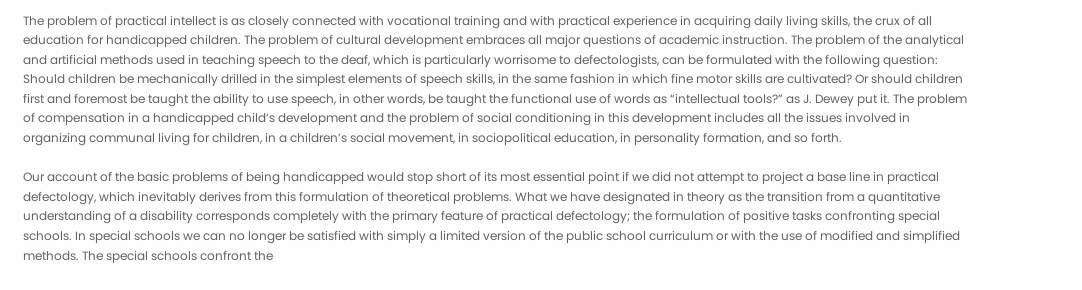The problem of practical intellect is as closely connected with vocational training and with practical experience in acquiring daily living skills, the crux of all education for handicapped children. The problem of cultural development embraces all major questions of academic instruction. The problem of the analytical and artificial methods used in teaching speech to the deaf, which is particularly worrisome to defectologists, can be formulated with the following question: Should children be mechanically drilled in the simplest elements of speech skills, in the same fashion in which fine motor skills are cultivated? Or should children first and foremost be taught the ability to use speech, in other words, be taught the functional use of words as “intellectual tools?” as J. Dewey put it. The problem of compensation in a handicapped child’s development and the problem of social conditioning in this development includes all the issues involved in organizing communal living for children, in a children’s social movement, in sociopolitical education, in personality formation, and so forth.

Our account of the basic problems of being handicapped would stop short of its most essential point if we did not attempt to project a base line in practical defectology, which inevitably derives from this formulation of theoretical problems. What we have designated in theory as the transition from a quantitative understanding of a disability corresponds completely with the primary feature of practical defectology; the formulation of positive tasks confronting special schools. In special schools we can no longer be satisfied with simply a limited version of the public school curriculum or with the use of modified and simplified methods. The special schools confront the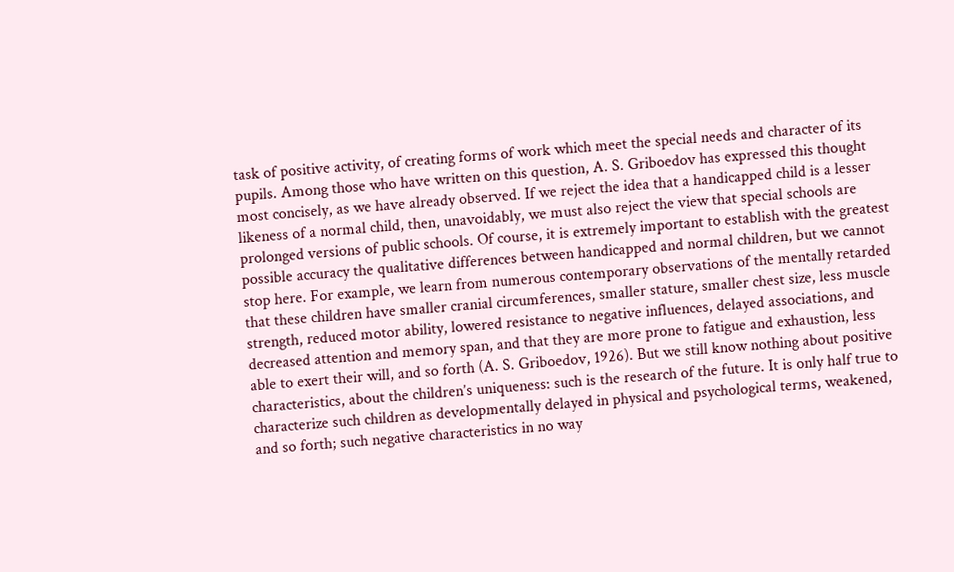task of positive activity, of creating forms of work which meet the special needs and character of its pupils. Among those who have written on this question, A. S. Griboedov has expressed this thought most concisely, as we have already observed. If we reject the idea that a handicapped child is a lesser likeness of a normal child, then, unavoidably, we must also reject the view that special schools are prolonged versions of public schools. Of course, it is extremely important to establish with the greatest possible accuracy the qualitative differences between handicapped and normal children, but we cannot stop here. For example, we learn from numerous contemporary observations of the mentally retarded that these children have smaller cranial circumferences, smaller stature, smaller chest size, less muscle strength, reduced motor ability, lowered resistance to negative influences, delayed associations, and decreased attention and memory span, and that they are more prone to fatigue and exhaustion, less able to exert their will, and so forth (A. S. Griboedov, 1926). But we still know nothing about positive characteristics, about the children’s uniqueness: such is the research of the future. It is only half true to characterize such children as developmentally delayed in physical and psychological terms, weakened, and so forth; such negative characteristics in no way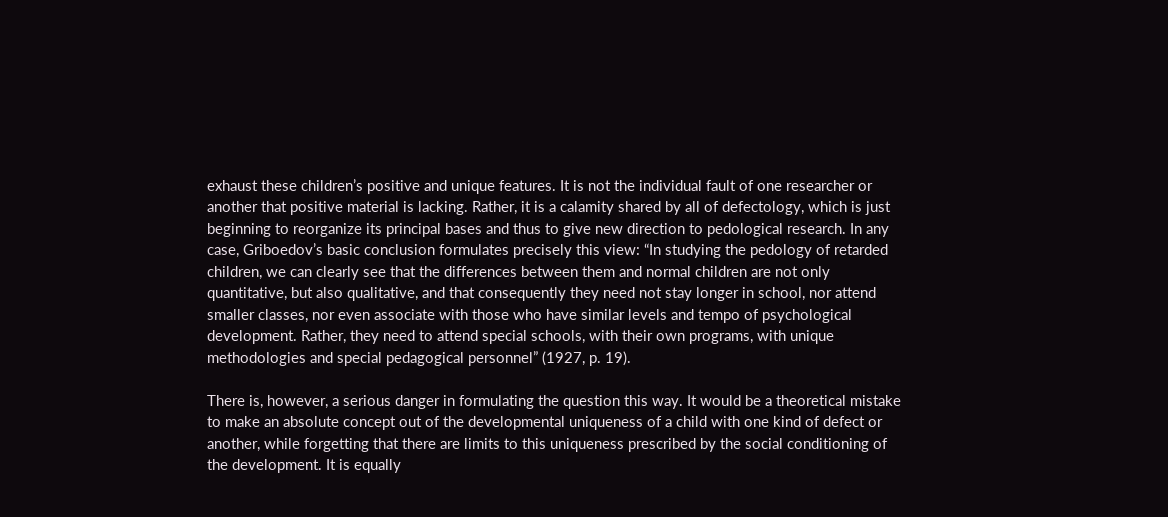exhaust these children’s positive and unique features. It is not the individual fault of one researcher or another that positive material is lacking. Rather, it is a calamity shared by all of defectology, which is just beginning to reorganize its principal bases and thus to give new direction to pedological research. In any case, Griboedov’s basic conclusion formulates precisely this view: “In studying the pedology of retarded children, we can clearly see that the differences between them and normal children are not only quantitative, but also qualitative, and that consequently they need not stay longer in school, nor attend smaller classes, nor even associate with those who have similar levels and tempo of psychological development. Rather, they need to attend special schools, with their own programs, with unique methodologies and special pedagogical personnel” (1927, p. 19).

There is, however, a serious danger in formulating the question this way. It would be a theoretical mistake to make an absolute concept out of the developmental uniqueness of a child with one kind of defect or another, while forgetting that there are limits to this uniqueness prescribed by the social conditioning of the development. It is equally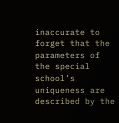inaccurate to forget that the parameters of the special school’s uniqueness are described by the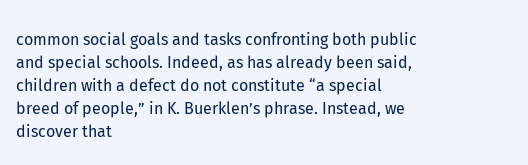common social goals and tasks confronting both public and special schools. Indeed, as has already been said, children with a defect do not constitute “a special breed of people,” in K. Buerklen’s phrase. Instead, we discover that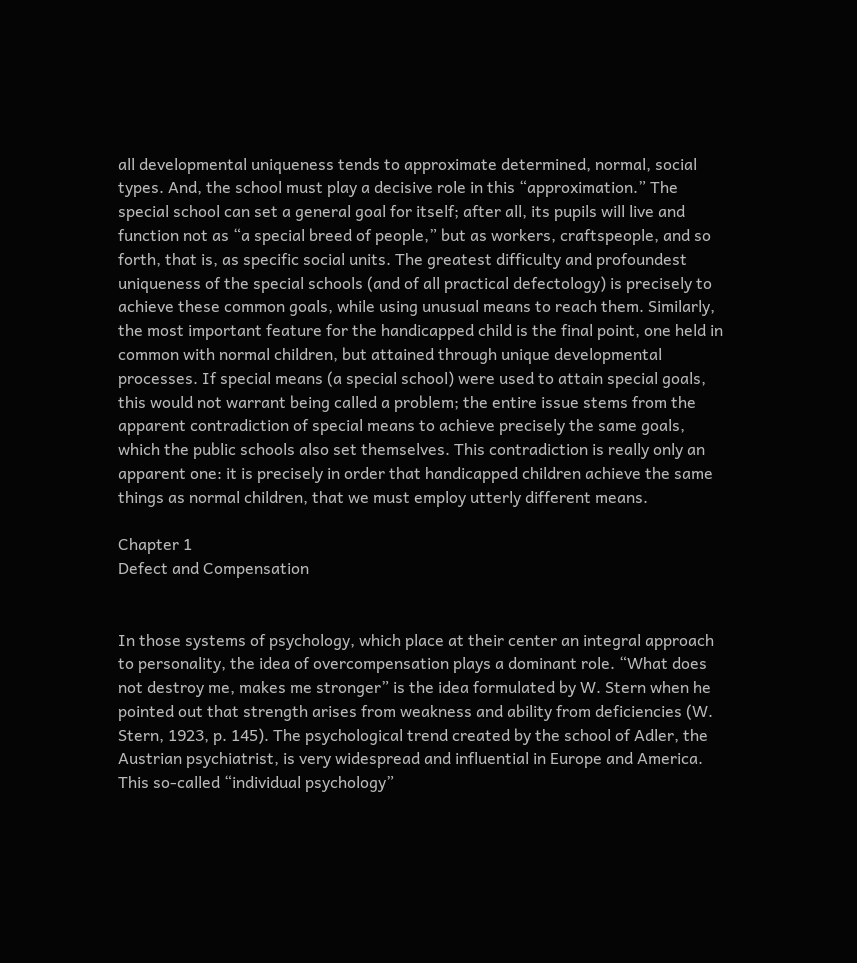all developmental uniqueness tends to approximate determined, normal, social types. And, the school must play a decisive role in this “approximation.” The special school can set a general goal for itself; after all, its pupils will live and function not as “a special breed of people,” but as workers, craftspeople, and so forth, that is, as specific social units. The greatest difficulty and profoundest uniqueness of the special schools (and of all practical defectology) is precisely to achieve these common goals, while using unusual means to reach them. Similarly, the most important feature for the handicapped child is the final point, one held in common with normal children, but attained through unique developmental processes. If special means (a special school) were used to attain special goals, this would not warrant being called a problem; the entire issue stems from the apparent contradiction of special means to achieve precisely the same goals, which the public schools also set themselves. This contradiction is really only an apparent one: it is precisely in order that handicapped children achieve the same things as normal children, that we must employ utterly different means.

Chapter 1
Defect and Compensation


In those systems of psychology, which place at their center an integral approach to personality, the idea of overcompensation plays a dominant role. “What does not destroy me, makes me stronger” is the idea formulated by W. Stern when he pointed out that strength arises from weakness and ability from deficiencies (W. Stern, 1923, p. 145). The psychological trend created by the school of Adler, the Austrian psychiatrist, is very widespread and influential in Europe and America. This so-called “individual psychology”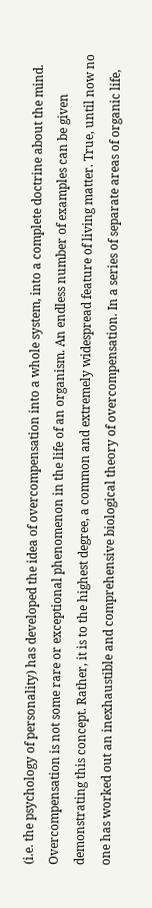(i.e. the psychology of personality) has developed the idea of overcompensation into a whole system, into a complete doctrine about the mind. Overcompensation is not some rare or exceptional phenomenon in the life of an organism. An endless number of examples can be given demonstrating this concept. Rather, it is to the highest degree, a common and extremely widespread feature of living matter. True, until now no one has worked out an inexhaustible and comprehensive biological theory of overcompensation. In a series of separate areas of organic life,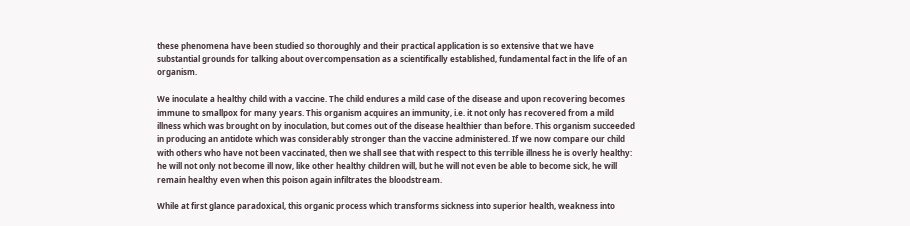these phenomena have been studied so thoroughly and their practical application is so extensive that we have substantial grounds for talking about overcompensation as a scientifically established, fundamental fact in the life of an organism.

We inoculate a healthy child with a vaccine. The child endures a mild case of the disease and upon recovering becomes immune to smallpox for many years. This organism acquires an immunity, i.e. it not only has recovered from a mild illness which was brought on by inoculation, but comes out of the disease healthier than before. This organism succeeded in producing an antidote which was considerably stronger than the vaccine administered. If we now compare our child with others who have not been vaccinated, then we shall see that with respect to this terrible illness he is overly healthy: he will not only not become ill now, like other healthy children will, but he will not even be able to become sick, he will remain healthy even when this poison again infiltrates the bloodstream.

While at first glance paradoxical, this organic process which transforms sickness into superior health, weakness into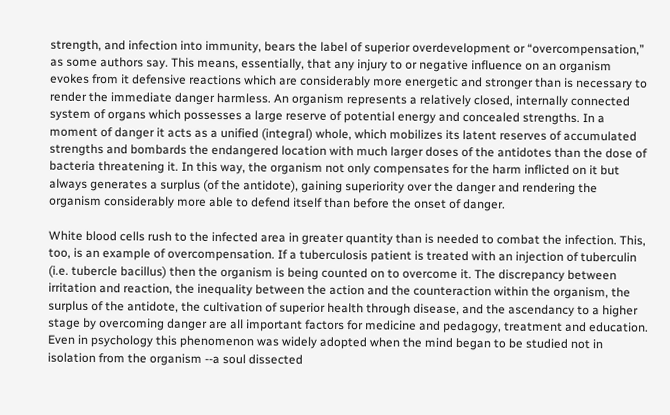strength, and infection into immunity, bears the label of superior overdevelopment or “overcompensation,” as some authors say. This means, essentially, that any injury to or negative influence on an organism evokes from it defensive reactions which are considerably more energetic and stronger than is necessary to render the immediate danger harmless. An organism represents a relatively closed, internally connected system of organs which possesses a large reserve of potential energy and concealed strengths. In a moment of danger it acts as a unified (integral) whole, which mobilizes its latent reserves of accumulated strengths and bombards the endangered location with much larger doses of the antidotes than the dose of bacteria threatening it. In this way, the organism not only compensates for the harm inflicted on it but always generates a surplus (of the antidote), gaining superiority over the danger and rendering the organism considerably more able to defend itself than before the onset of danger.

White blood cells rush to the infected area in greater quantity than is needed to combat the infection. This, too, is an example of overcompensation. If a tuberculosis patient is treated with an injection of tuberculin (i.e. tubercle bacillus) then the organism is being counted on to overcome it. The discrepancy between irritation and reaction, the inequality between the action and the counteraction within the organism, the surplus of the antidote, the cultivation of superior health through disease, and the ascendancy to a higher stage by overcoming danger are all important factors for medicine and pedagogy, treatment and education. Even in psychology this phenomenon was widely adopted when the mind began to be studied not in isolation from the organism --a soul dissected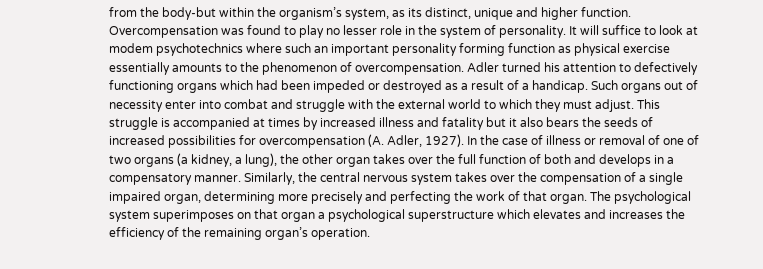from the body-but within the organism’s system, as its distinct, unique and higher function. Overcompensation was found to play no lesser role in the system of personality. It will suffice to look at modem psychotechnics where such an important personality forming function as physical exercise essentially amounts to the phenomenon of overcompensation. Adler turned his attention to defectively functioning organs which had been impeded or destroyed as a result of a handicap. Such organs out of necessity enter into combat and struggle with the external world to which they must adjust. This struggle is accompanied at times by increased illness and fatality but it also bears the seeds of increased possibilities for overcompensation (A. Adler, 1927). In the case of illness or removal of one of two organs (a kidney, a lung), the other organ takes over the full function of both and develops in a compensatory manner. Similarly, the central nervous system takes over the compensation of a single impaired organ, determining more precisely and perfecting the work of that organ. The psychological system superimposes on that organ a psychological superstructure which elevates and increases the efficiency of the remaining organ’s operation.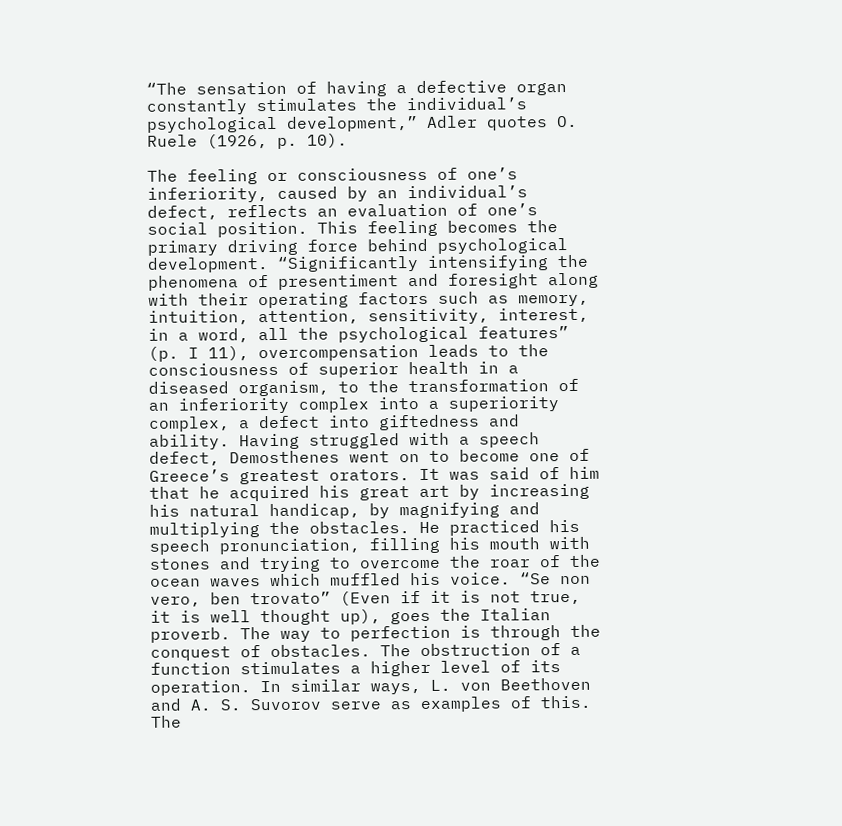“The sensation of having a defective organ constantly stimulates the individual’s psychological development,” Adler quotes O. Ruele (1926, p. 10).

The feeling or consciousness of one’s inferiority, caused by an individual’s defect, reflects an evaluation of one’s social position. This feeling becomes the primary driving force behind psychological development. “Significantly intensifying the phenomena of presentiment and foresight along with their operating factors such as memory, intuition, attention, sensitivity, interest, in a word, all the psychological features” (p. I 11), overcompensation leads to the consciousness of superior health in a diseased organism, to the transformation of an inferiority complex into a superiority complex, a defect into giftedness and ability. Having struggled with a speech defect, Demosthenes went on to become one of Greece’s greatest orators. It was said of him that he acquired his great art by increasing his natural handicap, by magnifying and multiplying the obstacles. He practiced his speech pronunciation, filling his mouth with stones and trying to overcome the roar of the ocean waves which muffled his voice. “Se non vero, ben trovato” (Even if it is not true, it is well thought up), goes the Italian proverb. The way to perfection is through the conquest of obstacles. The obstruction of a function stimulates a higher level of its operation. In similar ways, L. von Beethoven and A. S. Suvorov serve as examples of this. The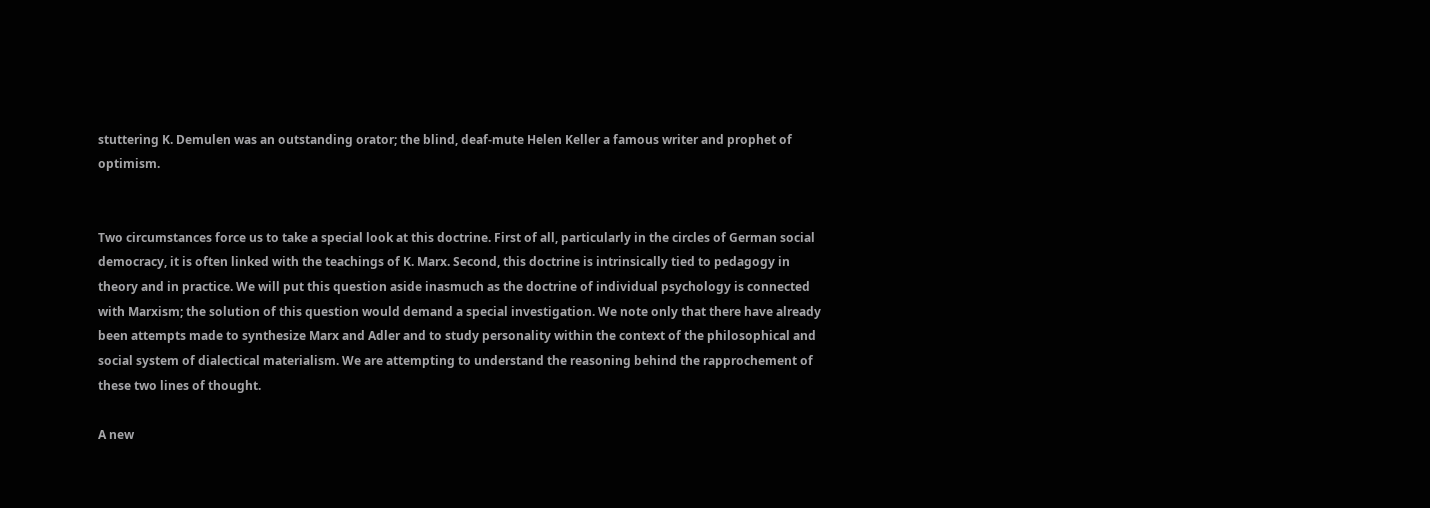stuttering K. Demulen was an outstanding orator; the blind, deaf-mute Helen Keller a famous writer and prophet of optimism.


Two circumstances force us to take a special look at this doctrine. First of all, particularly in the circles of German social democracy, it is often linked with the teachings of K. Marx. Second, this doctrine is intrinsically tied to pedagogy in theory and in practice. We will put this question aside inasmuch as the doctrine of individual psychology is connected with Marxism; the solution of this question would demand a special investigation. We note only that there have already been attempts made to synthesize Marx and Adler and to study personality within the context of the philosophical and social system of dialectical materialism. We are attempting to understand the reasoning behind the rapprochement of these two lines of thought.

A new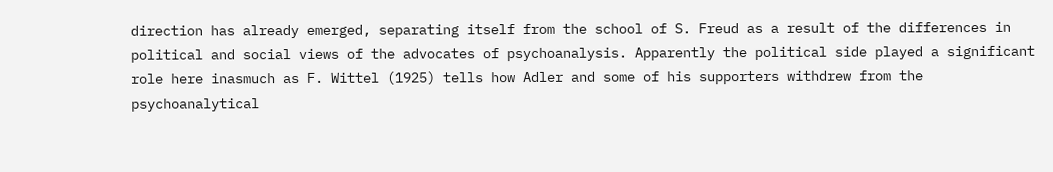direction has already emerged, separating itself from the school of S. Freud as a result of the differences in political and social views of the advocates of psychoanalysis. Apparently the political side played a significant role here inasmuch as F. Wittel (1925) tells how Adler and some of his supporters withdrew from the psychoanalytical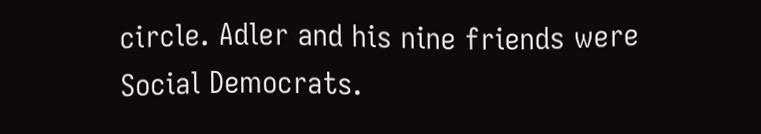circle. Adler and his nine friends were Social Democrats.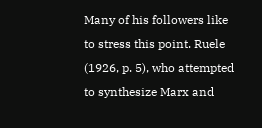Many of his followers like to stress this point. Ruele (1926, p. 5), who attempted to synthesize Marx and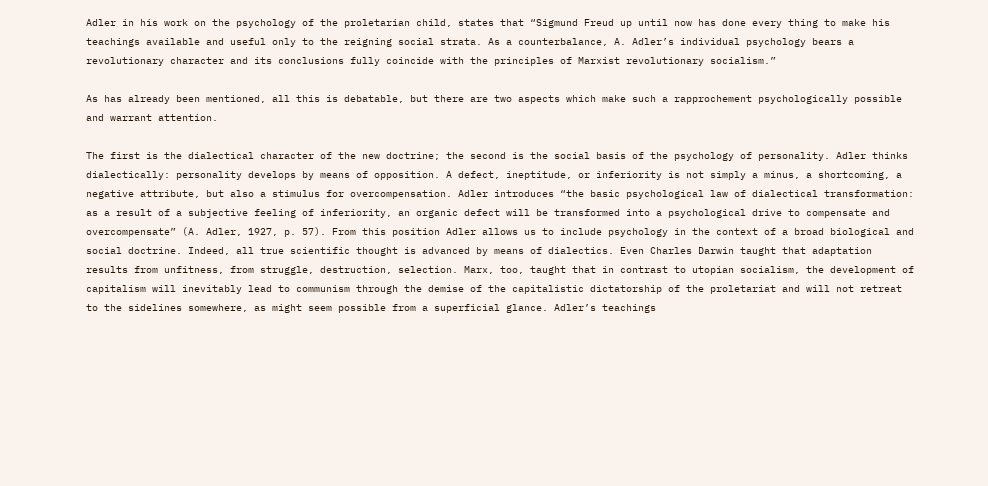Adler in his work on the psychology of the proletarian child, states that “Sigmund Freud up until now has done every thing to make his teachings available and useful only to the reigning social strata. As a counterbalance, A. Adler’s individual psychology bears a revolutionary character and its conclusions fully coincide with the principles of Marxist revolutionary socialism.”

As has already been mentioned, all this is debatable, but there are two aspects which make such a rapprochement psychologically possible and warrant attention.

The first is the dialectical character of the new doctrine; the second is the social basis of the psychology of personality. Adler thinks dialectically: personality develops by means of opposition. A defect, ineptitude, or inferiority is not simply a minus, a shortcoming, a negative attribute, but also a stimulus for overcompensation. Adler introduces “the basic psychological law of dialectical transformation: as a result of a subjective feeling of inferiority, an organic defect will be transformed into a psychological drive to compensate and overcompensate” (A. Adler, 1927, p. 57). From this position Adler allows us to include psychology in the context of a broad biological and social doctrine. Indeed, all true scientific thought is advanced by means of dialectics. Even Charles Darwin taught that adaptation results from unfitness, from struggle, destruction, selection. Marx, too, taught that in contrast to utopian socialism, the development of capitalism will inevitably lead to communism through the demise of the capitalistic dictatorship of the proletariat and will not retreat to the sidelines somewhere, as might seem possible from a superficial glance. Adler’s teachings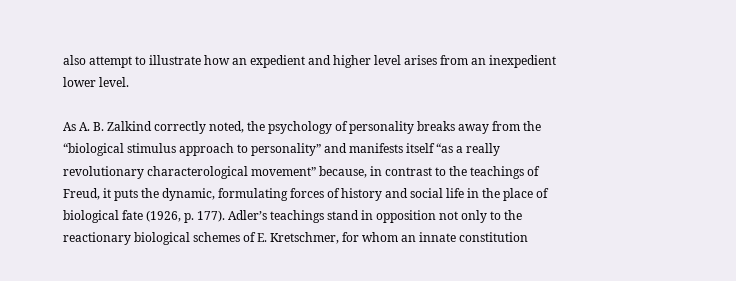also attempt to illustrate how an expedient and higher level arises from an inexpedient lower level.

As A. B. Zalkind correctly noted, the psychology of personality breaks away from the “biological stimulus approach to personality” and manifests itself “as a really revolutionary characterological movement” because, in contrast to the teachings of Freud, it puts the dynamic, formulating forces of history and social life in the place of biological fate (1926, p. 177). Adler’s teachings stand in opposition not only to the reactionary biological schemes of E. Kretschmer, for whom an innate constitution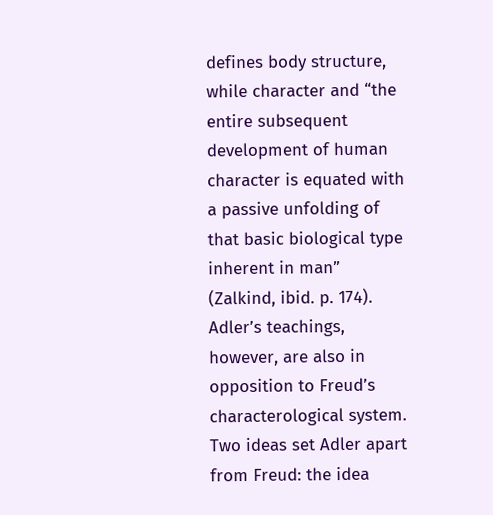defines body structure, while character and “the entire subsequent development of human character is equated with a passive unfolding of that basic biological type inherent in man” (Zalkind, ibid. p. 174). Adler’s teachings, however, are also in opposition to Freud’s characterological system. Two ideas set Adler apart from Freud: the idea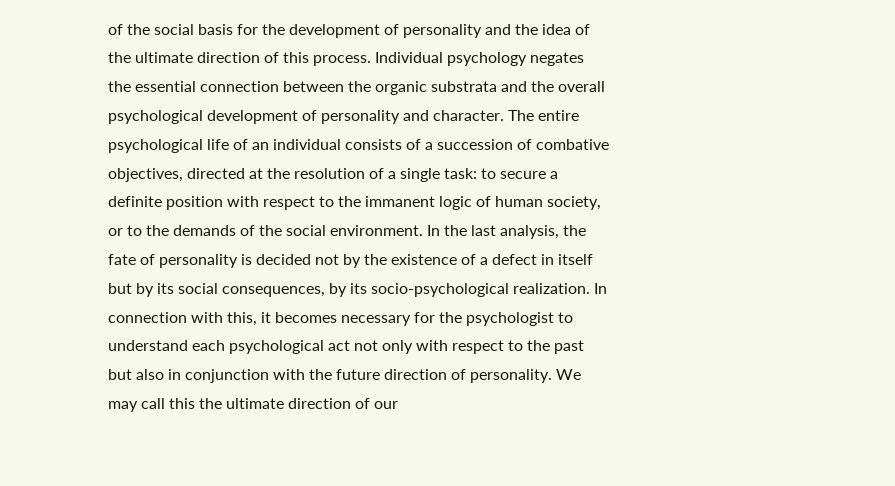of the social basis for the development of personality and the idea of the ultimate direction of this process. Individual psychology negates the essential connection between the organic substrata and the overall psychological development of personality and character. The entire psychological life of an individual consists of a succession of combative objectives, directed at the resolution of a single task: to secure a definite position with respect to the immanent logic of human society, or to the demands of the social environment. In the last analysis, the fate of personality is decided not by the existence of a defect in itself but by its social consequences, by its socio-psychological realization. In connection with this, it becomes necessary for the psychologist to understand each psychological act not only with respect to the past but also in conjunction with the future direction of personality. We may call this the ultimate direction of our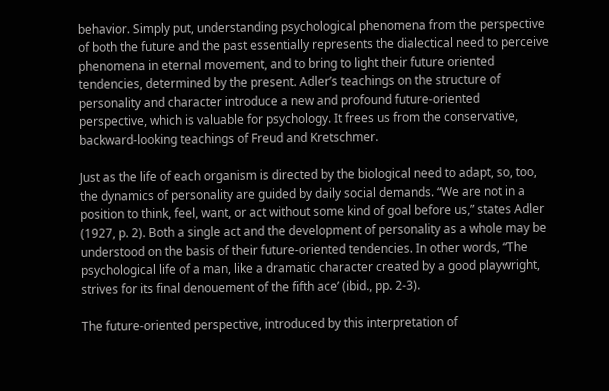behavior. Simply put, understanding psychological phenomena from the perspective of both the future and the past essentially represents the dialectical need to perceive phenomena in eternal movement, and to bring to light their future oriented tendencies, determined by the present. Adler’s teachings on the structure of personality and character introduce a new and profound future-oriented perspective, which is valuable for psychology. It frees us from the conservative, backward-looking teachings of Freud and Kretschmer.

Just as the life of each organism is directed by the biological need to adapt, so, too, the dynamics of personality are guided by daily social demands. “We are not in a position to think, feel, want, or act without some kind of goal before us,” states Adler (1927, p. 2). Both a single act and the development of personality as a whole may be understood on the basis of their future-oriented tendencies. In other words, “The psychological life of a man, like a dramatic character created by a good playwright, strives for its final denouement of the fifth ace’ (ibid., pp. 2-3).

The future-oriented perspective, introduced by this interpretation of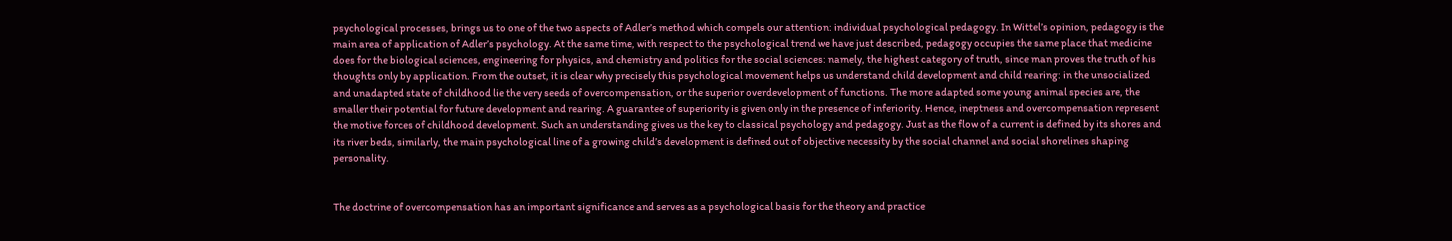psychological processes, brings us to one of the two aspects of Adler’s method which compels our attention: individual psychological pedagogy. In Wittel’s opinion, pedagogy is the main area of application of Adler’s psychology. At the same time, with respect to the psychological trend we have just described, pedagogy occupies the same place that medicine does for the biological sciences, engineering for physics, and chemistry and politics for the social sciences: namely, the highest category of truth, since man proves the truth of his thoughts only by application. From the outset, it is clear why precisely this psychological movement helps us understand child development and child rearing: in the unsocialized and unadapted state of childhood lie the very seeds of overcompensation, or the superior overdevelopment of functions. The more adapted some young animal species are, the smaller their potential for future development and rearing. A guarantee of superiority is given only in the presence of inferiority. Hence, ineptness and overcompensation represent the motive forces of childhood development. Such an understanding gives us the key to classical psychology and pedagogy. Just as the flow of a current is defined by its shores and its river beds, similarly, the main psychological line of a growing child’s development is defined out of objective necessity by the social channel and social shorelines shaping personality.


The doctrine of overcompensation has an important significance and serves as a psychological basis for the theory and practice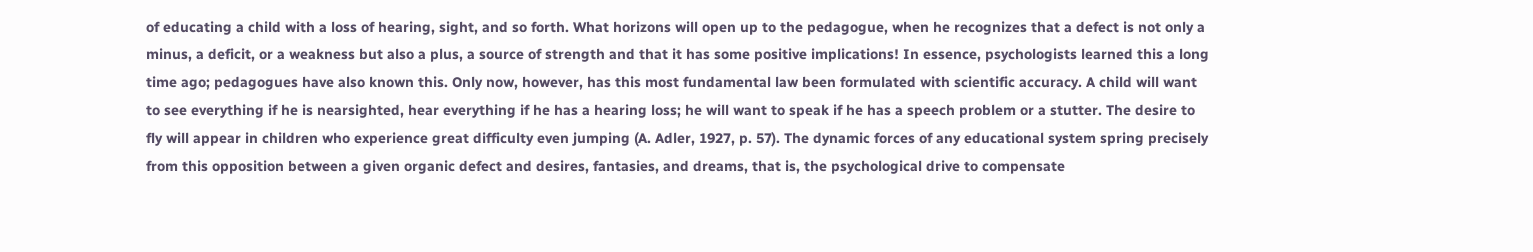of educating a child with a loss of hearing, sight, and so forth. What horizons will open up to the pedagogue, when he recognizes that a defect is not only a minus, a deficit, or a weakness but also a plus, a source of strength and that it has some positive implications! In essence, psychologists learned this a long time ago; pedagogues have also known this. Only now, however, has this most fundamental law been formulated with scientific accuracy. A child will want to see everything if he is nearsighted, hear everything if he has a hearing loss; he will want to speak if he has a speech problem or a stutter. The desire to fly will appear in children who experience great difficulty even jumping (A. Adler, 1927, p. 57). The dynamic forces of any educational system spring precisely from this opposition between a given organic defect and desires, fantasies, and dreams, that is, the psychological drive to compensate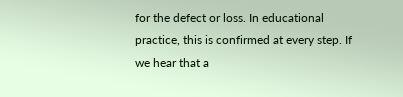for the defect or loss. In educational practice, this is confirmed at every step. If we hear that a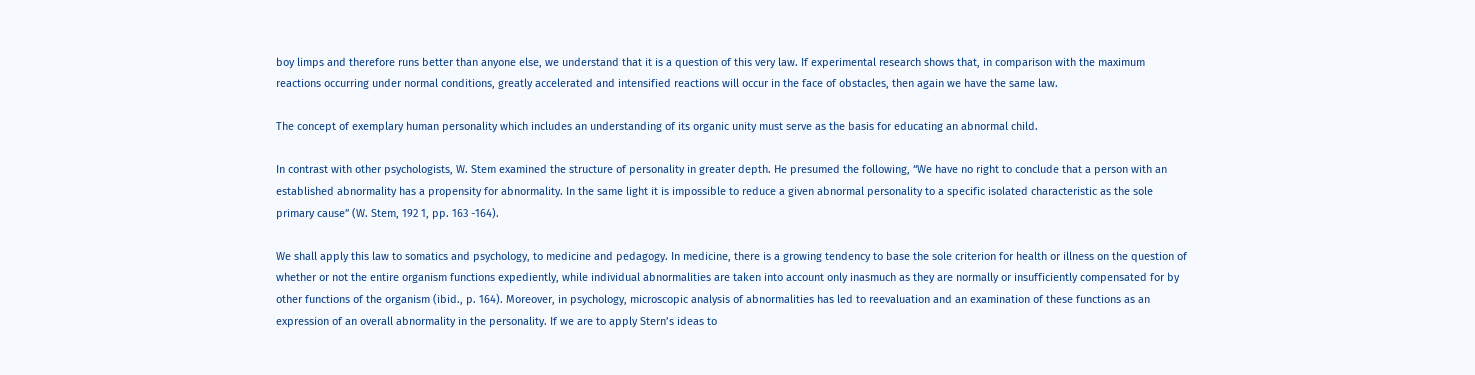boy limps and therefore runs better than anyone else, we understand that it is a question of this very law. If experimental research shows that, in comparison with the maximum reactions occurring under normal conditions, greatly accelerated and intensified reactions will occur in the face of obstacles, then again we have the same law.

The concept of exemplary human personality which includes an understanding of its organic unity must serve as the basis for educating an abnormal child.

In contrast with other psychologists, W. Stem examined the structure of personality in greater depth. He presumed the following, “We have no right to conclude that a person with an established abnormality has a propensity for abnormality. In the same light it is impossible to reduce a given abnormal personality to a specific isolated characteristic as the sole primary cause” (W. Stem, 192 1, pp. 163 -164).

We shall apply this law to somatics and psychology, to medicine and pedagogy. In medicine, there is a growing tendency to base the sole criterion for health or illness on the question of whether or not the entire organism functions expediently, while individual abnormalities are taken into account only inasmuch as they are normally or insufficiently compensated for by other functions of the organism (ibid., p. 164). Moreover, in psychology, microscopic analysis of abnormalities has led to reevaluation and an examination of these functions as an expression of an overall abnormality in the personality. If we are to apply Stern’s ideas to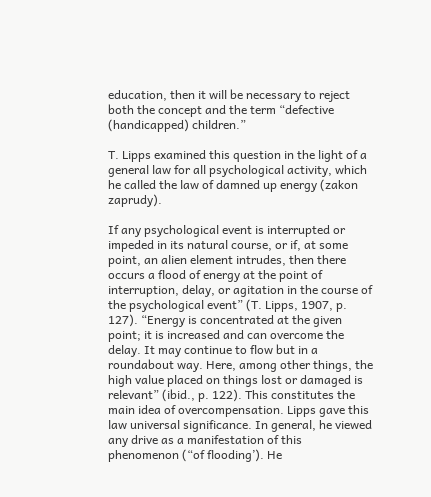education, then it will be necessary to reject both the concept and the term “defective (handicapped) children.”

T. Lipps examined this question in the light of a general law for all psychological activity, which he called the law of damned up energy (zakon zaprudy).

If any psychological event is interrupted or impeded in its natural course, or if, at some point, an alien element intrudes, then there occurs a flood of energy at the point of interruption, delay, or agitation in the course of the psychological event” (T. Lipps, 1907, p. 127). “Energy is concentrated at the given point; it is increased and can overcome the delay. It may continue to flow but in a roundabout way. Here, among other things, the high value placed on things lost or damaged is relevant” (ibid., p. 122). This constitutes the main idea of overcompensation. Lipps gave this law universal significance. In general, he viewed any drive as a manifestation of this phenomenon (“of flooding’). He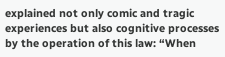explained not only comic and tragic experiences but also cognitive processes by the operation of this law: “When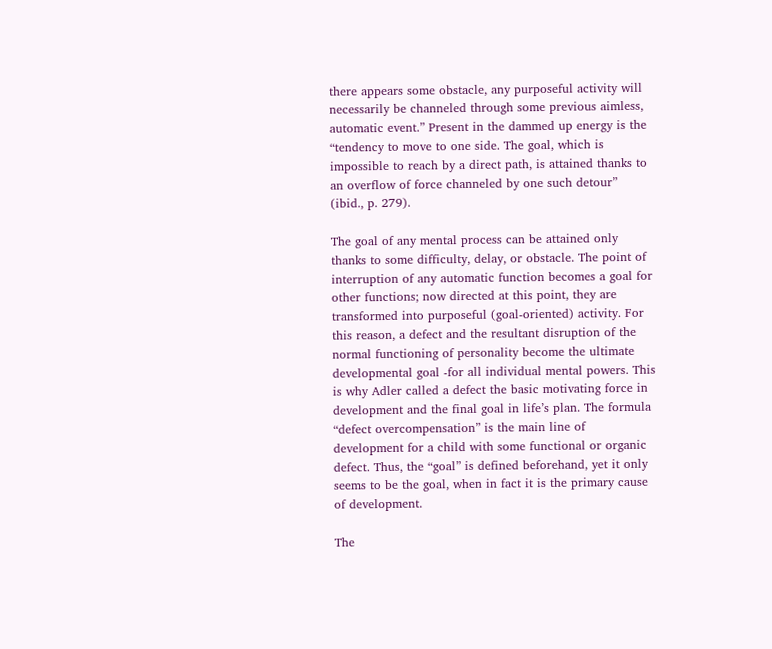there appears some obstacle, any purposeful activity will necessarily be channeled through some previous aimless, automatic event.” Present in the dammed up energy is the “tendency to move to one side. The goal, which is impossible to reach by a direct path, is attained thanks to an overflow of force channeled by one such detour” (ibid., p. 279).

The goal of any mental process can be attained only thanks to some difficulty, delay, or obstacle. The point of interruption of any automatic function becomes a goal for other functions; now directed at this point, they are transformed into purposeful (goal-oriented) activity. For this reason, a defect and the resultant disruption of the normal functioning of personality become the ultimate developmental goal -for all individual mental powers. This is why Adler called a defect the basic motivating force in development and the final goal in life’s plan. The formula “defect overcompensation” is the main line of development for a child with some functional or organic defect. Thus, the “goal” is defined beforehand, yet it only seems to be the goal, when in fact it is the primary cause of development.

The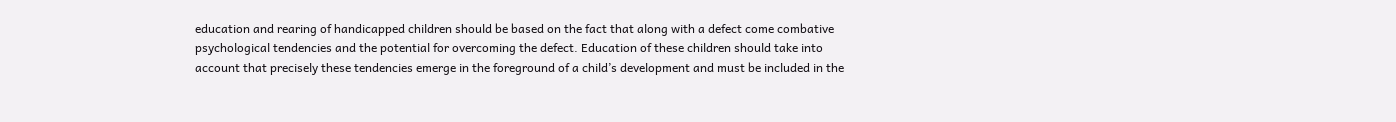education and rearing of handicapped children should be based on the fact that along with a defect come combative psychological tendencies and the potential for overcoming the defect. Education of these children should take into account that precisely these tendencies emerge in the foreground of a child’s development and must be included in the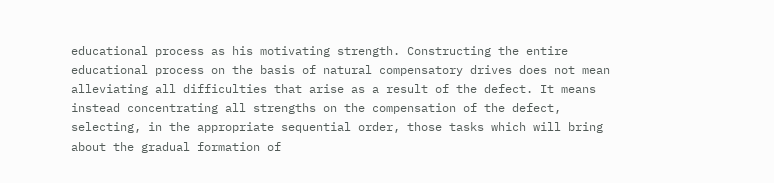educational process as his motivating strength. Constructing the entire educational process on the basis of natural compensatory drives does not mean alleviating all difficulties that arise as a result of the defect. It means instead concentrating all strengths on the compensation of the defect, selecting, in the appropriate sequential order, those tasks which will bring about the gradual formation of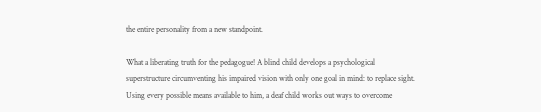the entire personality from a new standpoint.

What a liberating truth for the pedagogue! A blind child develops a psychological superstructure circumventing his impaired vision with only one goal in mind: to replace sight. Using every possible means available to him, a deaf child works out ways to overcome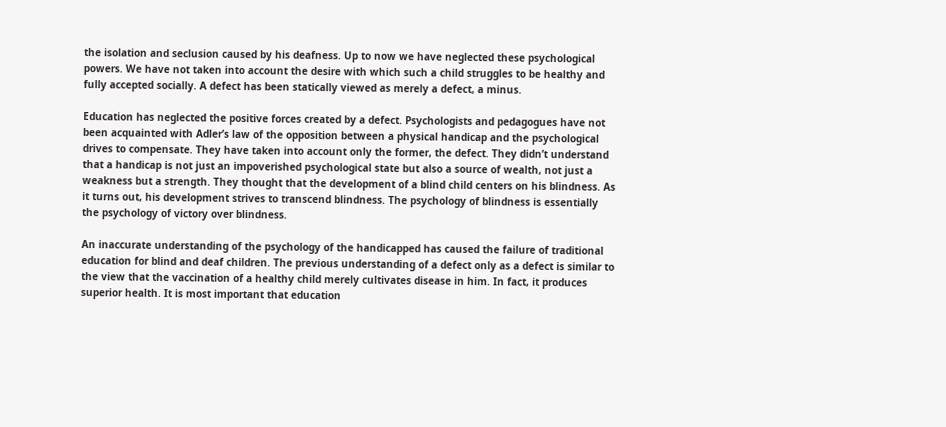the isolation and seclusion caused by his deafness. Up to now we have neglected these psychological powers. We have not taken into account the desire with which such a child struggles to be healthy and fully accepted socially. A defect has been statically viewed as merely a defect, a minus.

Education has neglected the positive forces created by a defect. Psychologists and pedagogues have not been acquainted with Adler’s law of the opposition between a physical handicap and the psychological drives to compensate. They have taken into account only the former, the defect. They didn’t understand that a handicap is not just an impoverished psychological state but also a source of wealth, not just a weakness but a strength. They thought that the development of a blind child centers on his blindness. As it turns out, his development strives to transcend blindness. The psychology of blindness is essentially the psychology of victory over blindness.

An inaccurate understanding of the psychology of the handicapped has caused the failure of traditional education for blind and deaf children. The previous understanding of a defect only as a defect is similar to the view that the vaccination of a healthy child merely cultivates disease in him. In fact, it produces superior health. It is most important that education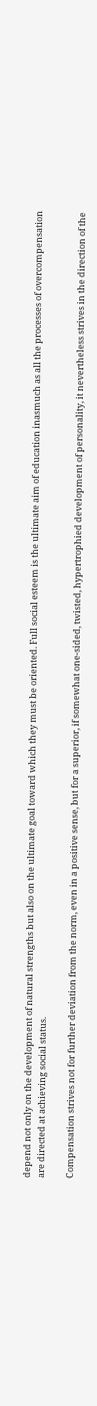depend not only on the development of natural strengths but also on the ultimate goal toward which they must be oriented. Full social esteem is the ultimate aim of education inasmuch as all the processes of overcompensation are directed at achieving social status.

Compensation strives not for further deviation from the norm, even in a positive sense, but for a superior, if somewhat one-sided, twisted, hypertrophied development of personality, it nevertheless strives in the direction of the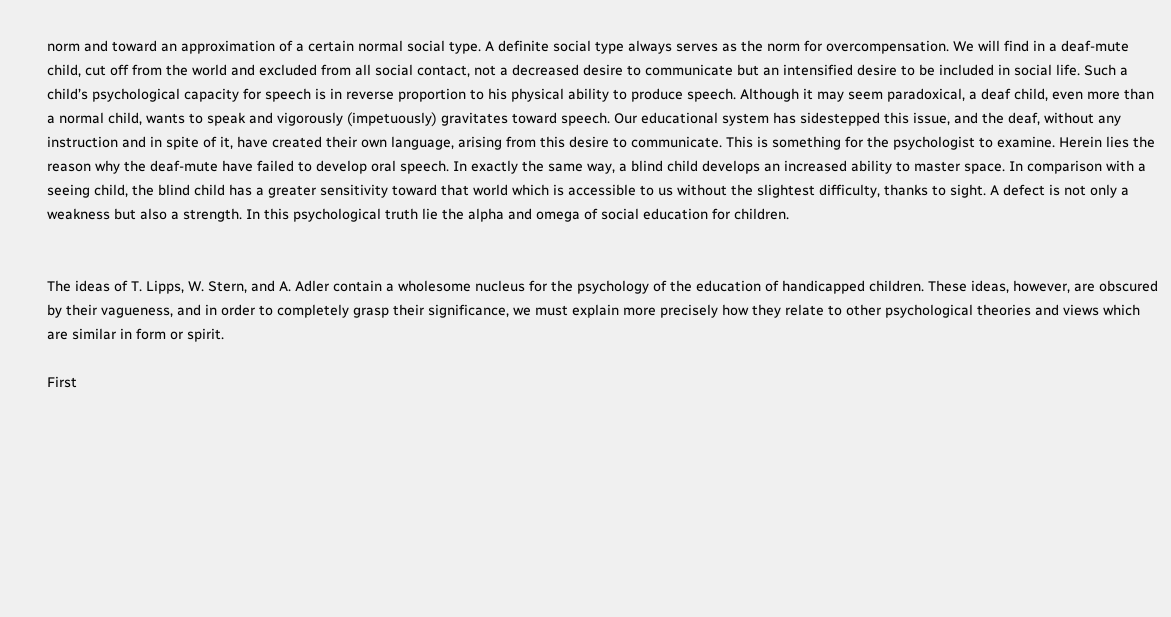norm and toward an approximation of a certain normal social type. A definite social type always serves as the norm for overcompensation. We will find in a deaf-mute child, cut off from the world and excluded from all social contact, not a decreased desire to communicate but an intensified desire to be included in social life. Such a child’s psychological capacity for speech is in reverse proportion to his physical ability to produce speech. Although it may seem paradoxical, a deaf child, even more than a normal child, wants to speak and vigorously (impetuously) gravitates toward speech. Our educational system has sidestepped this issue, and the deaf, without any instruction and in spite of it, have created their own language, arising from this desire to communicate. This is something for the psychologist to examine. Herein lies the reason why the deaf-mute have failed to develop oral speech. In exactly the same way, a blind child develops an increased ability to master space. In comparison with a seeing child, the blind child has a greater sensitivity toward that world which is accessible to us without the slightest difficulty, thanks to sight. A defect is not only a weakness but also a strength. In this psychological truth lie the alpha and omega of social education for children.


The ideas of T. Lipps, W. Stern, and A. Adler contain a wholesome nucleus for the psychology of the education of handicapped children. These ideas, however, are obscured by their vagueness, and in order to completely grasp their significance, we must explain more precisely how they relate to other psychological theories and views which are similar in form or spirit.

First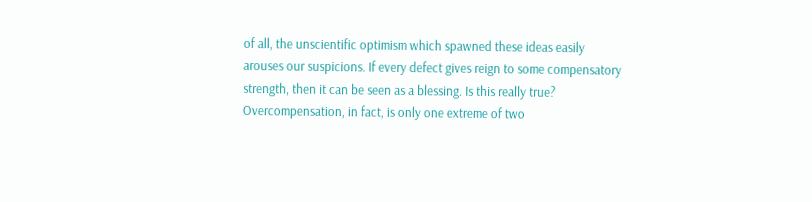of all, the unscientific optimism which spawned these ideas easily arouses our suspicions. If every defect gives reign to some compensatory strength, then it can be seen as a blessing. Is this really true? Overcompensation, in fact, is only one extreme of two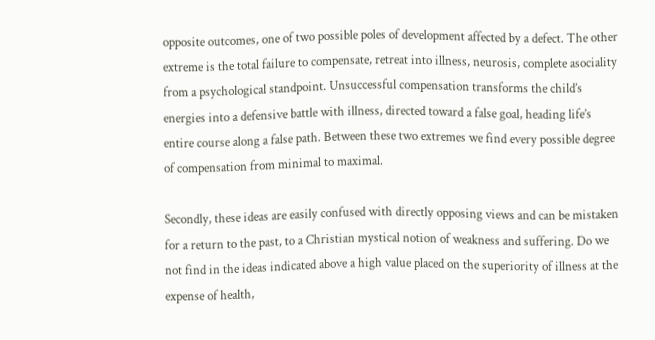opposite outcomes, one of two possible poles of development affected by a defect. The other extreme is the total failure to compensate, retreat into illness, neurosis, complete asociality from a psychological standpoint. Unsuccessful compensation transforms the child’s energies into a defensive battle with illness, directed toward a false goal, heading life’s entire course along a false path. Between these two extremes we find every possible degree of compensation from minimal to maximal.

Secondly, these ideas are easily confused with directly opposing views and can be mistaken for a return to the past, to a Christian mystical notion of weakness and suffering. Do we not find in the ideas indicated above a high value placed on the superiority of illness at the expense of health,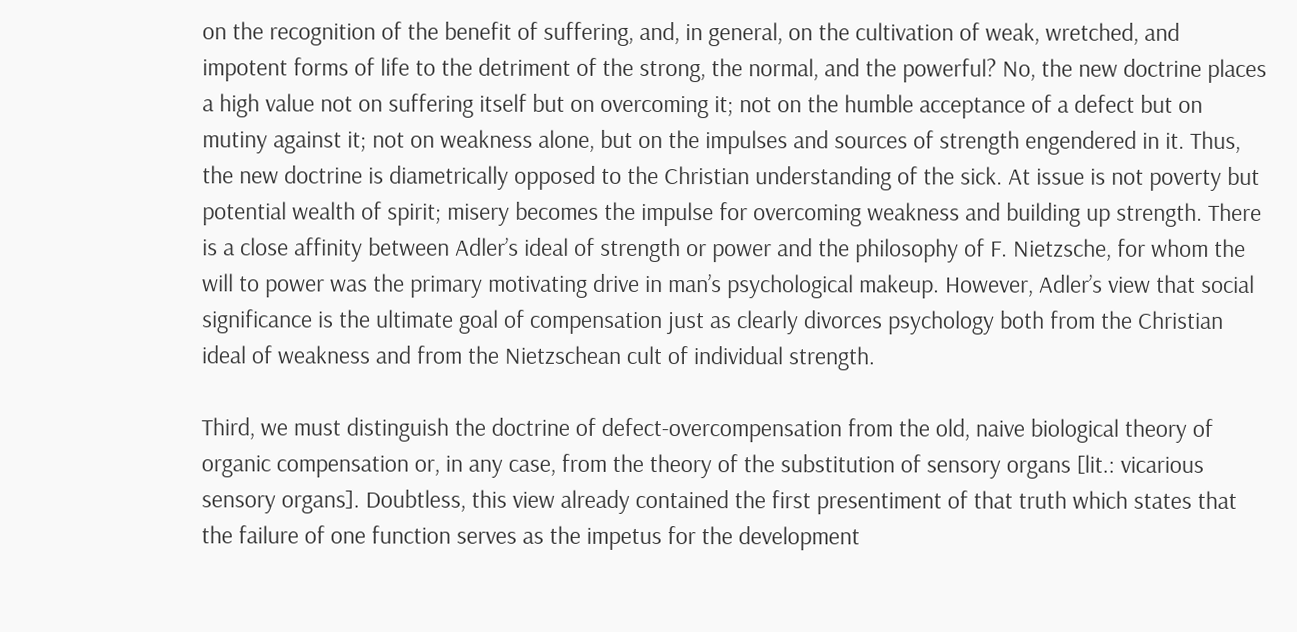on the recognition of the benefit of suffering, and, in general, on the cultivation of weak, wretched, and impotent forms of life to the detriment of the strong, the normal, and the powerful? No, the new doctrine places a high value not on suffering itself but on overcoming it; not on the humble acceptance of a defect but on mutiny against it; not on weakness alone, but on the impulses and sources of strength engendered in it. Thus, the new doctrine is diametrically opposed to the Christian understanding of the sick. At issue is not poverty but potential wealth of spirit; misery becomes the impulse for overcoming weakness and building up strength. There is a close affinity between Adler’s ideal of strength or power and the philosophy of F. Nietzsche, for whom the will to power was the primary motivating drive in man’s psychological makeup. However, Adler’s view that social significance is the ultimate goal of compensation just as clearly divorces psychology both from the Christian ideal of weakness and from the Nietzschean cult of individual strength.

Third, we must distinguish the doctrine of defect-overcompensation from the old, naive biological theory of organic compensation or, in any case, from the theory of the substitution of sensory organs [lit.: vicarious sensory organs]. Doubtless, this view already contained the first presentiment of that truth which states that the failure of one function serves as the impetus for the development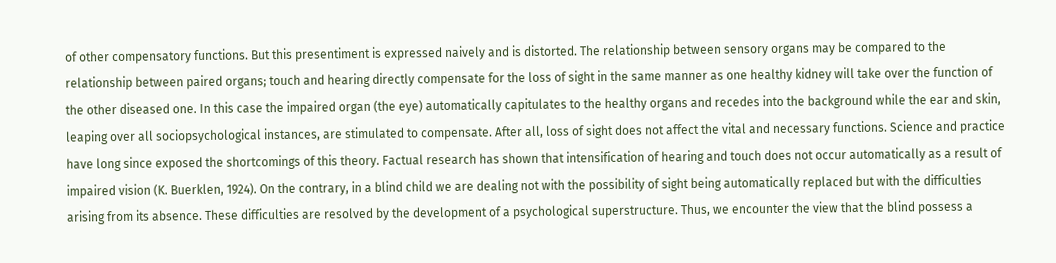of other compensatory functions. But this presentiment is expressed naively and is distorted. The relationship between sensory organs may be compared to the relationship between paired organs; touch and hearing directly compensate for the loss of sight in the same manner as one healthy kidney will take over the function of the other diseased one. In this case the impaired organ (the eye) automatically capitulates to the healthy organs and recedes into the background while the ear and skin, leaping over all sociopsychological instances, are stimulated to compensate. After all, loss of sight does not affect the vital and necessary functions. Science and practice have long since exposed the shortcomings of this theory. Factual research has shown that intensification of hearing and touch does not occur automatically as a result of impaired vision (K. Buerklen, 1924). On the contrary, in a blind child we are dealing not with the possibility of sight being automatically replaced but with the difficulties arising from its absence. These difficulties are resolved by the development of a psychological superstructure. Thus, we encounter the view that the blind possess a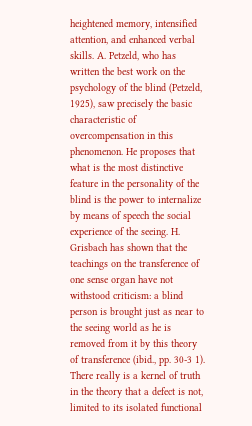heightened memory, intensified attention, and enhanced verbal skills. A. Petzeld, who has written the best work on the psychology of the blind (Petzeld, 1925), saw precisely the basic characteristic of overcompensation in this phenomenon. He proposes that what is the most distinctive feature in the personality of the blind is the power to internalize by means of speech the social experience of the seeing. H. Grisbach has shown that the teachings on the transference of one sense organ have not withstood criticism: a blind person is brought just as near to the seeing world as he is removed from it by this theory of transference (ibid., pp. 30-3 1). There really is a kernel of truth in the theory that a defect is not, limited to its isolated functional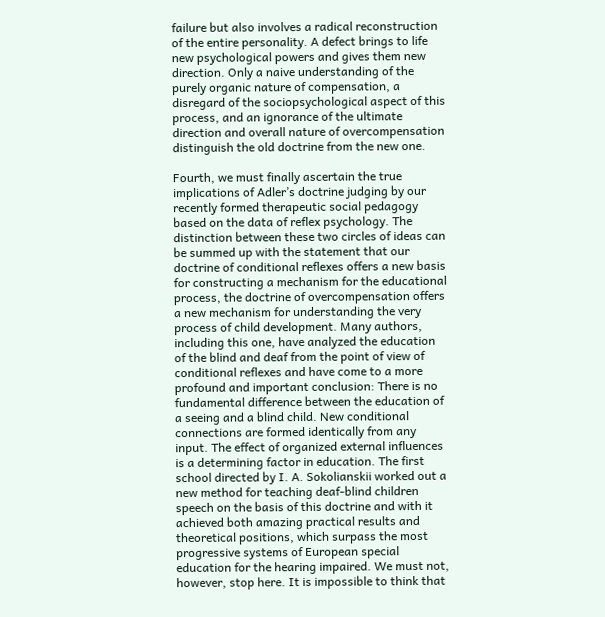failure but also involves a radical reconstruction of the entire personality. A defect brings to life new psychological powers and gives them new direction. Only a naive understanding of the purely organic nature of compensation, a disregard of the sociopsychological aspect of this process, and an ignorance of the ultimate direction and overall nature of overcompensation distinguish the old doctrine from the new one.

Fourth, we must finally ascertain the true implications of Adler’s doctrine judging by our recently formed therapeutic social pedagogy based on the data of reflex psychology. The distinction between these two circles of ideas can be summed up with the statement that our doctrine of conditional reflexes offers a new basis for constructing a mechanism for the educational process, the doctrine of overcompensation offers a new mechanism for understanding the very process of child development. Many authors, including this one, have analyzed the education of the blind and deaf from the point of view of conditional reflexes and have come to a more profound and important conclusion: There is no fundamental difference between the education of a seeing and a blind child. New conditional connections are formed identically from any input. The effect of organized external influences is a determining factor in education. The first school directed by I. A. Sokolianskii worked out a new method for teaching deaf-blind children speech on the basis of this doctrine and with it achieved both amazing practical results and theoretical positions, which surpass the most progressive systems of European special education for the hearing impaired. We must not, however, stop here. It is impossible to think that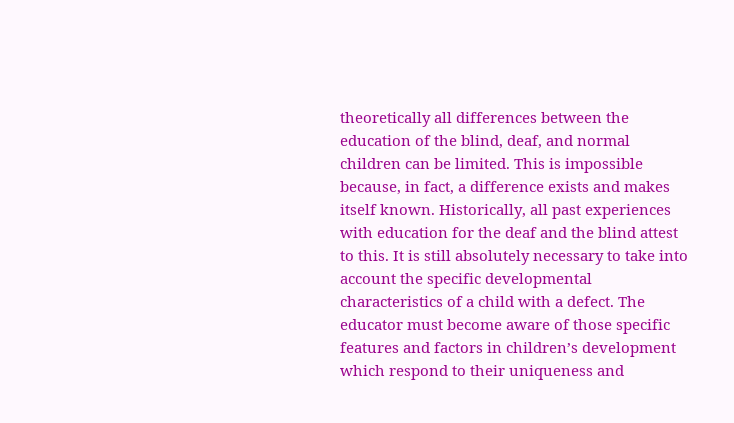theoretically all differences between the education of the blind, deaf, and normal children can be limited. This is impossible because, in fact, a difference exists and makes itself known. Historically, all past experiences with education for the deaf and the blind attest to this. It is still absolutely necessary to take into account the specific developmental characteristics of a child with a defect. The educator must become aware of those specific features and factors in children’s development which respond to their uniqueness and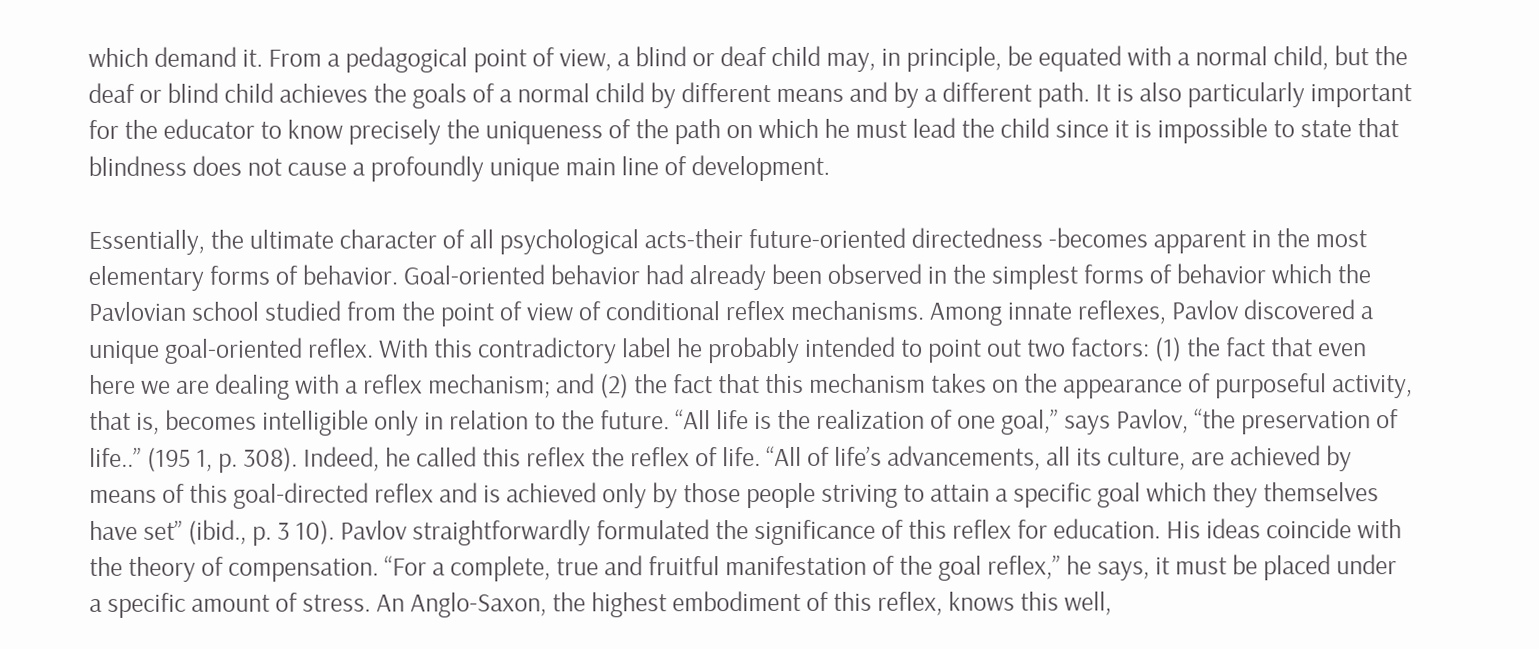which demand it. From a pedagogical point of view, a blind or deaf child may, in principle, be equated with a normal child, but the deaf or blind child achieves the goals of a normal child by different means and by a different path. It is also particularly important for the educator to know precisely the uniqueness of the path on which he must lead the child since it is impossible to state that blindness does not cause a profoundly unique main line of development.

Essentially, the ultimate character of all psychological acts-their future-oriented directedness -becomes apparent in the most elementary forms of behavior. Goal-oriented behavior had already been observed in the simplest forms of behavior which the Pavlovian school studied from the point of view of conditional reflex mechanisms. Among innate reflexes, Pavlov discovered a unique goal-oriented reflex. With this contradictory label he probably intended to point out two factors: (1) the fact that even here we are dealing with a reflex mechanism; and (2) the fact that this mechanism takes on the appearance of purposeful activity, that is, becomes intelligible only in relation to the future. “All life is the realization of one goal,” says Pavlov, “the preservation of life..” (195 1, p. 308). Indeed, he called this reflex the reflex of life. “All of life’s advancements, all its culture, are achieved by means of this goal-directed reflex and is achieved only by those people striving to attain a specific goal which they themselves have set” (ibid., p. 3 10). Pavlov straightforwardly formulated the significance of this reflex for education. His ideas coincide with the theory of compensation. “For a complete, true and fruitful manifestation of the goal reflex,” he says, it must be placed under a specific amount of stress. An Anglo-Saxon, the highest embodiment of this reflex, knows this well,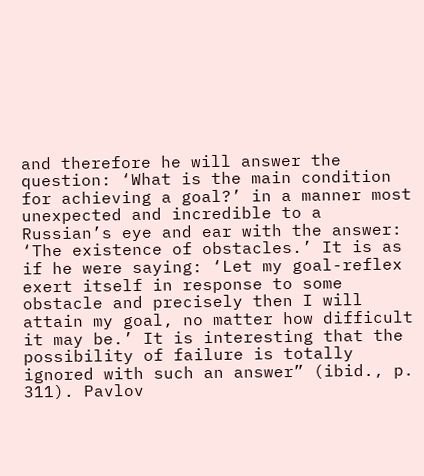and therefore he will answer the question: ‘What is the main condition for achieving a goal?’ in a manner most unexpected and incredible to a Russian’s eye and ear with the answer: ‘The existence of obstacles.’ It is as if he were saying: ‘Let my goal-reflex exert itself in response to some obstacle and precisely then I will attain my goal, no matter how difficult it may be.’ It is interesting that the possibility of failure is totally ignored with such an answer” (ibid., p. 311). Pavlov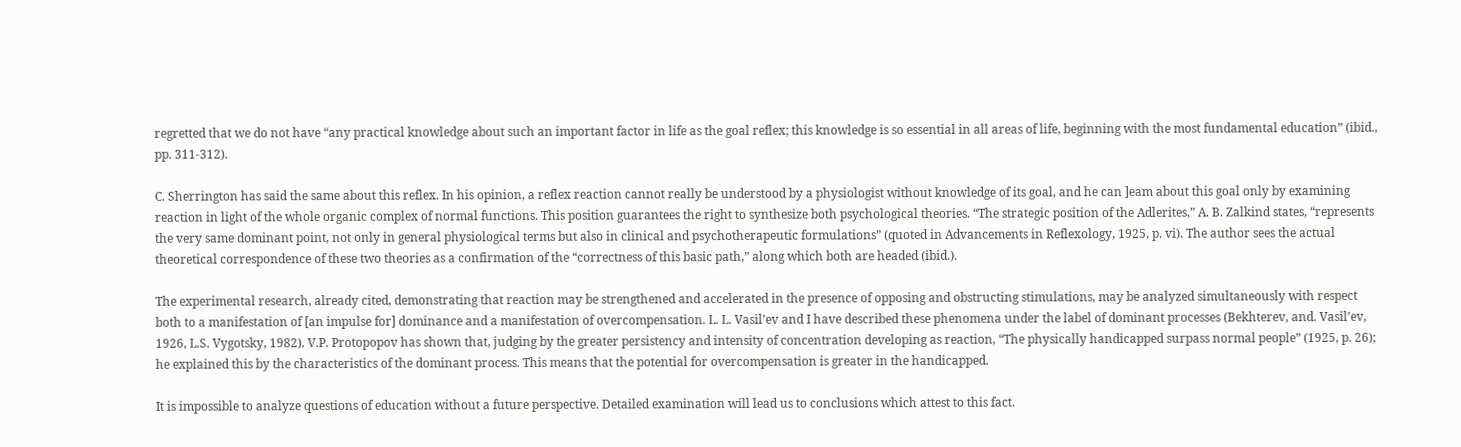regretted that we do not have “any practical knowledge about such an important factor in life as the goal reflex; this knowledge is so essential in all areas of life, beginning with the most fundamental education” (ibid., pp. 311-312).

C. Sherrington has said the same about this reflex. In his opinion, a reflex reaction cannot really be understood by a physiologist without knowledge of its goal, and he can ]eam about this goal only by examining reaction in light of the whole organic complex of normal functions. This position guarantees the right to synthesize both psychological theories. “The strategic position of the Adlerites,” A. B. Zalkind states, “represents the very same dominant point, not only in general physiological terms but also in clinical and psychotherapeutic formulations” (quoted in Advancements in Reflexology, 1925, p. vi). The author sees the actual theoretical correspondence of these two theories as a confirmation of the “correctness of this basic path,” along which both are headed (ibid.).

The experimental research, already cited, demonstrating that reaction may be strengthened and accelerated in the presence of opposing and obstructing stimulations, may be analyzed simultaneously with respect both to a manifestation of [an impulse for] dominance and a manifestation of overcompensation. L. L. Vasil’ev and I have described these phenomena under the label of dominant processes (Bekhterev, and. Vasil’ev, 1926, L.S. Vygotsky, 1982). V.P. Protopopov has shown that, judging by the greater persistency and intensity of concentration developing as reaction, “The physically handicapped surpass normal people” (1925, p. 26); he explained this by the characteristics of the dominant process. This means that the potential for overcompensation is greater in the handicapped.

It is impossible to analyze questions of education without a future perspective. Detailed examination will lead us to conclusions which attest to this fact.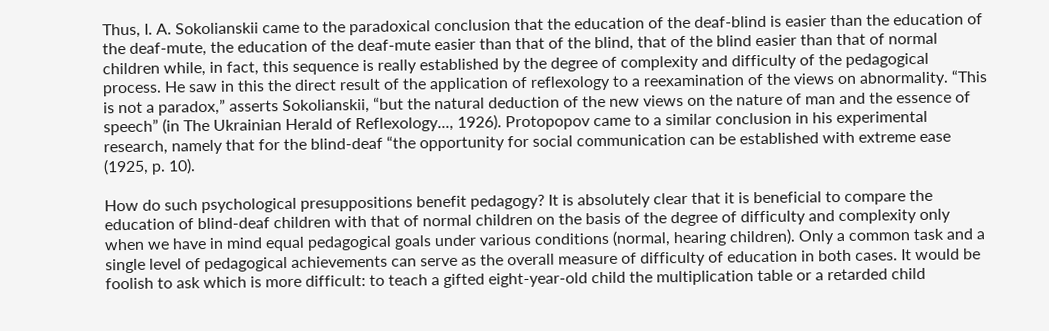Thus, I. A. Sokolianskii came to the paradoxical conclusion that the education of the deaf-blind is easier than the education of the deaf-mute, the education of the deaf-mute easier than that of the blind, that of the blind easier than that of normal children while, in fact, this sequence is really established by the degree of complexity and difficulty of the pedagogical process. He saw in this the direct result of the application of reflexology to a reexamination of the views on abnormality. “This is not a paradox,” asserts Sokolianskii, “but the natural deduction of the new views on the nature of man and the essence of speech” (in The Ukrainian Herald of Reflexology..., 1926). Protopopov came to a similar conclusion in his experimental research, namely that for the blind-deaf “the opportunity for social communication can be established with extreme ease (1925, p. 10).

How do such psychological presuppositions benefit pedagogy? It is absolutely clear that it is beneficial to compare the education of blind-deaf children with that of normal children on the basis of the degree of difficulty and complexity only when we have in mind equal pedagogical goals under various conditions (normal, hearing children). Only a common task and a single level of pedagogical achievements can serve as the overall measure of difficulty of education in both cases. It would be foolish to ask which is more difficult: to teach a gifted eight-year-old child the multiplication table or a retarded child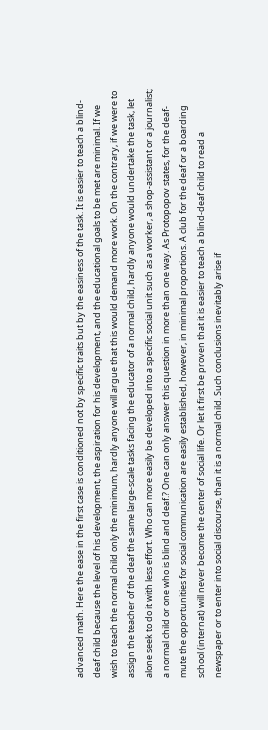advanced math. Here the ease in the first case is conditioned not by specific traits but by the easiness of the task. It is easier to teach a blind-deaf child because the level of his development, the aspiration for his development, and the educational goals to be met are minimal. If we wish to teach the normal child only the minimum, hardly anyone will argue that this would demand more work. On the contrary, if we were to assign the teacher of the deaf the same large-scale tasks facing the educator of a normal child, hardly anyone would undertake the task, let alone seek to do it with less effort. Who can more easily be developed into a specific social unit such as a worker, a shop-assistant or a journalist; a normal child or one who is blind and deaf.? One can only answer this question in more than one way. As Protopopov states, for the deaf-mute the opportunities for social communication are easily established, however, in minimal proportions. A club for the deaf or a boarding school (internat) will never become the center of social life. Or let it first be proven that it is easier to teach a blind-deaf child to read a newspaper or to enter into social discourse, than it is a normal child. Such conclusions inevitably arise if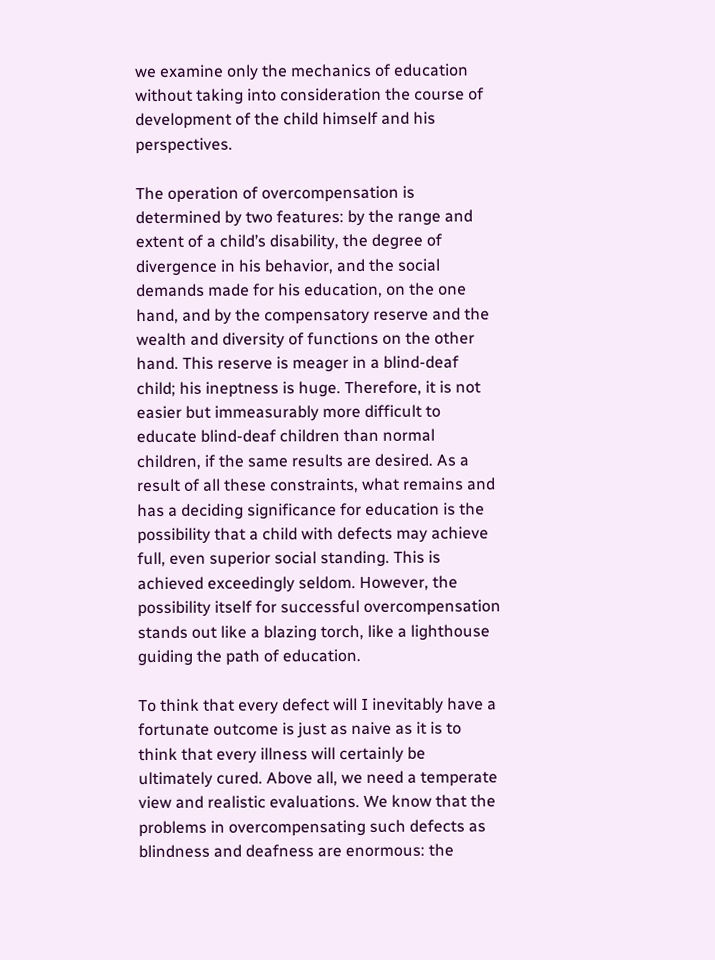we examine only the mechanics of education without taking into consideration the course of development of the child himself and his perspectives.

The operation of overcompensation is determined by two features: by the range and extent of a child’s disability, the degree of divergence in his behavior, and the social demands made for his education, on the one hand, and by the compensatory reserve and the wealth and diversity of functions on the other hand. This reserve is meager in a blind-deaf child; his ineptness is huge. Therefore, it is not easier but immeasurably more difficult to educate blind-deaf children than normal children, if the same results are desired. As a result of all these constraints, what remains and has a deciding significance for education is the possibility that a child with defects may achieve full, even superior social standing. This is achieved exceedingly seldom. However, the possibility itself for successful overcompensation stands out like a blazing torch, like a lighthouse guiding the path of education.

To think that every defect will I inevitably have a fortunate outcome is just as naive as it is to think that every illness will certainly be ultimately cured. Above all, we need a temperate view and realistic evaluations. We know that the problems in overcompensating such defects as blindness and deafness are enormous: the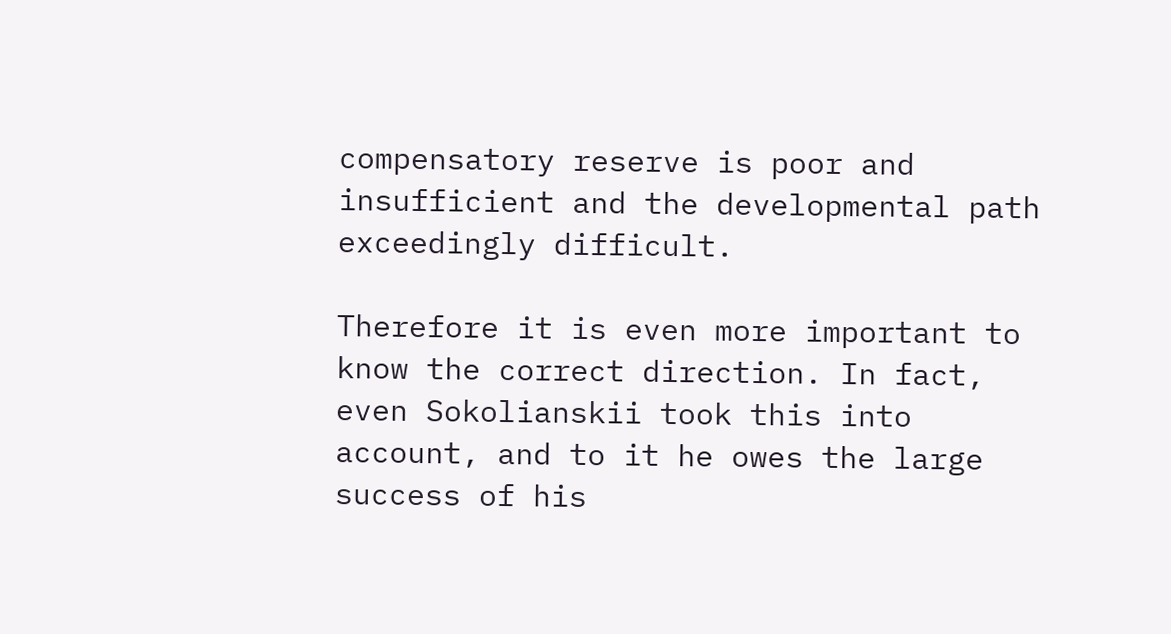compensatory reserve is poor and insufficient and the developmental path exceedingly difficult.

Therefore it is even more important to know the correct direction. In fact, even Sokolianskii took this into account, and to it he owes the large success of his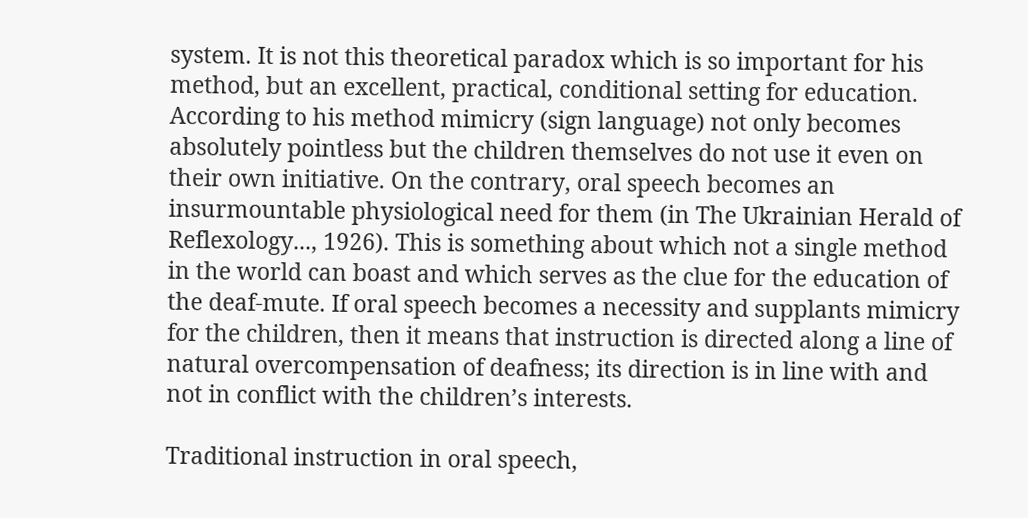system. It is not this theoretical paradox which is so important for his method, but an excellent, practical, conditional setting for education. According to his method mimicry (sign language) not only becomes absolutely pointless but the children themselves do not use it even on their own initiative. On the contrary, oral speech becomes an insurmountable physiological need for them (in The Ukrainian Herald of Reflexology..., 1926). This is something about which not a single method in the world can boast and which serves as the clue for the education of the deaf-mute. If oral speech becomes a necessity and supplants mimicry for the children, then it means that instruction is directed along a line of natural overcompensation of deafness; its direction is in line with and not in conflict with the children’s interests.

Traditional instruction in oral speech,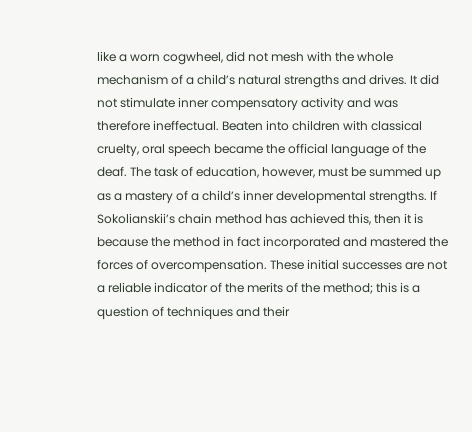like a worn cogwheel, did not mesh with the whole mechanism of a child’s natural strengths and drives. It did not stimulate inner compensatory activity and was therefore ineffectual. Beaten into children with classical cruelty, oral speech became the official language of the deaf. The task of education, however, must be summed up as a mastery of a child’s inner developmental strengths. If Sokolianskii’s chain method has achieved this, then it is because the method in fact incorporated and mastered the forces of overcompensation. These initial successes are not a reliable indicator of the merits of the method; this is a question of techniques and their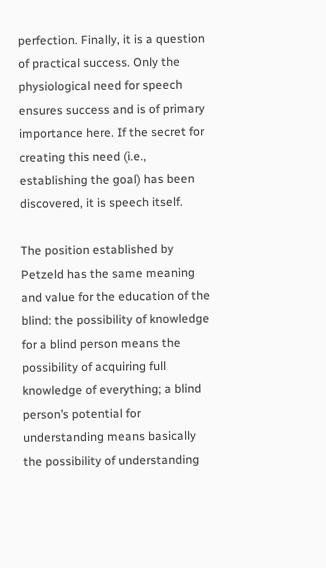perfection. Finally, it is a question of practical success. Only the physiological need for speech ensures success and is of primary importance here. If the secret for creating this need (i.e., establishing the goal) has been discovered, it is speech itself.

The position established by Petzeld has the same meaning and value for the education of the blind: the possibility of knowledge for a blind person means the possibility of acquiring full knowledge of everything; a blind person’s potential for understanding means basically the possibility of understanding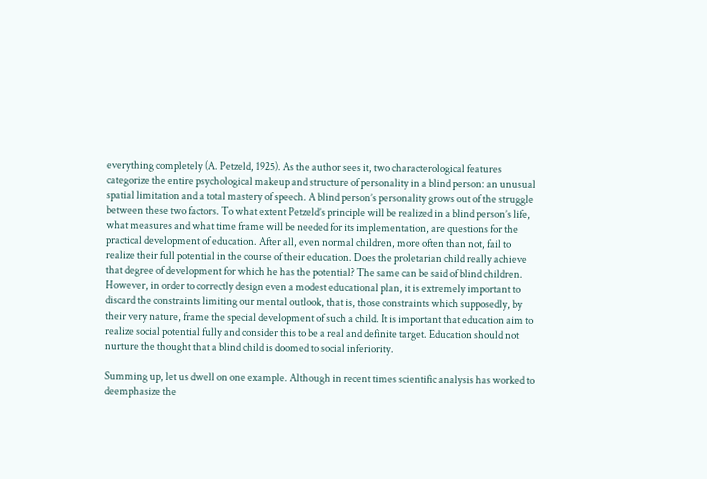everything completely (A. Petzeld, 1925). As the author sees it, two characterological features categorize the entire psychological makeup and structure of personality in a blind person: an unusual spatial limitation and a total mastery of speech. A blind person’s personality grows out of the struggle between these two factors. To what extent Petzeld’s principle will be realized in a blind person’s life, what measures and what time frame will be needed for its implementation, are questions for the practical development of education. After all, even normal children, more often than not, fail to realize their full potential in the course of their education. Does the proletarian child really achieve that degree of development for which he has the potential? The same can be said of blind children. However, in order to correctly design even a modest educational plan, it is extremely important to discard the constraints limiting our mental outlook, that is, those constraints which supposedly, by their very nature, frame the special development of such a child. It is important that education aim to realize social potential fully and consider this to be a real and definite target. Education should not nurture the thought that a blind child is doomed to social inferiority.

Summing up, let us dwell on one example. Although in recent times scientific analysis has worked to deemphasize the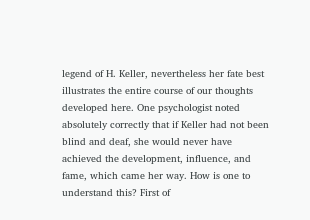legend of H. Keller, nevertheless her fate best illustrates the entire course of our thoughts developed here. One psychologist noted absolutely correctly that if Keller had not been blind and deaf, she would never have achieved the development, influence, and fame, which came her way. How is one to understand this? First of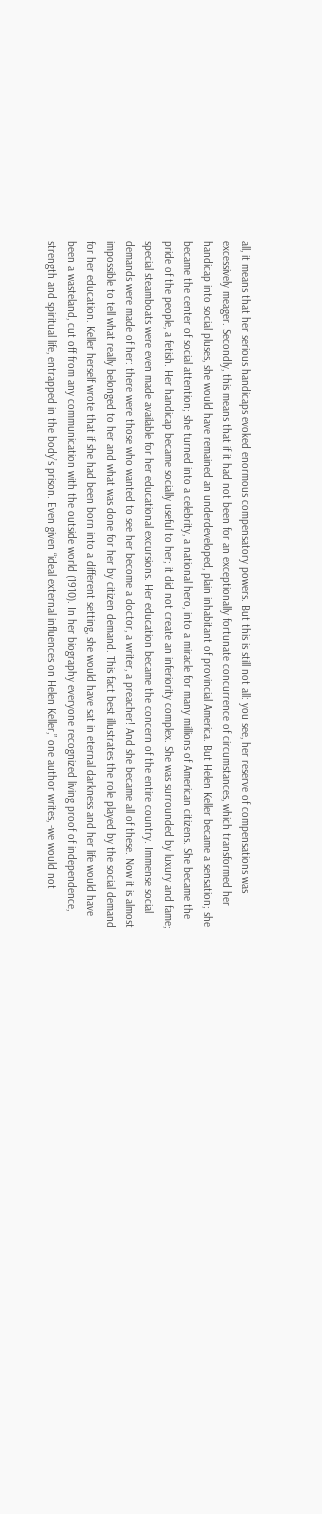all, it means that her serious handicaps evoked enormous compensatory powers. But this is still not all: you see, her reserve of compensations was excessively meager. Secondly, this means that if it had not been for an exceptionally fortunate concurrence of circumstances, which transformed her handicap into social pluses, she would have remained an underdeveloped, plain inhabitant of provincial America. But Helen Keller became a sensation; she became the center of social attention; she turned into a celebrity, a national hero, into a miracle for many millions of American citizens. She became the pride of the people, a fetish. Her handicap became socially useful to her; it did not create an inferiority complex. She was surrounded by luxury and fame; special steamboats were even made available for her educational excursions. Her education became the concern of the entire country. Immense social demands were made of her: there were those who wanted to see her become a doctor, a writer, a preacher! And she became all of these. Now it is almost impossible to tell what really belonged to her and what was done for her by citizen demand. This fact best illustrates the role played by the social demand for her education. Keller herself wrote that if she had been born into a different setting, she would have sat in eternal darkness and her life would have been a wasteland, cut off from any communication with the outside world (1910). In her biography everyone recognized living proof of independence, strength and spiritual life, entrapped in the body’s prison. Even given “ideal external influences on Helen Keller,” one author writes, -we would not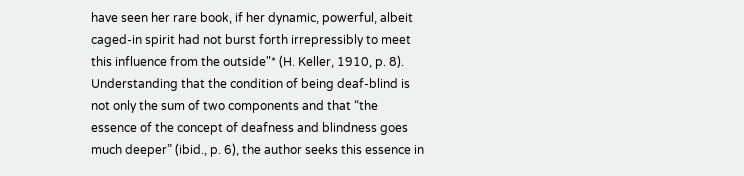have seen her rare book, if her dynamic, powerful, albeit caged-in spirit had not burst forth irrepressibly to meet this influence from the outside"* (H. Keller, 1910, p. 8). Understanding that the condition of being deaf-blind is not only the sum of two components and that “the essence of the concept of deafness and blindness goes much deeper” (ibid., p. 6), the author seeks this essence in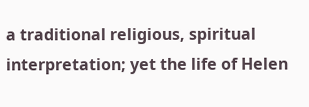a traditional religious, spiritual interpretation; yet the life of Helen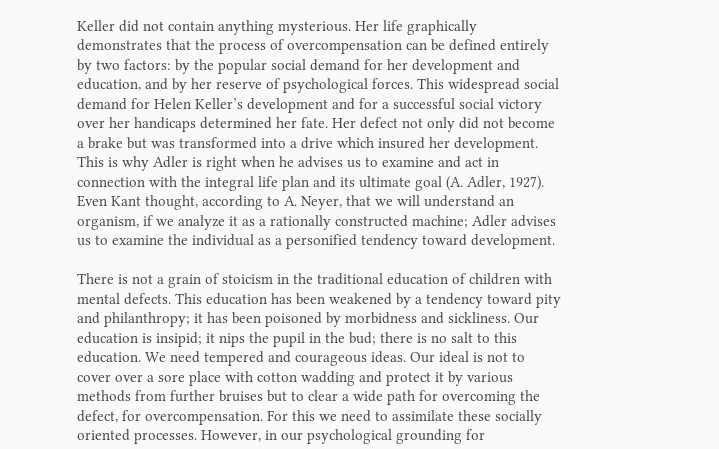Keller did not contain anything mysterious. Her life graphically demonstrates that the process of overcompensation can be defined entirely by two factors: by the popular social demand for her development and education, and by her reserve of psychological forces. This widespread social demand for Helen Keller’s development and for a successful social victory over her handicaps determined her fate. Her defect not only did not become a brake but was transformed into a drive which insured her development. This is why Adler is right when he advises us to examine and act in connection with the integral life plan and its ultimate goal (A. Adler, 1927). Even Kant thought, according to A. Neyer, that we will understand an organism, if we analyze it as a rationally constructed machine; Adler advises us to examine the individual as a personified tendency toward development.

There is not a grain of stoicism in the traditional education of children with mental defects. This education has been weakened by a tendency toward pity and philanthropy; it has been poisoned by morbidness and sickliness. Our education is insipid; it nips the pupil in the bud; there is no salt to this education. We need tempered and courageous ideas. Our ideal is not to cover over a sore place with cotton wadding and protect it by various methods from further bruises but to clear a wide path for overcoming the defect, for overcompensation. For this we need to assimilate these socially oriented processes. However, in our psychological grounding for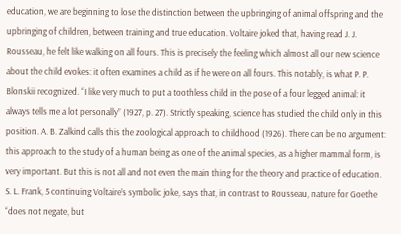education, we are beginning to lose the distinction between the upbringing of animal offspring and the upbringing of children, between training and true education. Voltaire joked that, having read J. J. Rousseau, he felt like walking on all fours. This is precisely the feeling which almost all our new science about the child evokes: it often examines a child as if he were on all fours. This notably, is what P. P. Blonskii recognized. “I like very much to put a toothless child in the pose of a four legged animal: it always tells me a lot personally” (1927, p. 27). Strictly speaking, science has studied the child only in this position. A. B. Zalkind calls this the zoological approach to childhood (1926). There can be no argument: this approach to the study of a human being as one of the animal species, as a higher mammal form, is very important. But this is not all and not even the main thing for the theory and practice of education. S. L. Frank, 5 continuing Voltaire’s symbolic joke, says that, in contrast to Rousseau, nature for Goethe “does not negate, but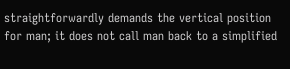straightforwardly demands the vertical position for man; it does not call man back to a simplified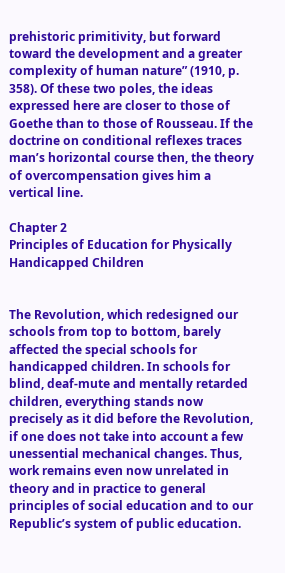prehistoric primitivity, but forward toward the development and a greater complexity of human nature” (1910, p. 358). Of these two poles, the ideas expressed here are closer to those of Goethe than to those of Rousseau. If the doctrine on conditional reflexes traces man’s horizontal course then, the theory of overcompensation gives him a vertical line.

Chapter 2
Principles of Education for Physically Handicapped Children


The Revolution, which redesigned our schools from top to bottom, barely affected the special schools for handicapped children. In schools for blind, deaf-mute and mentally retarded children, everything stands now precisely as it did before the Revolution, if one does not take into account a few unessential mechanical changes. Thus, work remains even now unrelated in theory and in practice to general principles of social education and to our Republic’s system of public education.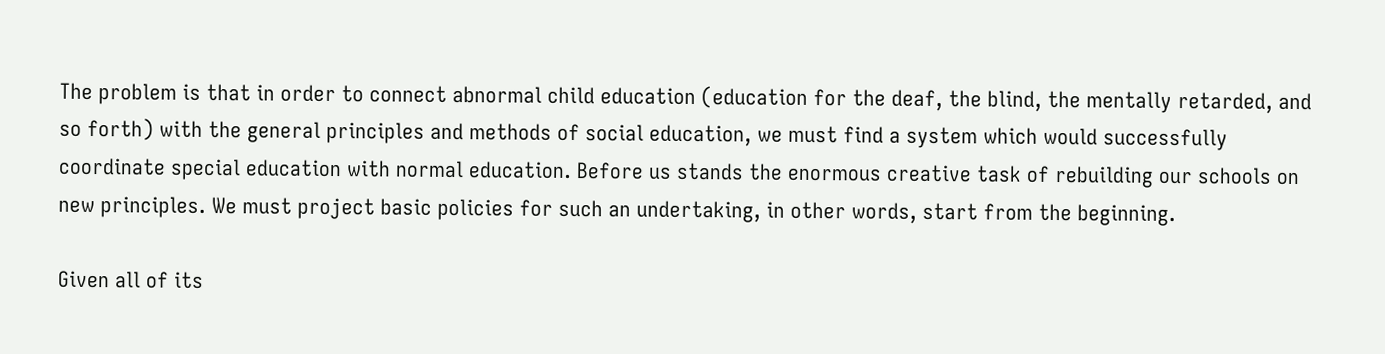The problem is that in order to connect abnormal child education (education for the deaf, the blind, the mentally retarded, and so forth) with the general principles and methods of social education, we must find a system which would successfully coordinate special education with normal education. Before us stands the enormous creative task of rebuilding our schools on new principles. We must project basic policies for such an undertaking, in other words, start from the beginning.

Given all of its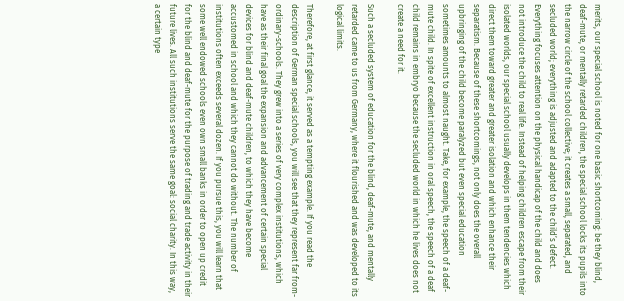merits, our special school is noted for one basic shortcoming: be they blind, deaf-mute, or mentally retarded children, the special school locks its pupils into the narrow circle of the school collective; it creates a small, separated, and secluded world; everything is adjusted and adapted to the child’s defect. Everything focuses attention on the physical handicap of the child and does not introduce the child to real life. Instead of helping children escape from their isolated worlds, our special school usually develops in them tendencies which direct them toward greater and greater isolation and which enhance their separatism. Because of these shortcomings, not only does the overall upbringing of the child become paralyzed but even special education sometimes amounts to almost naught. Take, for example, the speech of a deaf-mute child. In spite of excellent instruction in oral speech, the speech of a deaf child remains in embryo because the secluded world in which he lives does not create a need for it.

Such a secluded system of education for the blind, deaf-mute, and mentally retarded came to us from Germany, where it flourished and was developed to its logical limits.

Therefore, at first glance, it served as a tempting example. If you read the description of German special schools, you will see that they represent far from-ordinary-schools. They grew into a series of very complex institutions, which have as their final goal the expansion and advancement of certain special devices for blind and deaf-mute children, to which they have become accustomed in school and which they cannot do without. The number of institutions often exceeds several dozen. If you pursue this, you will learn that some well endowed schools even own small banks in order to open up credit for the blind and deaf-mute for the purpose of trading and trade activity in their future lives. All such institutions serve the same goal: social charity. In this way, a certain type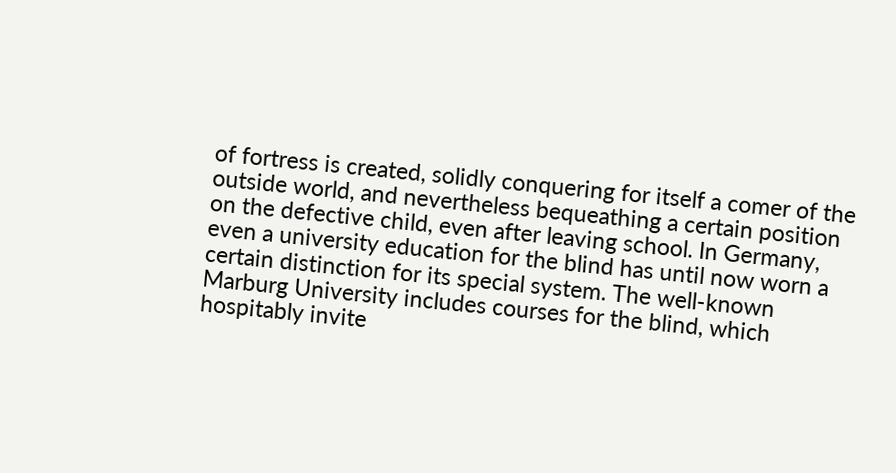of fortress is created, solidly conquering for itself a comer of the outside world, and nevertheless bequeathing a certain position on the defective child, even after leaving school. In Germany, even a university education for the blind has until now worn a certain distinction for its special system. The well-known Marburg University includes courses for the blind, which hospitably invite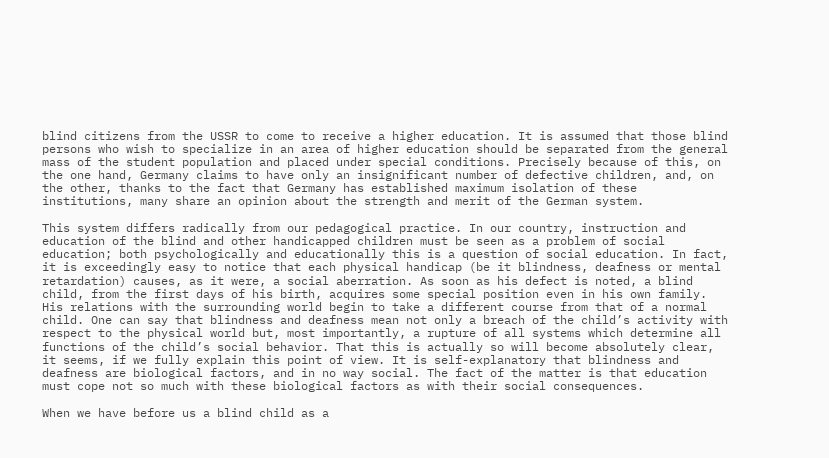blind citizens from the USSR to come to receive a higher education. It is assumed that those blind persons who wish to specialize in an area of higher education should be separated from the general mass of the student population and placed under special conditions. Precisely because of this, on the one hand, Germany claims to have only an insignificant number of defective children, and, on the other, thanks to the fact that Germany has established maximum isolation of these institutions, many share an opinion about the strength and merit of the German system.

This system differs radically from our pedagogical practice. In our country, instruction and education of the blind and other handicapped children must be seen as a problem of social education; both psychologically and educationally this is a question of social education. In fact, it is exceedingly easy to notice that each physical handicap (be it blindness, deafness or mental retardation) causes, as it were, a social aberration. As soon as his defect is noted, a blind child, from the first days of his birth, acquires some special position even in his own family. His relations with the surrounding world begin to take a different course from that of a normal child. One can say that blindness and deafness mean not only a breach of the child’s activity with respect to the physical world but, most importantly, a rupture of all systems which determine all functions of the child’s social behavior. That this is actually so will become absolutely clear, it seems, if we fully explain this point of view. It is self-explanatory that blindness and deafness are biological factors, and in no way social. The fact of the matter is that education must cope not so much with these biological factors as with their social consequences.

When we have before us a blind child as a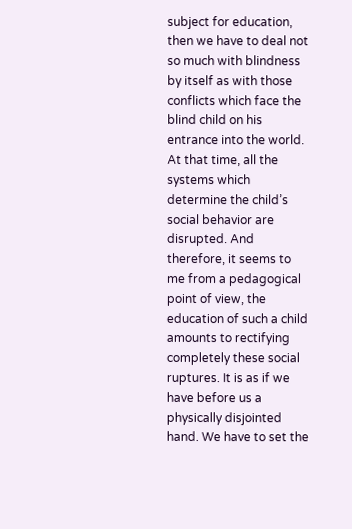subject for education, then we have to deal not so much with blindness by itself as with those conflicts which face the blind child on his entrance into the world. At that time, all the systems which determine the child’s social behavior are disrupted. And therefore, it seems to me from a pedagogical point of view, the education of such a child amounts to rectifying completely these social ruptures. It is as if we have before us a physically disjointed hand. We have to set the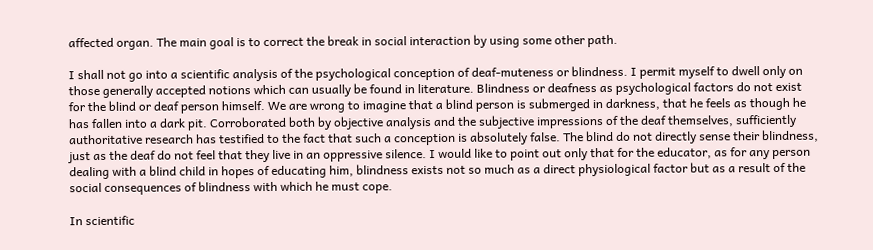affected organ. The main goal is to correct the break in social interaction by using some other path.

I shall not go into a scientific analysis of the psychological conception of deaf-muteness or blindness. I permit myself to dwell only on those generally accepted notions which can usually be found in literature. Blindness or deafness as psychological factors do not exist for the blind or deaf person himself. We are wrong to imagine that a blind person is submerged in darkness, that he feels as though he has fallen into a dark pit. Corroborated both by objective analysis and the subjective impressions of the deaf themselves, sufficiently authoritative research has testified to the fact that such a conception is absolutely false. The blind do not directly sense their blindness, just as the deaf do not feel that they live in an oppressive silence. I would like to point out only that for the educator, as for any person dealing with a blind child in hopes of educating him, blindness exists not so much as a direct physiological factor but as a result of the social consequences of blindness with which he must cope.

In scientific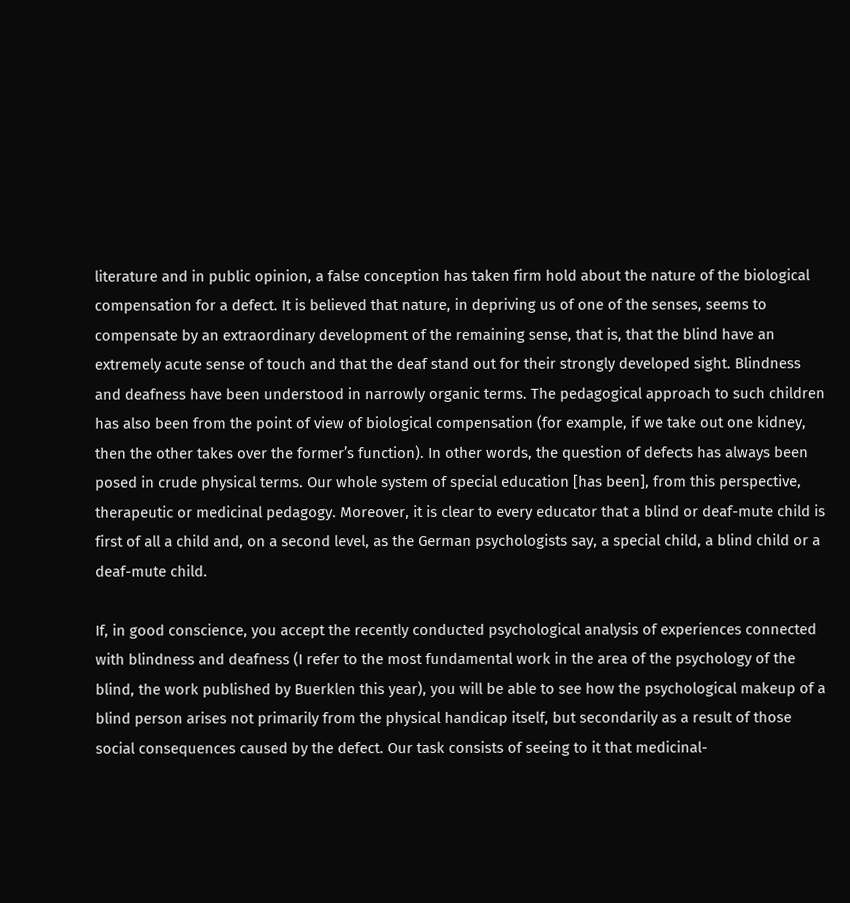literature and in public opinion, a false conception has taken firm hold about the nature of the biological compensation for a defect. It is believed that nature, in depriving us of one of the senses, seems to compensate by an extraordinary development of the remaining sense, that is, that the blind have an extremely acute sense of touch and that the deaf stand out for their strongly developed sight. Blindness and deafness have been understood in narrowly organic terms. The pedagogical approach to such children has also been from the point of view of biological compensation (for example, if we take out one kidney, then the other takes over the former’s function). In other words, the question of defects has always been posed in crude physical terms. Our whole system of special education [has been], from this perspective, therapeutic or medicinal pedagogy. Moreover, it is clear to every educator that a blind or deaf-mute child is first of all a child and, on a second level, as the German psychologists say, a special child, a blind child or a deaf-mute child.

If, in good conscience, you accept the recently conducted psychological analysis of experiences connected with blindness and deafness (I refer to the most fundamental work in the area of the psychology of the blind, the work published by Buerklen this year), you will be able to see how the psychological makeup of a blind person arises not primarily from the physical handicap itself, but secondarily as a result of those social consequences caused by the defect. Our task consists of seeing to it that medicinal-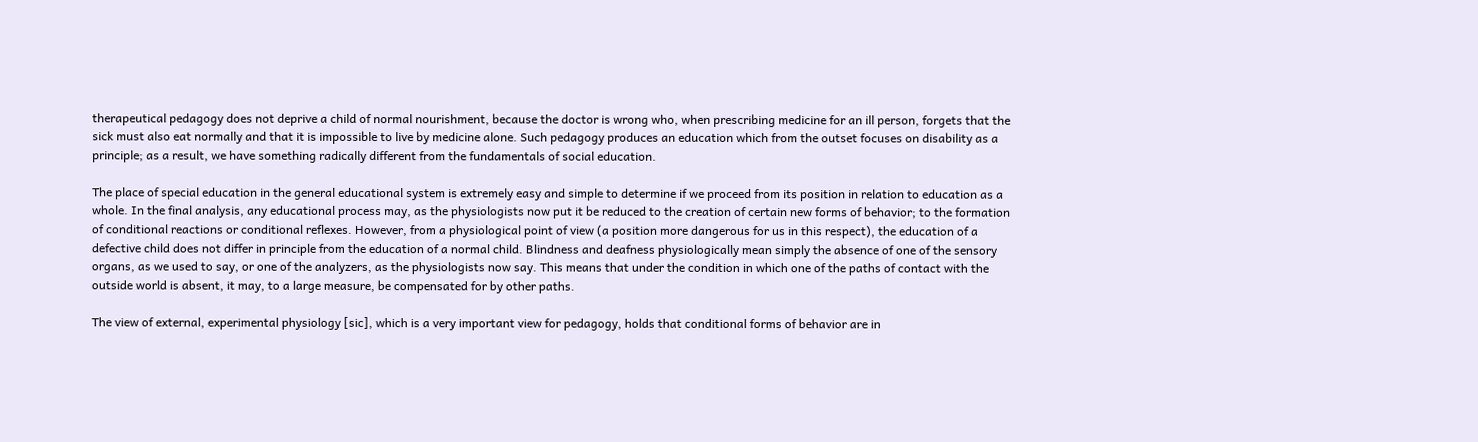therapeutical pedagogy does not deprive a child of normal nourishment, because the doctor is wrong who, when prescribing medicine for an ill person, forgets that the sick must also eat normally and that it is impossible to live by medicine alone. Such pedagogy produces an education which from the outset focuses on disability as a principle; as a result, we have something radically different from the fundamentals of social education.

The place of special education in the general educational system is extremely easy and simple to determine if we proceed from its position in relation to education as a whole. In the final analysis, any educational process may, as the physiologists now put it be reduced to the creation of certain new forms of behavior; to the formation of conditional reactions or conditional reflexes. However, from a physiological point of view (a position more dangerous for us in this respect), the education of a defective child does not differ in principle from the education of a normal child. Blindness and deafness physiologically mean simply the absence of one of the sensory organs, as we used to say, or one of the analyzers, as the physiologists now say. This means that under the condition in which one of the paths of contact with the outside world is absent, it may, to a large measure, be compensated for by other paths.

The view of external, experimental physiology [sic], which is a very important view for pedagogy, holds that conditional forms of behavior are in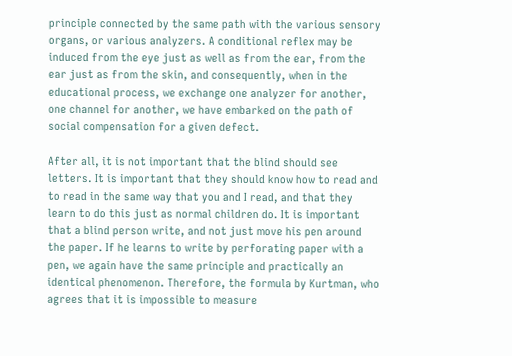principle connected by the same path with the various sensory organs, or various analyzers. A conditional reflex may be induced from the eye just as well as from the ear, from the ear just as from the skin, and consequently, when in the educational process, we exchange one analyzer for another, one channel for another, we have embarked on the path of social compensation for a given defect.

After all, it is not important that the blind should see letters. It is important that they should know how to read and to read in the same way that you and I read, and that they learn to do this just as normal children do. It is important that a blind person write, and not just move his pen around the paper. If he learns to write by perforating paper with a pen, we again have the same principle and practically an identical phenomenon. Therefore, the formula by Kurtman, who agrees that it is impossible to measure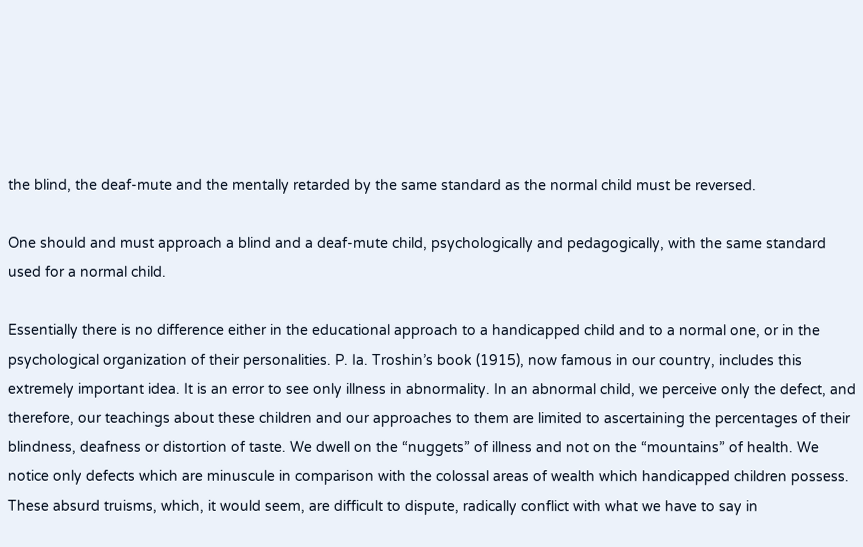the blind, the deaf-mute and the mentally retarded by the same standard as the normal child must be reversed.

One should and must approach a blind and a deaf-mute child, psychologically and pedagogically, with the same standard used for a normal child.

Essentially there is no difference either in the educational approach to a handicapped child and to a normal one, or in the psychological organization of their personalities. P. Ia. Troshin’s book (1915), now famous in our country, includes this extremely important idea. It is an error to see only illness in abnormality. In an abnormal child, we perceive only the defect, and therefore, our teachings about these children and our approaches to them are limited to ascertaining the percentages of their blindness, deafness or distortion of taste. We dwell on the “nuggets” of illness and not on the “mountains” of health. We notice only defects which are minuscule in comparison with the colossal areas of wealth which handicapped children possess. These absurd truisms, which, it would seem, are difficult to dispute, radically conflict with what we have to say in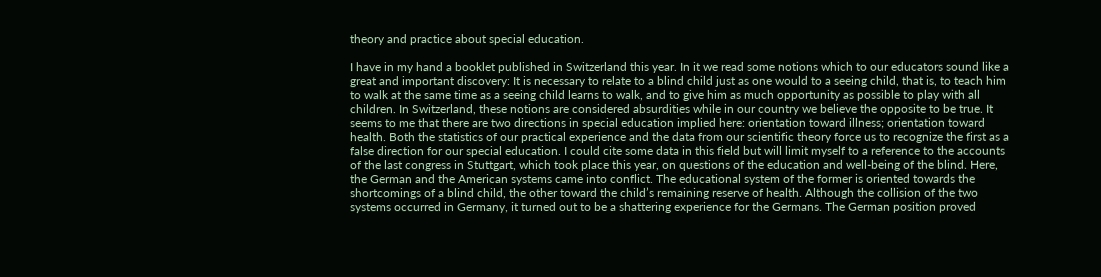theory and practice about special education.

I have in my hand a booklet published in Switzerland this year. In it we read some notions which to our educators sound like a great and important discovery: It is necessary to relate to a blind child just as one would to a seeing child, that is, to teach him to walk at the same time as a seeing child learns to walk, and to give him as much opportunity as possible to play with all children. In Switzerland, these notions are considered absurdities while in our country we believe the opposite to be true. It seems to me that there are two directions in special education implied here: orientation toward illness; orientation toward health. Both the statistics of our practical experience and the data from our scientific theory force us to recognize the first as a false direction for our special education. I could cite some data in this field but will limit myself to a reference to the accounts of the last congress in Stuttgart, which took place this year, on questions of the education and well-being of the blind. Here, the German and the American systems came into conflict. The educational system of the former is oriented towards the shortcomings of a blind child, the other toward the child’s remaining reserve of health. Although the collision of the two systems occurred in Germany, it turned out to be a shattering experience for the Germans. The German position proved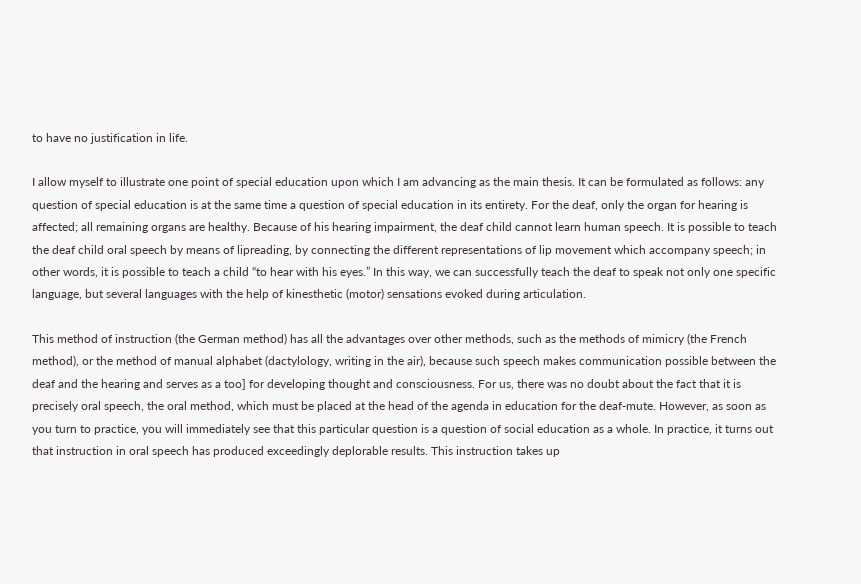to have no justification in life.

I allow myself to illustrate one point of special education upon which I am advancing as the main thesis. It can be formulated as follows: any question of special education is at the same time a question of special education in its entirety. For the deaf, only the organ for hearing is affected; all remaining organs are healthy. Because of his hearing impairment, the deaf child cannot learn human speech. It is possible to teach the deaf child oral speech by means of lipreading, by connecting the different representations of lip movement which accompany speech; in other words, it is possible to teach a child “to hear with his eyes.” In this way, we can successfully teach the deaf to speak not only one specific language, but several languages with the help of kinesthetic (motor) sensations evoked during articulation.

This method of instruction (the German method) has all the advantages over other methods, such as the methods of mimicry (the French method), or the method of manual alphabet (dactylology, writing in the air), because such speech makes communication possible between the deaf and the hearing and serves as a too] for developing thought and consciousness. For us, there was no doubt about the fact that it is precisely oral speech, the oral method, which must be placed at the head of the agenda in education for the deaf-mute. However, as soon as you turn to practice, you will immediately see that this particular question is a question of social education as a whole. In practice, it turns out that instruction in oral speech has produced exceedingly deplorable results. This instruction takes up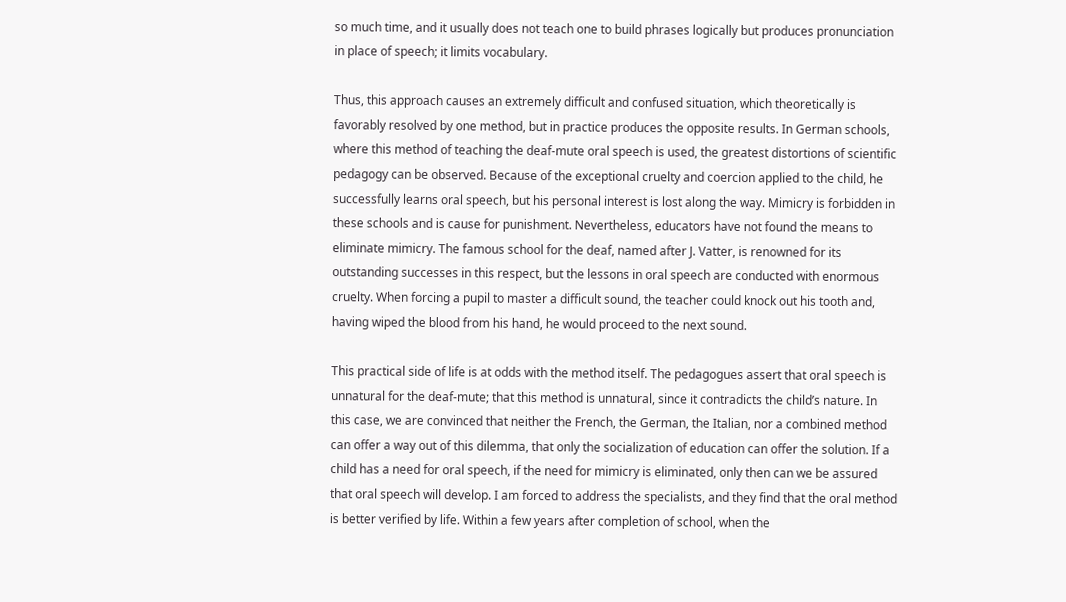so much time, and it usually does not teach one to build phrases logically but produces pronunciation in place of speech; it limits vocabulary.

Thus, this approach causes an extremely difficult and confused situation, which theoretically is favorably resolved by one method, but in practice produces the opposite results. In German schools, where this method of teaching the deaf-mute oral speech is used, the greatest distortions of scientific pedagogy can be observed. Because of the exceptional cruelty and coercion applied to the child, he successfully learns oral speech, but his personal interest is lost along the way. Mimicry is forbidden in these schools and is cause for punishment. Nevertheless, educators have not found the means to eliminate mimicry. The famous school for the deaf, named after J. Vatter, is renowned for its outstanding successes in this respect, but the lessons in oral speech are conducted with enormous cruelty. When forcing a pupil to master a difficult sound, the teacher could knock out his tooth and, having wiped the blood from his hand, he would proceed to the next sound.

This practical side of life is at odds with the method itself. The pedagogues assert that oral speech is unnatural for the deaf-mute; that this method is unnatural, since it contradicts the child’s nature. In this case, we are convinced that neither the French, the German, the Italian, nor a combined method can offer a way out of this dilemma, that only the socialization of education can offer the solution. If a child has a need for oral speech, if the need for mimicry is eliminated, only then can we be assured that oral speech will develop. I am forced to address the specialists, and they find that the oral method is better verified by life. Within a few years after completion of school, when the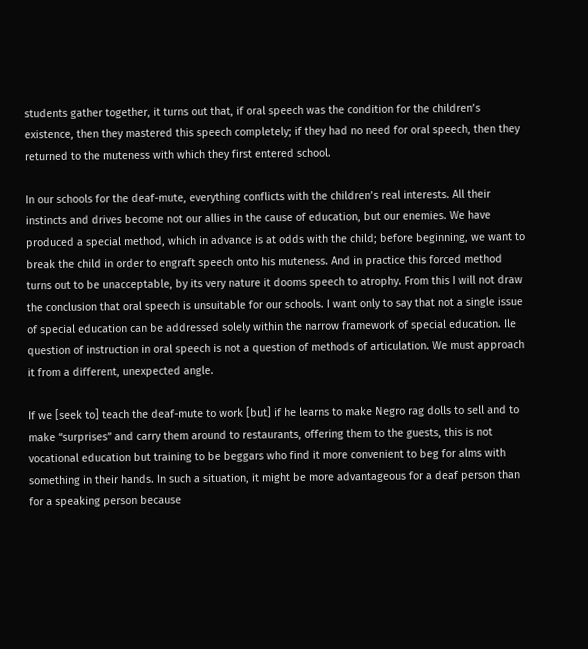students gather together, it turns out that, if oral speech was the condition for the children’s existence, then they mastered this speech completely; if they had no need for oral speech, then they returned to the muteness with which they first entered school.

In our schools for the deaf-mute, everything conflicts with the children’s real interests. All their instincts and drives become not our allies in the cause of education, but our enemies. We have produced a special method, which in advance is at odds with the child; before beginning, we want to break the child in order to engraft speech onto his muteness. And in practice this forced method turns out to be unacceptable, by its very nature it dooms speech to atrophy. From this I will not draw the conclusion that oral speech is unsuitable for our schools. I want only to say that not a single issue of special education can be addressed solely within the narrow framework of special education. Ile question of instruction in oral speech is not a question of methods of articulation. We must approach it from a different, unexpected angle.

If we [seek to] teach the deaf-mute to work [but] if he learns to make Negro rag dolls to sell and to make “surprises” and carry them around to restaurants, offering them to the guests, this is not vocational education but training to be beggars who find it more convenient to beg for alms with something in their hands. In such a situation, it might be more advantageous for a deaf person than for a speaking person because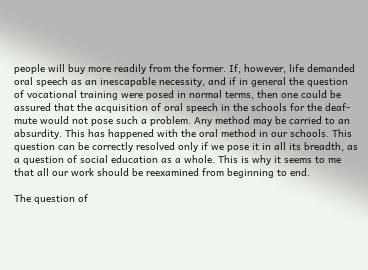people will buy more readily from the former. If, however, life demanded oral speech as an inescapable necessity, and if in general the question of vocational training were posed in normal terms, then one could be assured that the acquisition of oral speech in the schools for the deaf-mute would not pose such a problem. Any method may be carried to an absurdity. This has happened with the oral method in our schools. This question can be correctly resolved only if we pose it in all its breadth, as a question of social education as a whole. This is why it seems to me that all our work should be reexamined from beginning to end.

The question of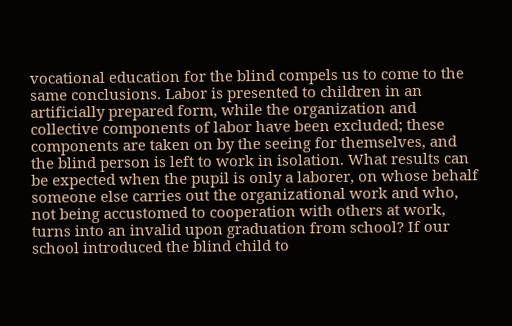vocational education for the blind compels us to come to the same conclusions. Labor is presented to children in an artificially prepared form, while the organization and collective components of labor have been excluded; these components are taken on by the seeing for themselves, and the blind person is left to work in isolation. What results can be expected when the pupil is only a laborer, on whose behalf someone else carries out the organizational work and who, not being accustomed to cooperation with others at work, turns into an invalid upon graduation from school? If our school introduced the blind child to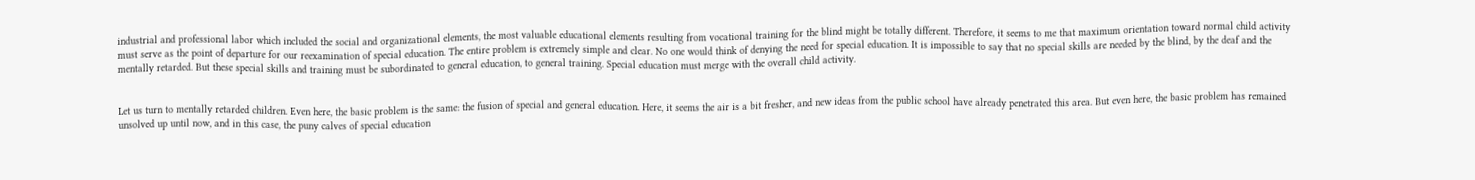industrial and professional labor which included the social and organizational elements, the most valuable educational elements resulting from vocational training for the blind might be totally different. Therefore, it seems to me that maximum orientation toward normal child activity must serve as the point of departure for our reexamination of special education. The entire problem is extremely simple and clear. No one would think of denying the need for special education. It is impossible to say that no special skills are needed by the blind, by the deaf and the mentally retarded. But these special skills and training must be subordinated to general education, to general training. Special education must merge with the overall child activity.


Let us turn to mentally retarded children. Even here, the basic problem is the same: the fusion of special and general education. Here, it seems the air is a bit fresher, and new ideas from the public school have already penetrated this area. But even here, the basic problem has remained unsolved up until now, and in this case, the puny calves of special education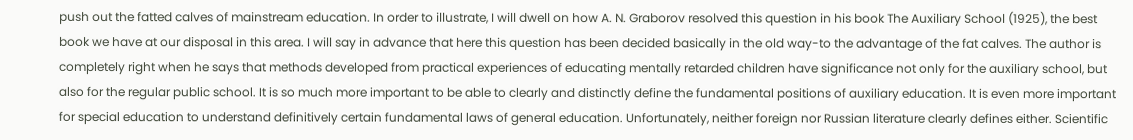push out the fatted calves of mainstream education. In order to illustrate, I will dwell on how A. N. Graborov resolved this question in his book The Auxiliary School (1925), the best book we have at our disposal in this area. I will say in advance that here this question has been decided basically in the old way-to the advantage of the fat calves. The author is completely right when he says that methods developed from practical experiences of educating mentally retarded children have significance not only for the auxiliary school, but also for the regular public school. It is so much more important to be able to clearly and distinctly define the fundamental positions of auxiliary education. It is even more important for special education to understand definitively certain fundamental laws of general education. Unfortunately, neither foreign nor Russian literature clearly defines either. Scientific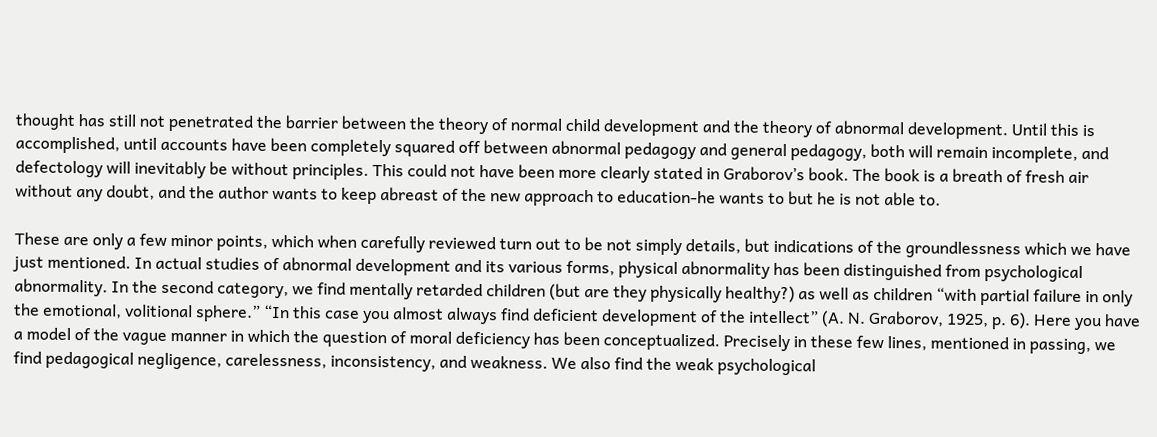thought has still not penetrated the barrier between the theory of normal child development and the theory of abnormal development. Until this is accomplished, until accounts have been completely squared off between abnormal pedagogy and general pedagogy, both will remain incomplete, and defectology will inevitably be without principles. This could not have been more clearly stated in Graborov’s book. The book is a breath of fresh air without any doubt, and the author wants to keep abreast of the new approach to education-he wants to but he is not able to.

These are only a few minor points, which when carefully reviewed turn out to be not simply details, but indications of the groundlessness which we have just mentioned. In actual studies of abnormal development and its various forms, physical abnormality has been distinguished from psychological abnormality. In the second category, we find mentally retarded children (but are they physically healthy?) as well as children “with partial failure in only the emotional, volitional sphere.” “In this case you almost always find deficient development of the intellect” (A. N. Graborov, 1925, p. 6). Here you have a model of the vague manner in which the question of moral deficiency has been conceptualized. Precisely in these few lines, mentioned in passing, we find pedagogical negligence, carelessness, inconsistency, and weakness. We also find the weak psychological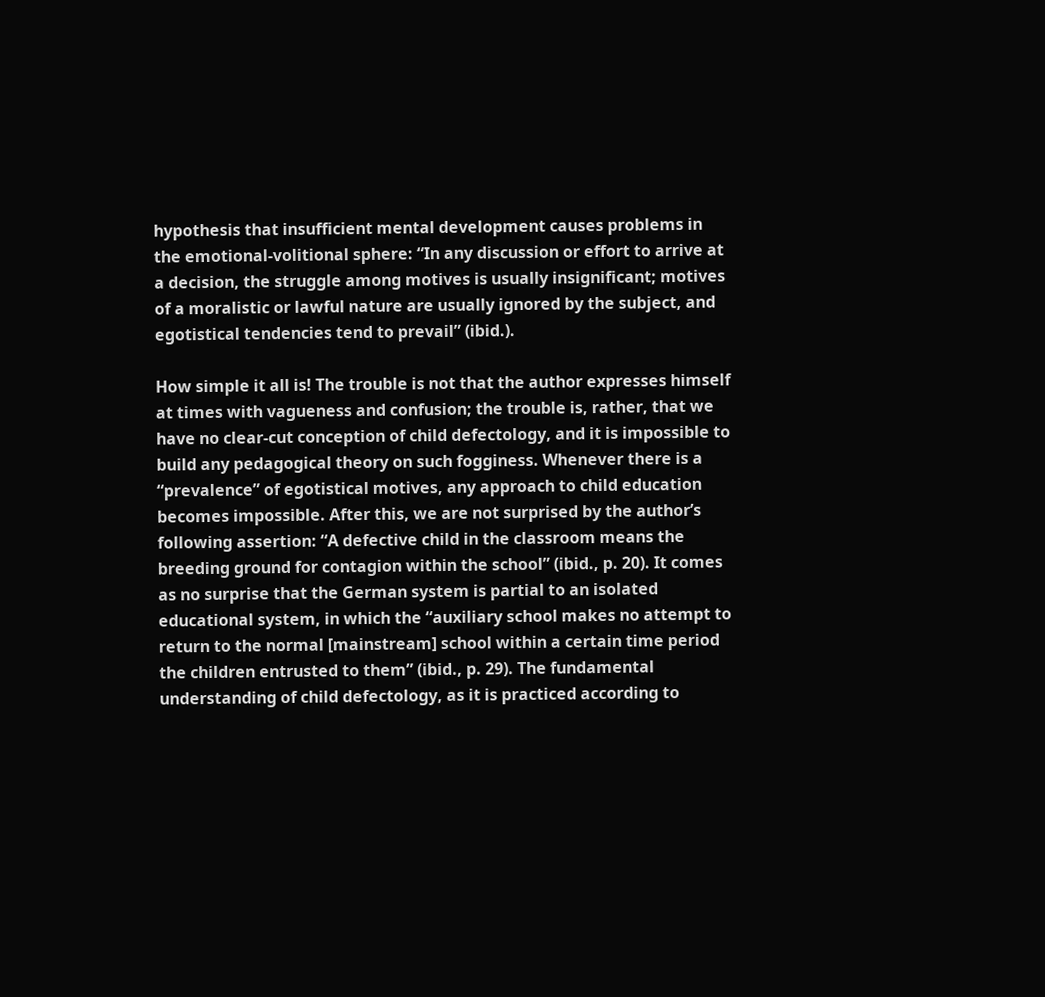hypothesis that insufficient mental development causes problems in the emotional-volitional sphere: “In any discussion or effort to arrive at a decision, the struggle among motives is usually insignificant; motives of a moralistic or lawful nature are usually ignored by the subject, and egotistical tendencies tend to prevail” (ibid.).

How simple it all is! The trouble is not that the author expresses himself at times with vagueness and confusion; the trouble is, rather, that we have no clear-cut conception of child defectology, and it is impossible to build any pedagogical theory on such fogginess. Whenever there is a “prevalence” of egotistical motives, any approach to child education becomes impossible. After this, we are not surprised by the author’s following assertion: “A defective child in the classroom means the breeding ground for contagion within the school” (ibid., p. 20). It comes as no surprise that the German system is partial to an isolated educational system, in which the “auxiliary school makes no attempt to return to the normal [mainstream] school within a certain time period the children entrusted to them” (ibid., p. 29). The fundamental understanding of child defectology, as it is practiced according to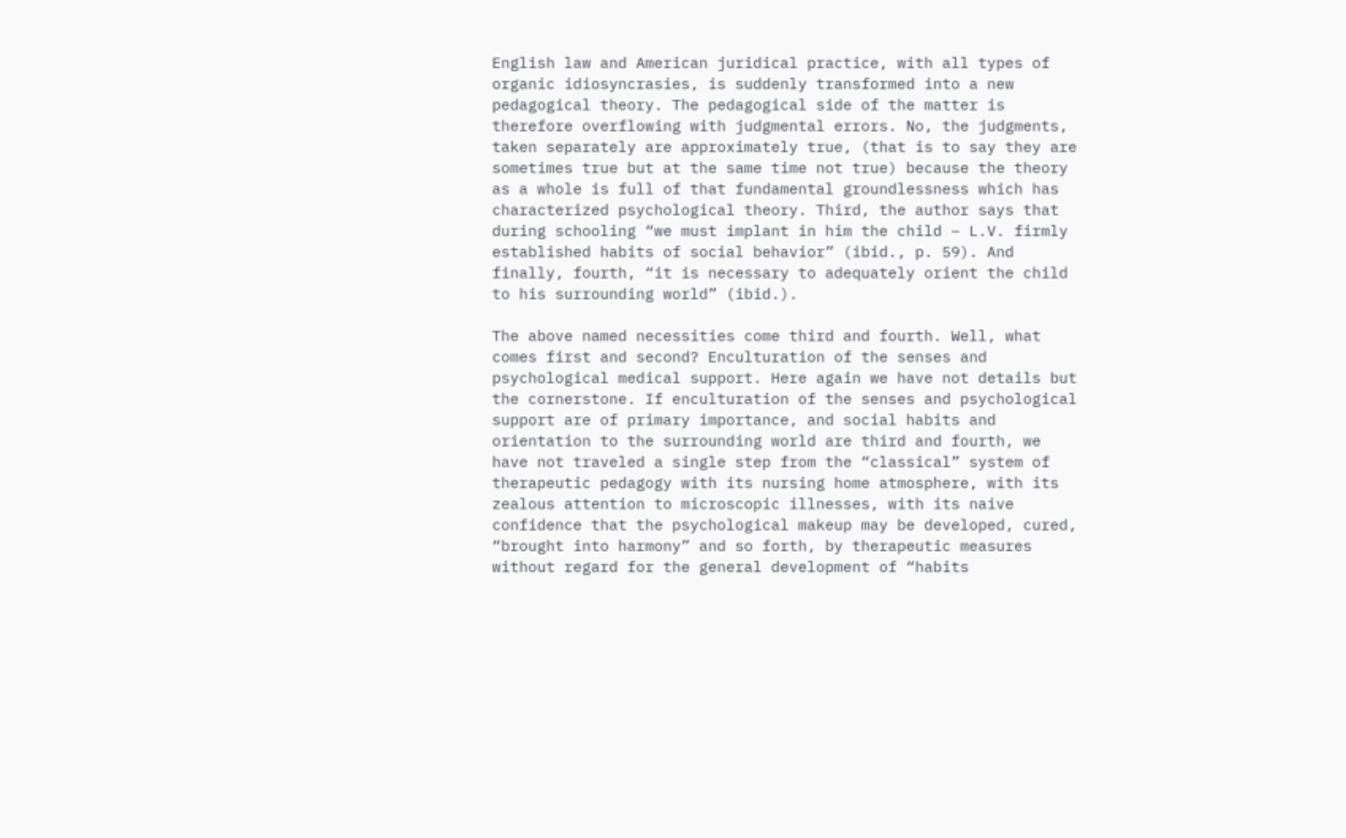English law and American juridical practice, with all types of organic idiosyncrasies, is suddenly transformed into a new pedagogical theory. The pedagogical side of the matter is therefore overflowing with judgmental errors. No, the judgments, taken separately are approximately true, (that is to say they are sometimes true but at the same time not true) because the theory as a whole is full of that fundamental groundlessness which has characterized psychological theory. Third, the author says that during schooling “we must implant in him the child – L.V. firmly established habits of social behavior” (ibid., p. 59). And finally, fourth, “it is necessary to adequately orient the child to his surrounding world” (ibid.).

The above named necessities come third and fourth. Well, what comes first and second? Enculturation of the senses and psychological medical support. Here again we have not details but the cornerstone. If enculturation of the senses and psychological support are of primary importance, and social habits and orientation to the surrounding world are third and fourth, we have not traveled a single step from the “classical” system of therapeutic pedagogy with its nursing home atmosphere, with its zealous attention to microscopic illnesses, with its naive confidence that the psychological makeup may be developed, cured, “brought into harmony” and so forth, by therapeutic measures without regard for the general development of “habits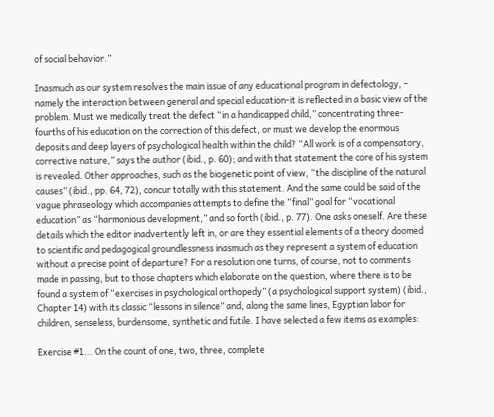of social behavior.”

Inasmuch as our system resolves the main issue of any educational program in defectology, – namely the interaction between general and special education-it is reflected in a basic view of the problem. Must we medically treat the defect “in a handicapped child,” concentrating three-fourths of his education on the correction of this defect, or must we develop the enormous deposits and deep layers of psychological health within the child? “All work is of a compensatory, corrective nature,” says the author (ibid., p. 60); and with that statement the core of his system is revealed. Other approaches, such as the biogenetic point of view, “the discipline of the natural causes” (ibid., pp. 64, 72), concur totally with this statement. And the same could be said of the vague phraseology which accompanies attempts to define the “final” goal for “vocational education” as “harmonious development,” and so forth (ibid., p. 77). One asks oneself. Are these details which the editor inadvertently left in, or are they essential elements of a theory doomed to scientific and pedagogical groundlessness inasmuch as they represent a system of education without a precise point of departure? For a resolution one turns, of course, not to comments made in passing, but to those chapters which elaborate on the question, where there is to be found a system of “exercises in psychological orthopedy” (a psychological support system) (ibid., Chapter 14) with its classic “lessons in silence” and, along the same lines, Egyptian labor for children, senseless, burdensome, synthetic and futile. I have selected a few items as examples:

Exercise #1... On the count of one, two, three, complete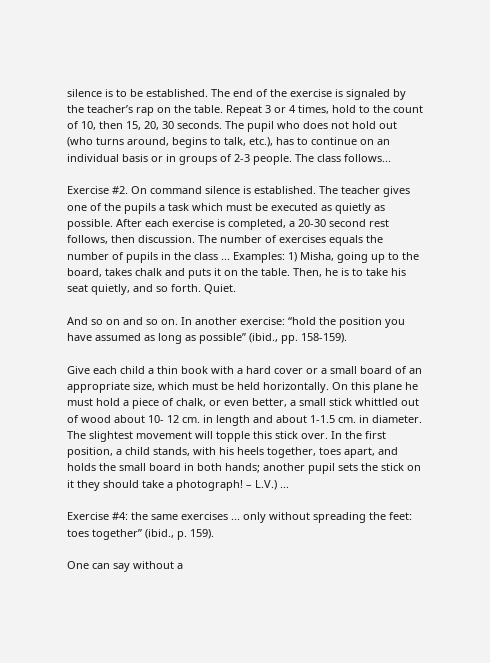silence is to be established. The end of the exercise is signaled by the teacher’s rap on the table. Repeat 3 or 4 times, hold to the count of 10, then 15, 20, 30 seconds. The pupil who does not hold out (who turns around, begins to talk, etc.), has to continue on an individual basis or in groups of 2-3 people. The class follows...

Exercise #2. On command silence is established. The teacher gives one of the pupils a task which must be executed as quietly as possible. After each exercise is completed, a 20-30 second rest follows, then discussion. The number of exercises equals the number of pupils in the class ... Examples: 1) Misha, going up to the board, takes chalk and puts it on the table. Then, he is to take his seat quietly, and so forth. Quiet.

And so on and so on. In another exercise: “hold the position you have assumed as long as possible” (ibid., pp. 158-159).

Give each child a thin book with a hard cover or a small board of an appropriate size, which must be held horizontally. On this plane he must hold a piece of chalk, or even better, a small stick whittled out of wood about 10- 12 cm. in length and about 1-1.5 cm. in diameter. The slightest movement will topple this stick over. In the first position, a child stands, with his heels together, toes apart, and holds the small board in both hands; another pupil sets the stick on it they should take a photograph! – L.V.) ...

Exercise #4: the same exercises ... only without spreading the feet: toes together” (ibid., p. 159).

One can say without a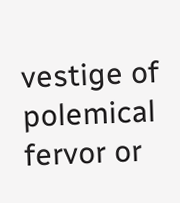vestige of polemical fervor or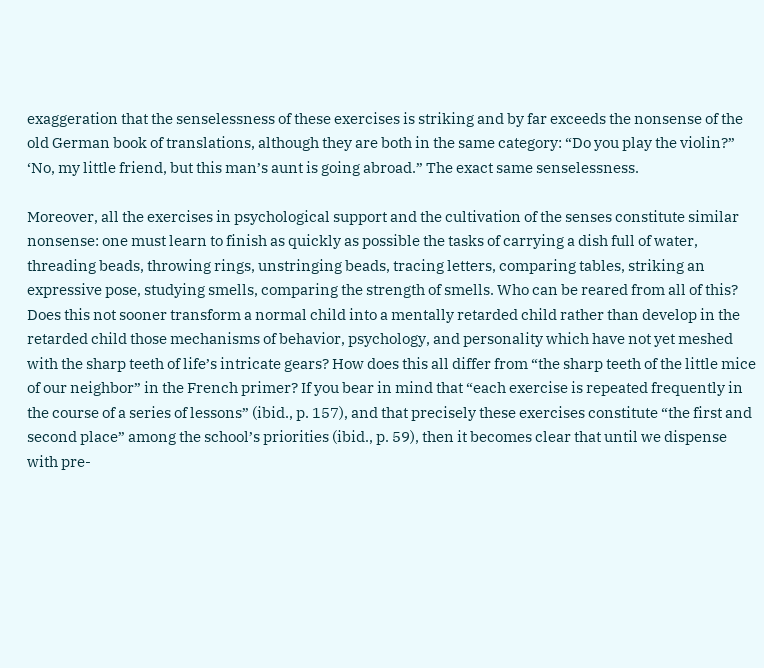exaggeration that the senselessness of these exercises is striking and by far exceeds the nonsense of the old German book of translations, although they are both in the same category: “Do you play the violin?” ‘No, my little friend, but this man’s aunt is going abroad.” The exact same senselessness.

Moreover, all the exercises in psychological support and the cultivation of the senses constitute similar nonsense: one must learn to finish as quickly as possible the tasks of carrying a dish full of water, threading beads, throwing rings, unstringing beads, tracing letters, comparing tables, striking an expressive pose, studying smells, comparing the strength of smells. Who can be reared from all of this? Does this not sooner transform a normal child into a mentally retarded child rather than develop in the retarded child those mechanisms of behavior, psychology, and personality which have not yet meshed with the sharp teeth of life’s intricate gears? How does this all differ from “the sharp teeth of the little mice of our neighbor” in the French primer? If you bear in mind that “each exercise is repeated frequently in the course of a series of lessons” (ibid., p. 157), and that precisely these exercises constitute “the first and second place” among the school’s priorities (ibid., p. 59), then it becomes clear that until we dispense with pre-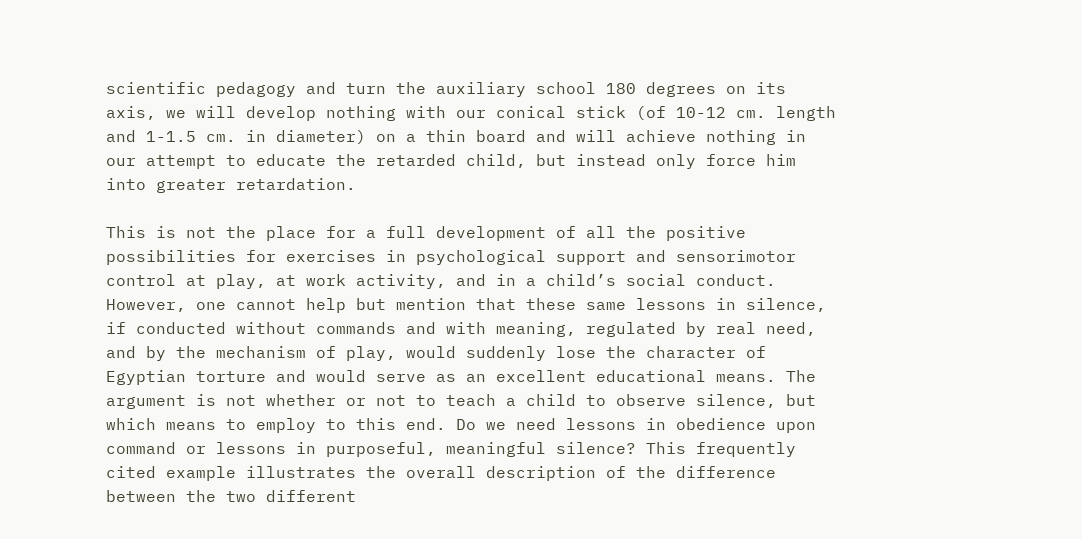scientific pedagogy and turn the auxiliary school 180 degrees on its axis, we will develop nothing with our conical stick (of 10-12 cm. length and 1-1.5 cm. in diameter) on a thin board and will achieve nothing in our attempt to educate the retarded child, but instead only force him into greater retardation.

This is not the place for a full development of all the positive possibilities for exercises in psychological support and sensorimotor control at play, at work activity, and in a child’s social conduct. However, one cannot help but mention that these same lessons in silence, if conducted without commands and with meaning, regulated by real need, and by the mechanism of play, would suddenly lose the character of Egyptian torture and would serve as an excellent educational means. The argument is not whether or not to teach a child to observe silence, but which means to employ to this end. Do we need lessons in obedience upon command or lessons in purposeful, meaningful silence? This frequently cited example illustrates the overall description of the difference between the two different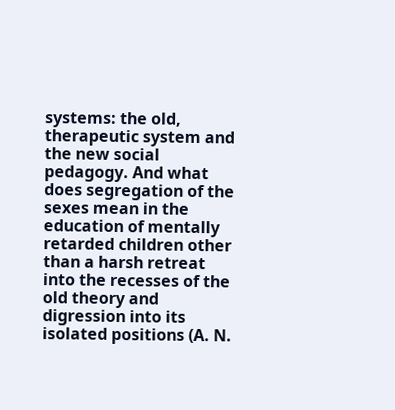systems: the old, therapeutic system and the new social pedagogy. And what does segregation of the sexes mean in the education of mentally retarded children other than a harsh retreat into the recesses of the old theory and digression into its isolated positions (A. N.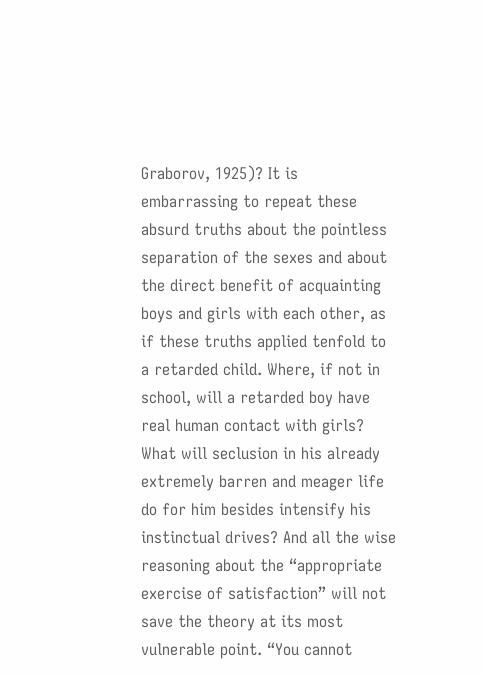Graborov, 1925)? It is embarrassing to repeat these absurd truths about the pointless separation of the sexes and about the direct benefit of acquainting boys and girls with each other, as if these truths applied tenfold to a retarded child. Where, if not in school, will a retarded boy have real human contact with girls? What will seclusion in his already extremely barren and meager life do for him besides intensify his instinctual drives? And all the wise reasoning about the “appropriate exercise of satisfaction” will not save the theory at its most vulnerable point. “You cannot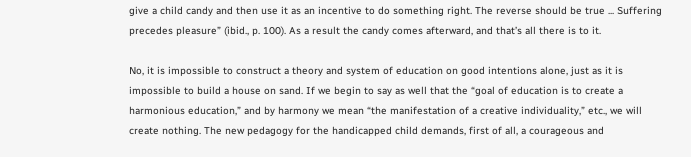give a child candy and then use it as an incentive to do something right. The reverse should be true ... Suffering precedes pleasure” (ibid., p. 100). As a result the candy comes afterward, and that’s all there is to it.

No, it is impossible to construct a theory and system of education on good intentions alone, just as it is impossible to build a house on sand. If we begin to say as well that the “goal of education is to create a harmonious education,” and by harmony we mean “the manifestation of a creative individuality,” etc., we will create nothing. The new pedagogy for the handicapped child demands, first of all, a courageous and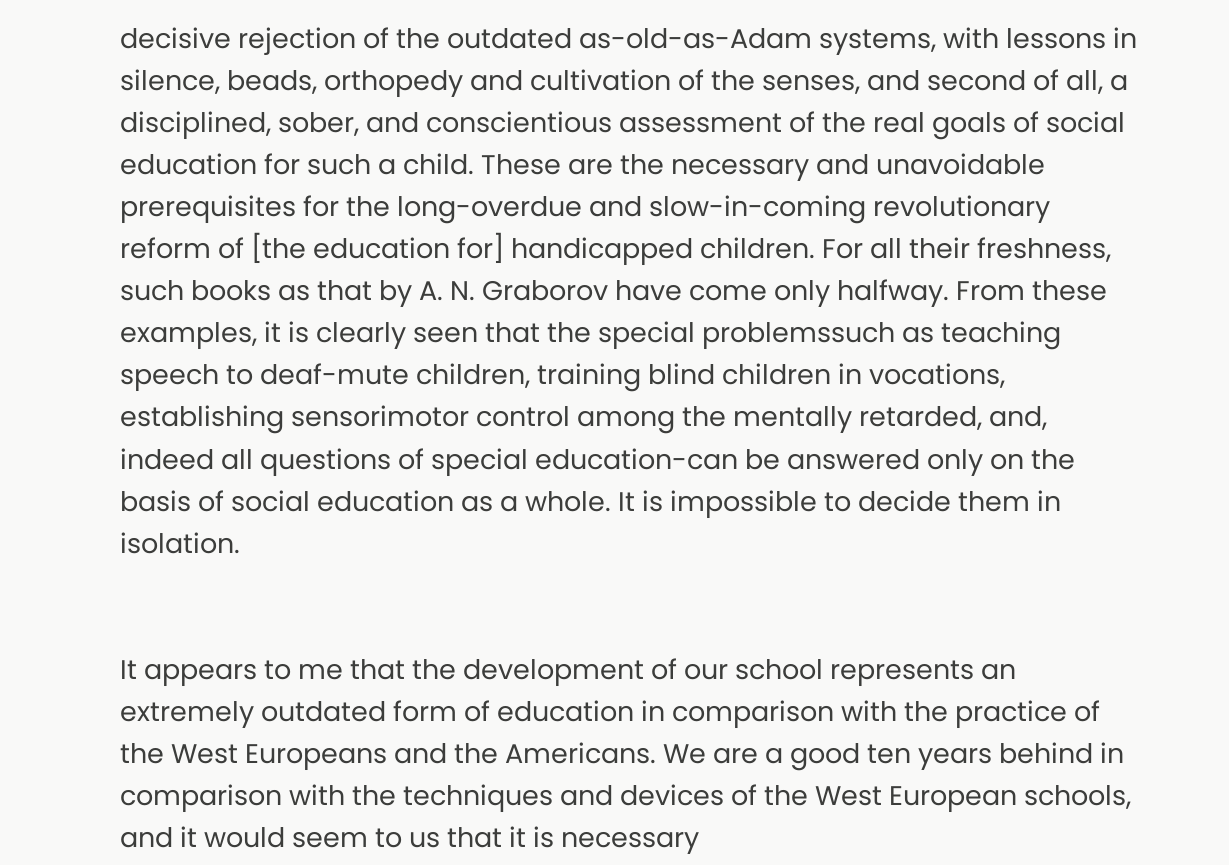decisive rejection of the outdated as-old-as-Adam systems, with lessons in silence, beads, orthopedy and cultivation of the senses, and second of all, a disciplined, sober, and conscientious assessment of the real goals of social education for such a child. These are the necessary and unavoidable prerequisites for the long-overdue and slow-in-coming revolutionary reform of [the education for] handicapped children. For all their freshness, such books as that by A. N. Graborov have come only halfway. From these examples, it is clearly seen that the special problemssuch as teaching speech to deaf-mute children, training blind children in vocations, establishing sensorimotor control among the mentally retarded, and, indeed all questions of special education-can be answered only on the basis of social education as a whole. It is impossible to decide them in isolation.


It appears to me that the development of our school represents an extremely outdated form of education in comparison with the practice of the West Europeans and the Americans. We are a good ten years behind in comparison with the techniques and devices of the West European schools, and it would seem to us that it is necessary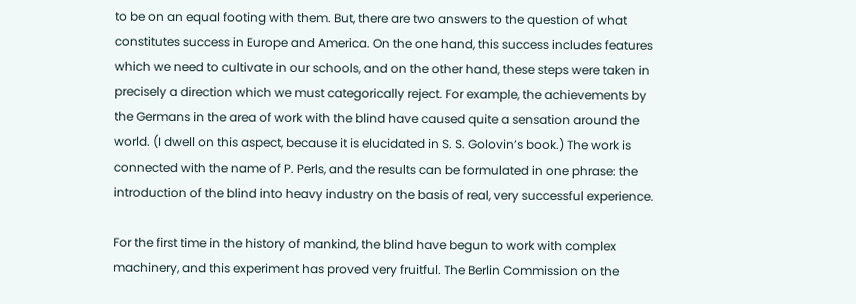to be on an equal footing with them. But, there are two answers to the question of what constitutes success in Europe and America. On the one hand, this success includes features which we need to cultivate in our schools, and on the other hand, these steps were taken in precisely a direction which we must categorically reject. For example, the achievements by the Germans in the area of work with the blind have caused quite a sensation around the world. (I dwell on this aspect, because it is elucidated in S. S. Golovin’s book.) The work is connected with the name of P. Perls, and the results can be formulated in one phrase: the introduction of the blind into heavy industry on the basis of real, very successful experience.

For the first time in the history of mankind, the blind have begun to work with complex machinery, and this experiment has proved very fruitful. The Berlin Commission on the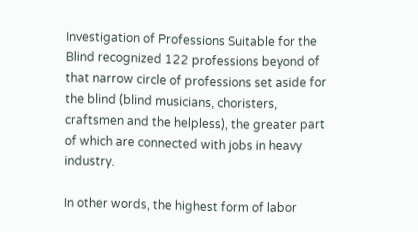Investigation of Professions Suitable for the Blind recognized 122 professions beyond of that narrow circle of professions set aside for the blind (blind musicians, choristers, craftsmen and the helpless), the greater part of which are connected with jobs in heavy industry.

In other words, the highest form of labor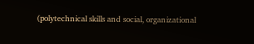(polytechnical skills and social, organizational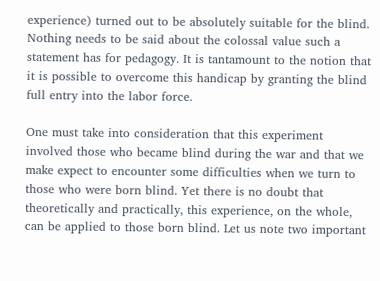experience) turned out to be absolutely suitable for the blind. Nothing needs to be said about the colossal value such a statement has for pedagogy. It is tantamount to the notion that it is possible to overcome this handicap by granting the blind full entry into the labor force.

One must take into consideration that this experiment involved those who became blind during the war and that we make expect to encounter some difficulties when we turn to those who were born blind. Yet there is no doubt that theoretically and practically, this experience, on the whole, can be applied to those born blind. Let us note two important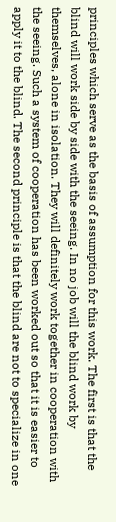principles which serve as the basis of assumption for this work. The first is that the blind will work side by side with the seeing. In no job will the blind work by themselves, alone in isolation. They will definitely work together in cooperation with the seeing. Such a system of cooperation has been worked out so that it is easier to apply it to the blind. The second principle is that the blind are not to specialize in one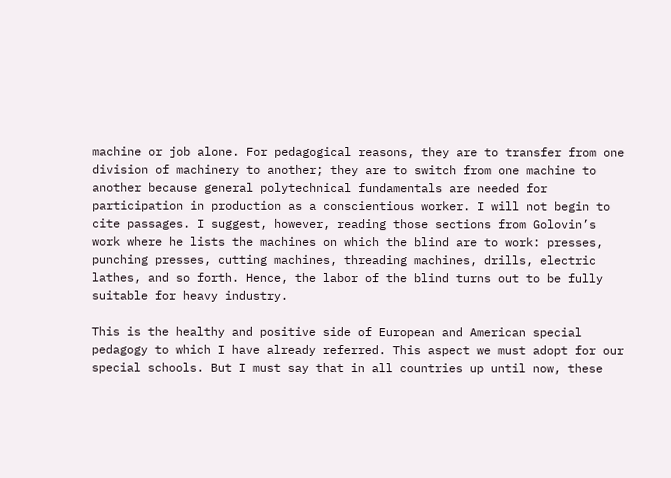machine or job alone. For pedagogical reasons, they are to transfer from one division of machinery to another; they are to switch from one machine to another because general polytechnical fundamentals are needed for participation in production as a conscientious worker. I will not begin to cite passages. I suggest, however, reading those sections from Golovin’s work where he lists the machines on which the blind are to work: presses, punching presses, cutting machines, threading machines, drills, electric lathes, and so forth. Hence, the labor of the blind turns out to be fully suitable for heavy industry.

This is the healthy and positive side of European and American special pedagogy to which I have already referred. This aspect we must adopt for our special schools. But I must say that in all countries up until now, these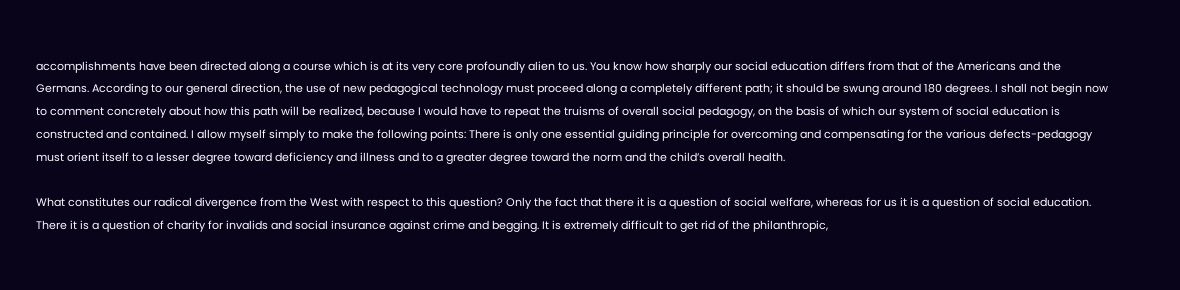accomplishments have been directed along a course which is at its very core profoundly alien to us. You know how sharply our social education differs from that of the Americans and the Germans. According to our general direction, the use of new pedagogical technology must proceed along a completely different path; it should be swung around 180 degrees. I shall not begin now to comment concretely about how this path will be realized, because I would have to repeat the truisms of overall social pedagogy, on the basis of which our system of social education is constructed and contained. I allow myself simply to make the following points: There is only one essential guiding principle for overcoming and compensating for the various defects-pedagogy must orient itself to a lesser degree toward deficiency and illness and to a greater degree toward the norm and the child’s overall health.

What constitutes our radical divergence from the West with respect to this question? Only the fact that there it is a question of social welfare, whereas for us it is a question of social education. There it is a question of charity for invalids and social insurance against crime and begging. It is extremely difficult to get rid of the philanthropic,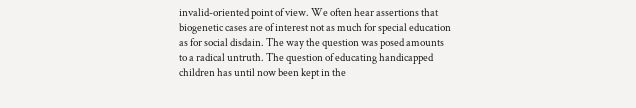invalid-oriented point of view. We often hear assertions that biogenetic cases are of interest not as much for special education as for social disdain. The way the question was posed amounts to a radical untruth. The question of educating handicapped children has until now been kept in the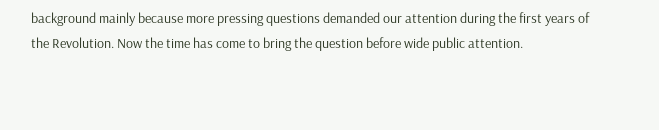background mainly because more pressing questions demanded our attention during the first years of the Revolution. Now the time has come to bring the question before wide public attention.